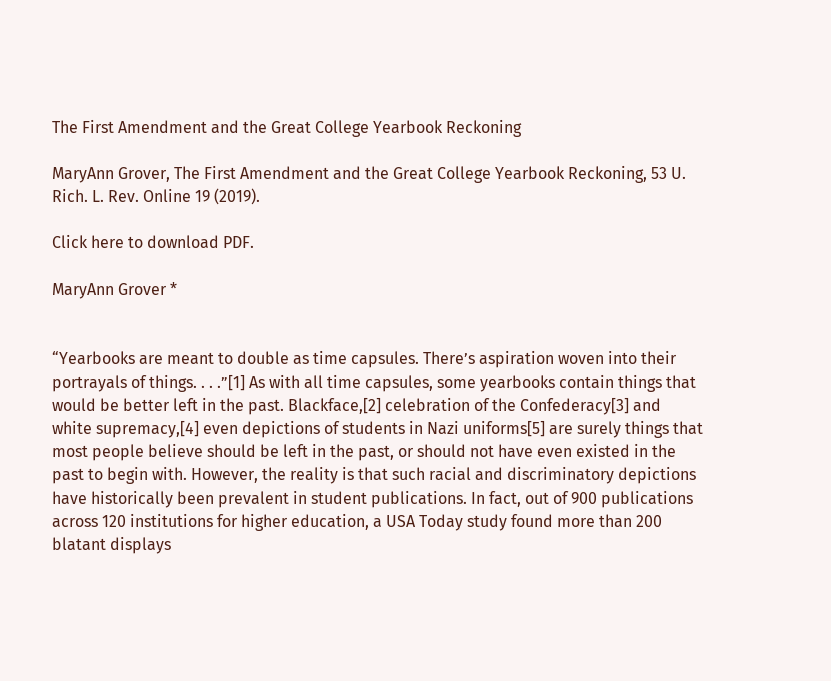The First Amendment and the Great College Yearbook Reckoning

MaryAnn Grover, The First Amendment and the Great College Yearbook Reckoning, 53 U. Rich. L. Rev. Online 19 (2019).

Click here to download PDF.

MaryAnn Grover *


“Yearbooks are meant to double as time capsules. There’s aspiration woven into their portrayals of things. . . .”[1] As with all time capsules, some yearbooks contain things that would be better left in the past. Blackface,[2] celebration of the Confederacy[3] and white supremacy,[4] even depictions of students in Nazi uniforms[5] are surely things that most people believe should be left in the past, or should not have even existed in the past to begin with. However, the reality is that such racial and discriminatory depictions have historically been prevalent in student publications. In fact, out of 900 publications across 120 institutions for higher education, a USA Today study found more than 200 blatant displays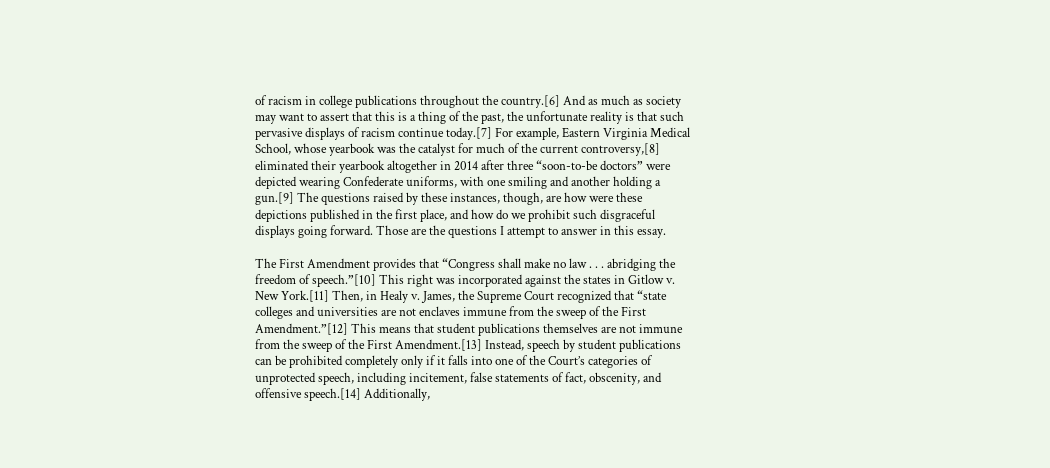of racism in college publications throughout the country.[6] And as much as society may want to assert that this is a thing of the past, the unfortunate reality is that such pervasive displays of racism continue today.[7] For example, Eastern Virginia Medical School, whose yearbook was the catalyst for much of the current controversy,[8] eliminated their yearbook altogether in 2014 after three “soon-to-be doctors” were depicted wearing Confederate uniforms, with one smiling and another holding a gun.[9] The questions raised by these instances, though, are how were these depictions published in the first place, and how do we prohibit such disgraceful displays going forward. Those are the questions I attempt to answer in this essay.

The First Amendment provides that “Congress shall make no law . . . abridging the freedom of speech.”[10] This right was incorporated against the states in Gitlow v. New York.[11] Then, in Healy v. James, the Supreme Court recognized that “state colleges and universities are not enclaves immune from the sweep of the First Amendment.”[12] This means that student publications themselves are not immune from the sweep of the First Amendment.[13] Instead, speech by student publications can be prohibited completely only if it falls into one of the Court’s categories of unprotected speech, including incitement, false statements of fact, obscenity, and offensive speech.[14] Additionally,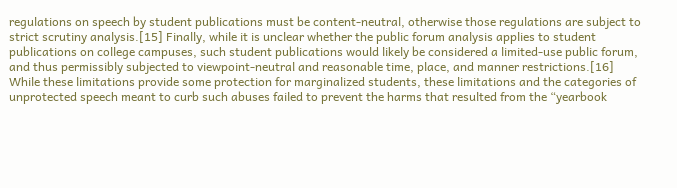regulations on speech by student publications must be content-neutral, otherwise those regulations are subject to strict scrutiny analysis.[15] Finally, while it is unclear whether the public forum analysis applies to student publications on college campuses, such student publications would likely be considered a limited-use public forum, and thus permissibly subjected to viewpoint-neutral and reasonable time, place, and manner restrictions.[16] While these limitations provide some protection for marginalized students, these limitations and the categories of unprotected speech meant to curb such abuses failed to prevent the harms that resulted from the “yearbook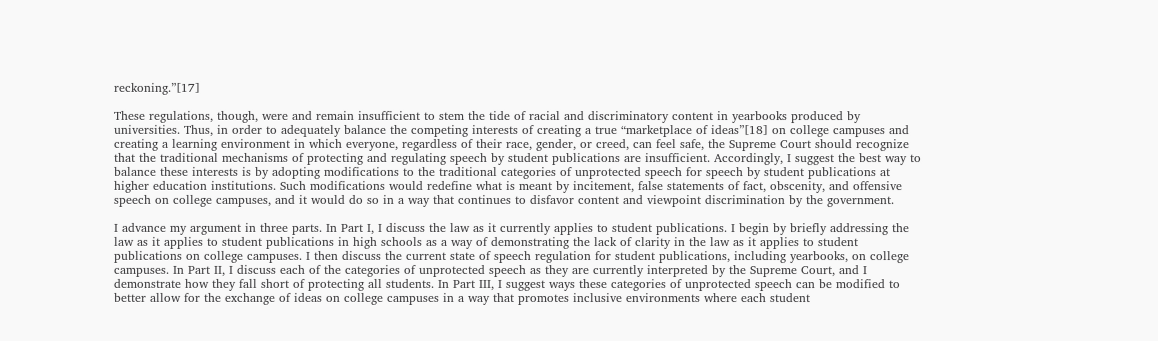reckoning.”[17]

These regulations, though, were and remain insufficient to stem the tide of racial and discriminatory content in yearbooks produced by universities. Thus, in order to adequately balance the competing interests of creating a true “marketplace of ideas”[18] on college campuses and creating a learning environment in which everyone, regardless of their race, gender, or creed, can feel safe, the Supreme Court should recognize that the traditional mechanisms of protecting and regulating speech by student publications are insufficient. Accordingly, I suggest the best way to balance these interests is by adopting modifications to the traditional categories of unprotected speech for speech by student publications at higher education institutions. Such modifications would redefine what is meant by incitement, false statements of fact, obscenity, and offensive speech on college campuses, and it would do so in a way that continues to disfavor content and viewpoint discrimination by the government.

I advance my argument in three parts. In Part I, I discuss the law as it currently applies to student publications. I begin by briefly addressing the law as it applies to student publications in high schools as a way of demonstrating the lack of clarity in the law as it applies to student publications on college campuses. I then discuss the current state of speech regulation for student publications, including yearbooks, on college campuses. In Part II, I discuss each of the categories of unprotected speech as they are currently interpreted by the Supreme Court, and I demonstrate how they fall short of protecting all students. In Part III, I suggest ways these categories of unprotected speech can be modified to better allow for the exchange of ideas on college campuses in a way that promotes inclusive environments where each student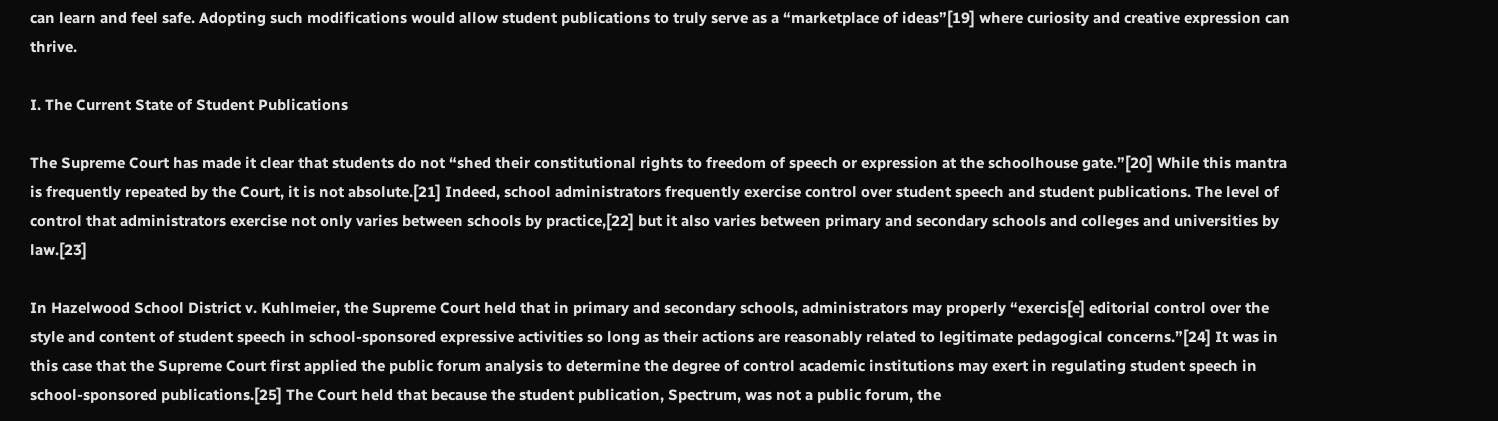can learn and feel safe. Adopting such modifications would allow student publications to truly serve as a “marketplace of ideas”[19] where curiosity and creative expression can thrive.

I. The Current State of Student Publications

The Supreme Court has made it clear that students do not “shed their constitutional rights to freedom of speech or expression at the schoolhouse gate.”[20] While this mantra is frequently repeated by the Court, it is not absolute.[21] Indeed, school administrators frequently exercise control over student speech and student publications. The level of control that administrators exercise not only varies between schools by practice,[22] but it also varies between primary and secondary schools and colleges and universities by law.[23]

In Hazelwood School District v. Kuhlmeier, the Supreme Court held that in primary and secondary schools, administrators may properly “exercis[e] editorial control over the style and content of student speech in school-sponsored expressive activities so long as their actions are reasonably related to legitimate pedagogical concerns.”[24] It was in this case that the Supreme Court first applied the public forum analysis to determine the degree of control academic institutions may exert in regulating student speech in school-sponsored publications.[25] The Court held that because the student publication, Spectrum, was not a public forum, the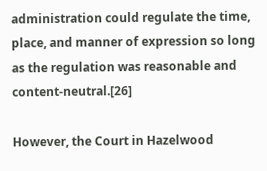administration could regulate the time, place, and manner of expression so long as the regulation was reasonable and content-neutral.[26]

However, the Court in Hazelwood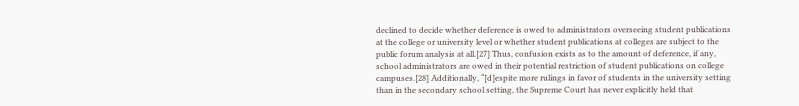declined to decide whether deference is owed to administrators overseeing student publications at the college or university level or whether student publications at colleges are subject to the public forum analysis at all.[27] Thus, confusion exists as to the amount of deference, if any, school administrators are owed in their potential restriction of student publications on college campuses.[28] Additionally, “[d]espite more rulings in favor of students in the university setting than in the secondary school setting, the Supreme Court has never explicitly held that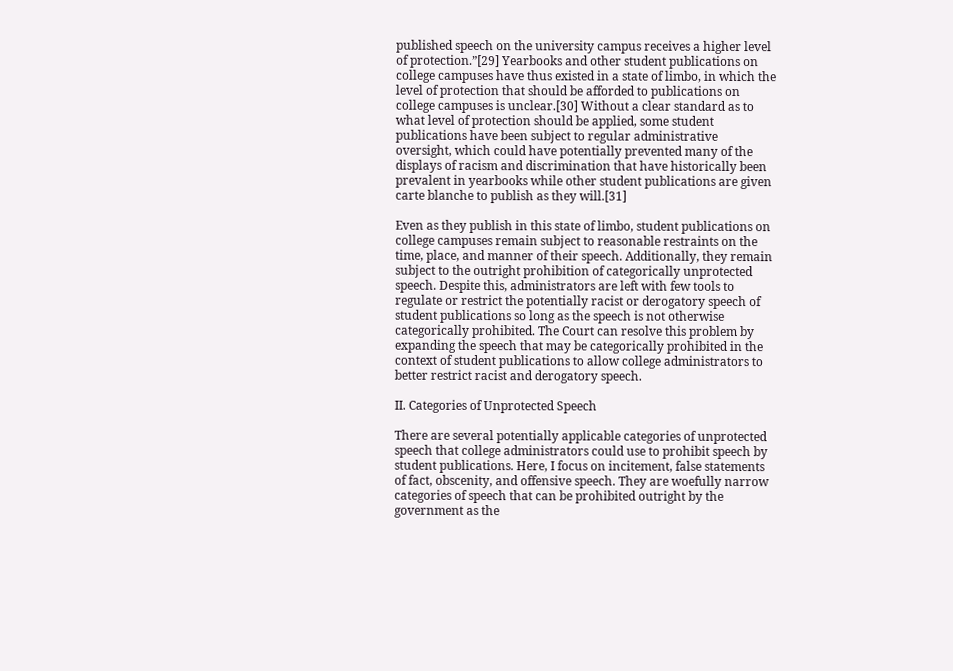published speech on the university campus receives a higher level of protection.”[29] Yearbooks and other student publications on college campuses have thus existed in a state of limbo, in which the level of protection that should be afforded to publications on college campuses is unclear.[30] Without a clear standard as to what level of protection should be applied, some student publications have been subject to regular administrative oversight, which could have potentially prevented many of the displays of racism and discrimination that have historically been prevalent in yearbooks while other student publications are given carte blanche to publish as they will.[31]

Even as they publish in this state of limbo, student publications on college campuses remain subject to reasonable restraints on the time, place, and manner of their speech. Additionally, they remain subject to the outright prohibition of categorically unprotected speech. Despite this, administrators are left with few tools to regulate or restrict the potentially racist or derogatory speech of student publications so long as the speech is not otherwise categorically prohibited. The Court can resolve this problem by expanding the speech that may be categorically prohibited in the context of student publications to allow college administrators to better restrict racist and derogatory speech.

II. Categories of Unprotected Speech

There are several potentially applicable categories of unprotected speech that college administrators could use to prohibit speech by student publications. Here, I focus on incitement, false statements of fact, obscenity, and offensive speech. They are woefully narrow categories of speech that can be prohibited outright by the government as the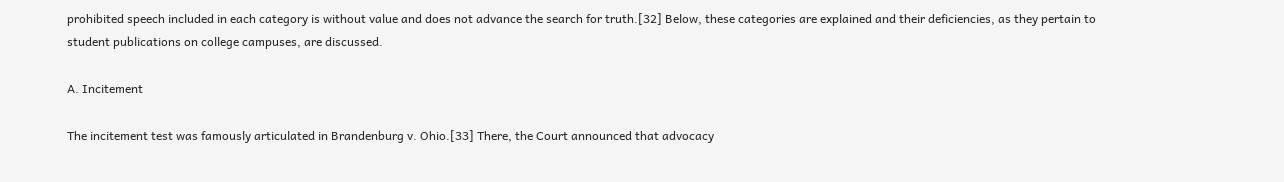prohibited speech included in each category is without value and does not advance the search for truth.[32] Below, these categories are explained and their deficiencies, as they pertain to student publications on college campuses, are discussed.

A. Incitement

The incitement test was famously articulated in Brandenburg v. Ohio.[33] There, the Court announced that advocacy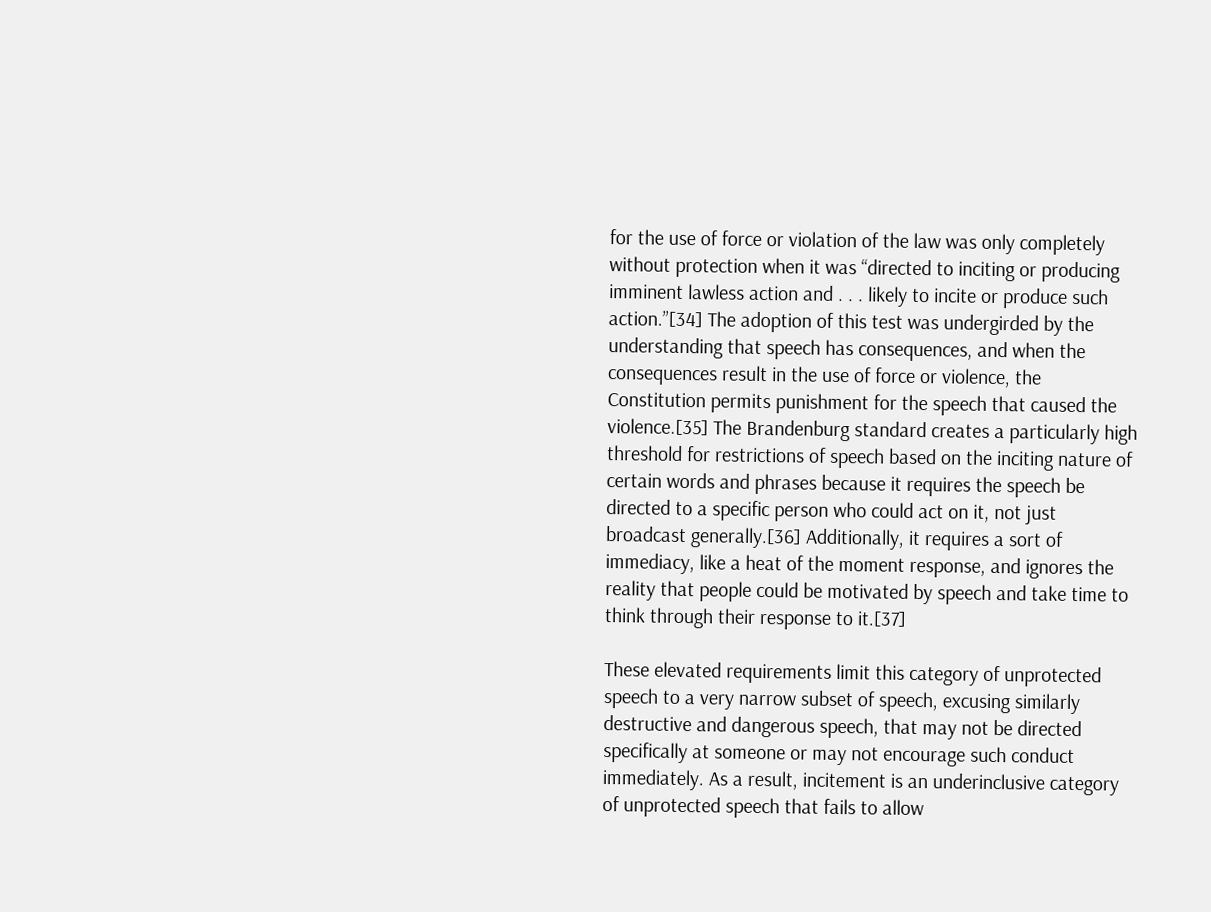for the use of force or violation of the law was only completely without protection when it was “directed to inciting or producing imminent lawless action and . . . likely to incite or produce such action.”[34] The adoption of this test was undergirded by the understanding that speech has consequences, and when the consequences result in the use of force or violence, the Constitution permits punishment for the speech that caused the violence.[35] The Brandenburg standard creates a particularly high threshold for restrictions of speech based on the inciting nature of certain words and phrases because it requires the speech be directed to a specific person who could act on it, not just broadcast generally.[36] Additionally, it requires a sort of immediacy, like a heat of the moment response, and ignores the reality that people could be motivated by speech and take time to think through their response to it.[37]

These elevated requirements limit this category of unprotected speech to a very narrow subset of speech, excusing similarly destructive and dangerous speech, that may not be directed specifically at someone or may not encourage such conduct immediately. As a result, incitement is an underinclusive category of unprotected speech that fails to allow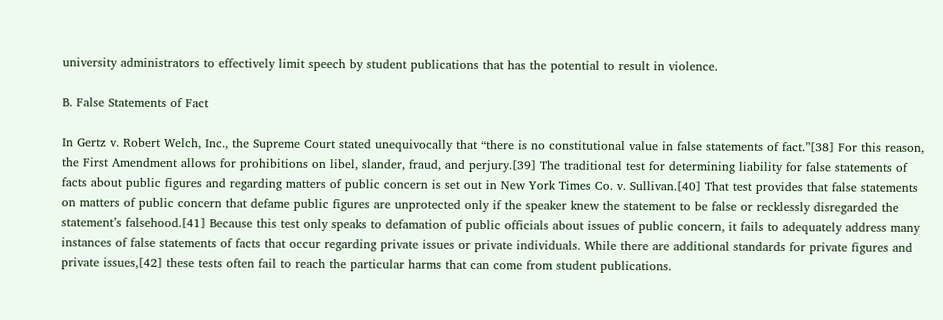university administrators to effectively limit speech by student publications that has the potential to result in violence.

B. False Statements of Fact

In Gertz v. Robert Welch, Inc., the Supreme Court stated unequivocally that “there is no constitutional value in false statements of fact.”[38] For this reason, the First Amendment allows for prohibitions on libel, slander, fraud, and perjury.[39] The traditional test for determining liability for false statements of facts about public figures and regarding matters of public concern is set out in New York Times Co. v. Sullivan.[40] That test provides that false statements on matters of public concern that defame public figures are unprotected only if the speaker knew the statement to be false or recklessly disregarded the statement’s falsehood.[41] Because this test only speaks to defamation of public officials about issues of public concern, it fails to adequately address many instances of false statements of facts that occur regarding private issues or private individuals. While there are additional standards for private figures and private issues,[42] these tests often fail to reach the particular harms that can come from student publications.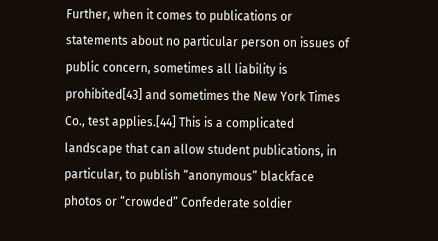Further, when it comes to publications or statements about no particular person on issues of public concern, sometimes all liability is prohibited[43] and sometimes the New York Times Co., test applies.[44] This is a complicated landscape that can allow student publications, in particular, to publish “anonymous” blackface photos or “crowded” Confederate soldier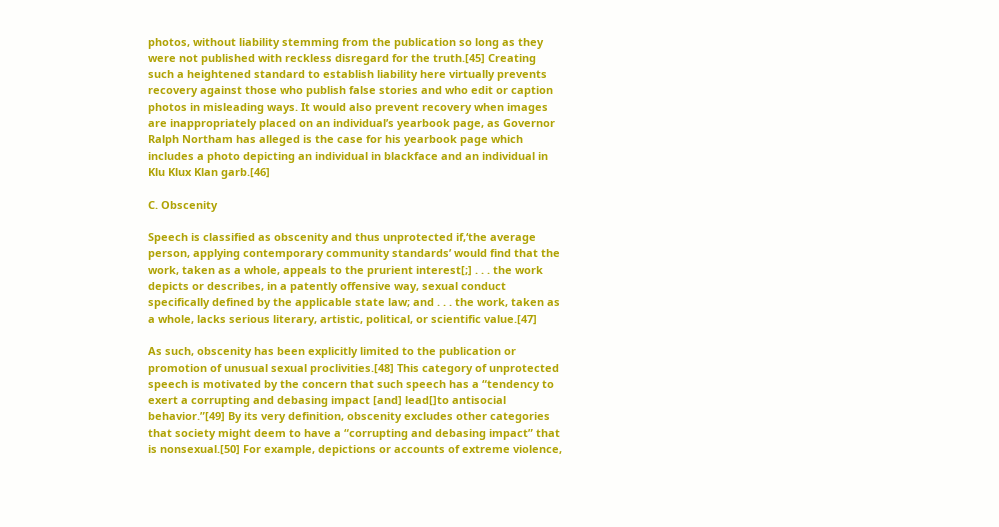photos, without liability stemming from the publication so long as they were not published with reckless disregard for the truth.[45] Creating such a heightened standard to establish liability here virtually prevents recovery against those who publish false stories and who edit or caption photos in misleading ways. It would also prevent recovery when images are inappropriately placed on an individual’s yearbook page, as Governor Ralph Northam has alleged is the case for his yearbook page which includes a photo depicting an individual in blackface and an individual in Klu Klux Klan garb.[46]

C. Obscenity

Speech is classified as obscenity and thus unprotected if,‘the average person, applying contemporary community standards’ would find that the work, taken as a whole, appeals to the prurient interest[;] . . . the work depicts or describes, in a patently offensive way, sexual conduct specifically defined by the applicable state law; and . . . the work, taken as a whole, lacks serious literary, artistic, political, or scientific value.[47]

As such, obscenity has been explicitly limited to the publication or promotion of unusual sexual proclivities.[48] This category of unprotected speech is motivated by the concern that such speech has a “tendency to exert a corrupting and debasing impact [and] lead[]to antisocial behavior.”[49] By its very definition, obscenity excludes other categories that society might deem to have a “corrupting and debasing impact” that is nonsexual.[50] For example, depictions or accounts of extreme violence,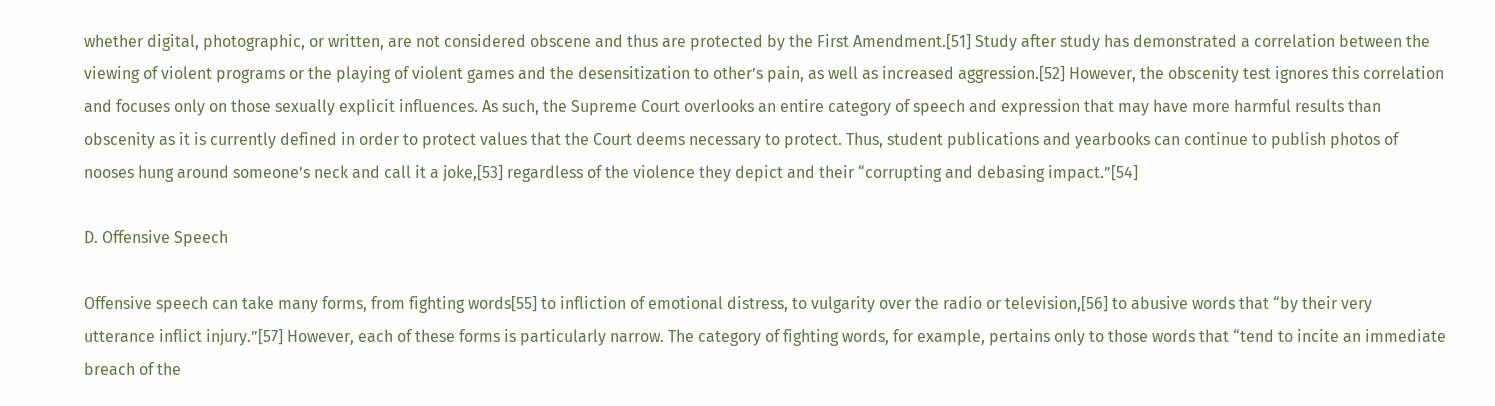whether digital, photographic, or written, are not considered obscene and thus are protected by the First Amendment.[51] Study after study has demonstrated a correlation between the viewing of violent programs or the playing of violent games and the desensitization to other’s pain, as well as increased aggression.[52] However, the obscenity test ignores this correlation and focuses only on those sexually explicit influences. As such, the Supreme Court overlooks an entire category of speech and expression that may have more harmful results than obscenity as it is currently defined in order to protect values that the Court deems necessary to protect. Thus, student publications and yearbooks can continue to publish photos of nooses hung around someone’s neck and call it a joke,[53] regardless of the violence they depict and their “corrupting and debasing impact.”[54]

D. Offensive Speech

Offensive speech can take many forms, from fighting words[55] to infliction of emotional distress, to vulgarity over the radio or television,[56] to abusive words that “by their very utterance inflict injury.”[57] However, each of these forms is particularly narrow. The category of fighting words, for example, pertains only to those words that “tend to incite an immediate breach of the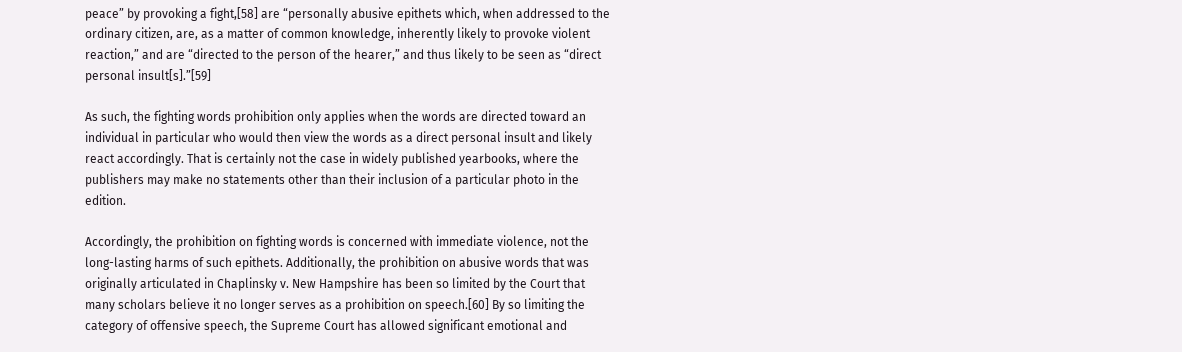peace” by provoking a fight,[58] are “personally abusive epithets which, when addressed to the ordinary citizen, are, as a matter of common knowledge, inherently likely to provoke violent reaction,” and are “directed to the person of the hearer,” and thus likely to be seen as “direct personal insult[s].”[59]

As such, the fighting words prohibition only applies when the words are directed toward an individual in particular who would then view the words as a direct personal insult and likely react accordingly. That is certainly not the case in widely published yearbooks, where the publishers may make no statements other than their inclusion of a particular photo in the edition.

Accordingly, the prohibition on fighting words is concerned with immediate violence, not the long-lasting harms of such epithets. Additionally, the prohibition on abusive words that was originally articulated in Chaplinsky v. New Hampshire has been so limited by the Court that many scholars believe it no longer serves as a prohibition on speech.[60] By so limiting the category of offensive speech, the Supreme Court has allowed significant emotional and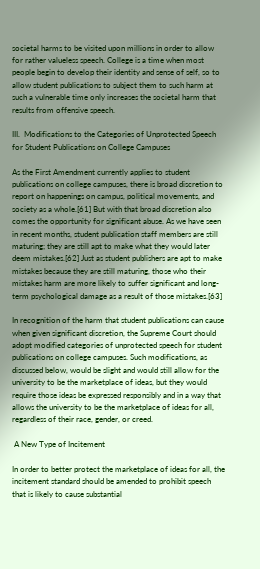societal harms to be visited upon millions in order to allow for rather valueless speech. College is a time when most people begin to develop their identity and sense of self, so to allow student publications to subject them to such harm at such a vulnerable time only increases the societal harm that results from offensive speech.

III.  Modifications to the Categories of Unprotected Speech for Student Publications on College Campuses

As the First Amendment currently applies to student publications on college campuses, there is broad discretion to report on happenings on campus, political movements, and society as a whole.[61] But with that broad discretion also comes the opportunity for significant abuse. As we have seen in recent months, student publication staff members are still maturing; they are still apt to make what they would later deem mistakes.[62] Just as student publishers are apt to make mistakes because they are still maturing, those who their mistakes harm are more likely to suffer significant and long-term psychological damage as a result of those mistakes.[63]

In recognition of the harm that student publications can cause when given significant discretion, the Supreme Court should adopt modified categories of unprotected speech for student publications on college campuses. Such modifications, as discussed below, would be slight and would still allow for the university to be the marketplace of ideas, but they would require those ideas be expressed responsibly and in a way that allows the university to be the marketplace of ideas for all, regardless of their race, gender, or creed.

 A New Type of Incitement

In order to better protect the marketplace of ideas for all, the incitement standard should be amended to prohibit speech that is likely to cause substantial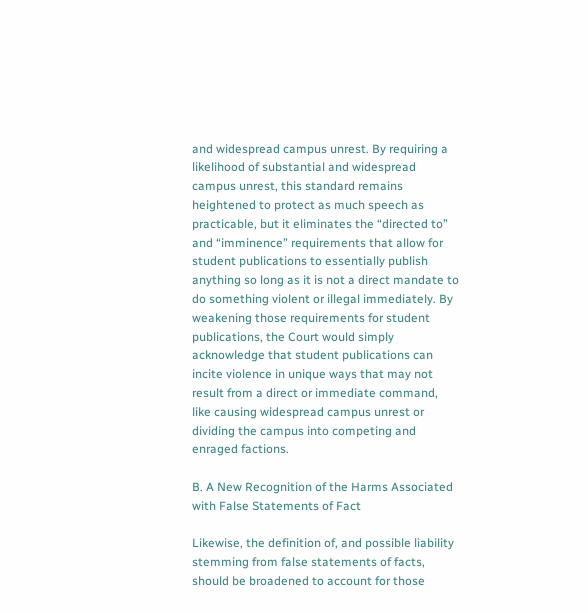and widespread campus unrest. By requiring a likelihood of substantial and widespread campus unrest, this standard remains heightened to protect as much speech as practicable, but it eliminates the “directed to” and “imminence” requirements that allow for student publications to essentially publish anything so long as it is not a direct mandate to do something violent or illegal immediately. By weakening those requirements for student publications, the Court would simply acknowledge that student publications can incite violence in unique ways that may not result from a direct or immediate command, like causing widespread campus unrest or dividing the campus into competing and enraged factions.

B. A New Recognition of the Harms Associated with False Statements of Fact

Likewise, the definition of, and possible liability stemming from false statements of facts, should be broadened to account for those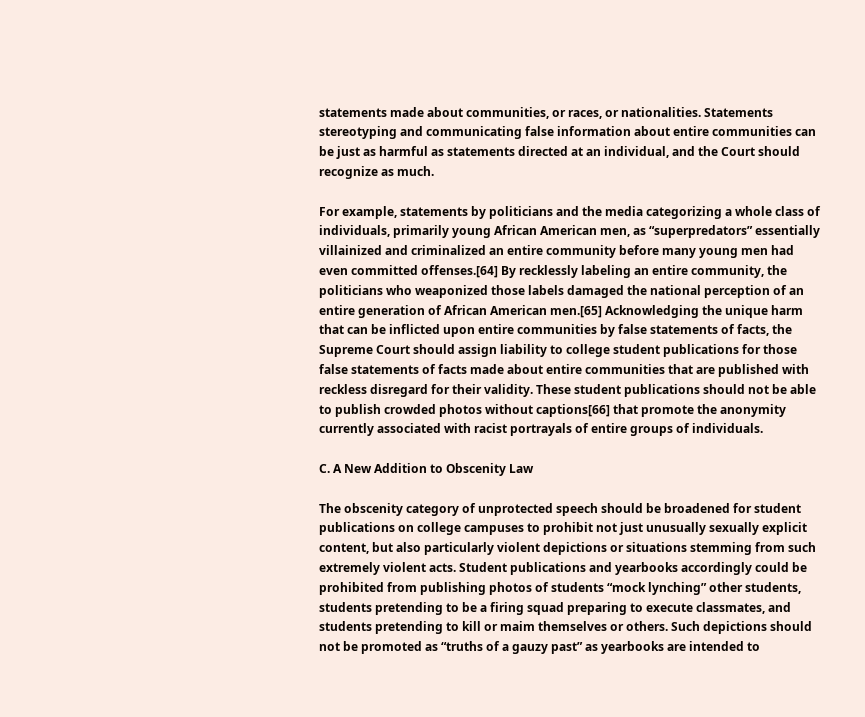statements made about communities, or races, or nationalities. Statements stereotyping and communicating false information about entire communities can be just as harmful as statements directed at an individual, and the Court should recognize as much.

For example, statements by politicians and the media categorizing a whole class of individuals, primarily young African American men, as “superpredators” essentially villainized and criminalized an entire community before many young men had even committed offenses.[64] By recklessly labeling an entire community, the politicians who weaponized those labels damaged the national perception of an entire generation of African American men.[65] Acknowledging the unique harm that can be inflicted upon entire communities by false statements of facts, the Supreme Court should assign liability to college student publications for those false statements of facts made about entire communities that are published with reckless disregard for their validity. These student publications should not be able to publish crowded photos without captions[66] that promote the anonymity currently associated with racist portrayals of entire groups of individuals.

C. A New Addition to Obscenity Law

The obscenity category of unprotected speech should be broadened for student publications on college campuses to prohibit not just unusually sexually explicit content, but also particularly violent depictions or situations stemming from such extremely violent acts. Student publications and yearbooks accordingly could be prohibited from publishing photos of students “mock lynching” other students, students pretending to be a firing squad preparing to execute classmates, and students pretending to kill or maim themselves or others. Such depictions should not be promoted as “truths of a gauzy past” as yearbooks are intended to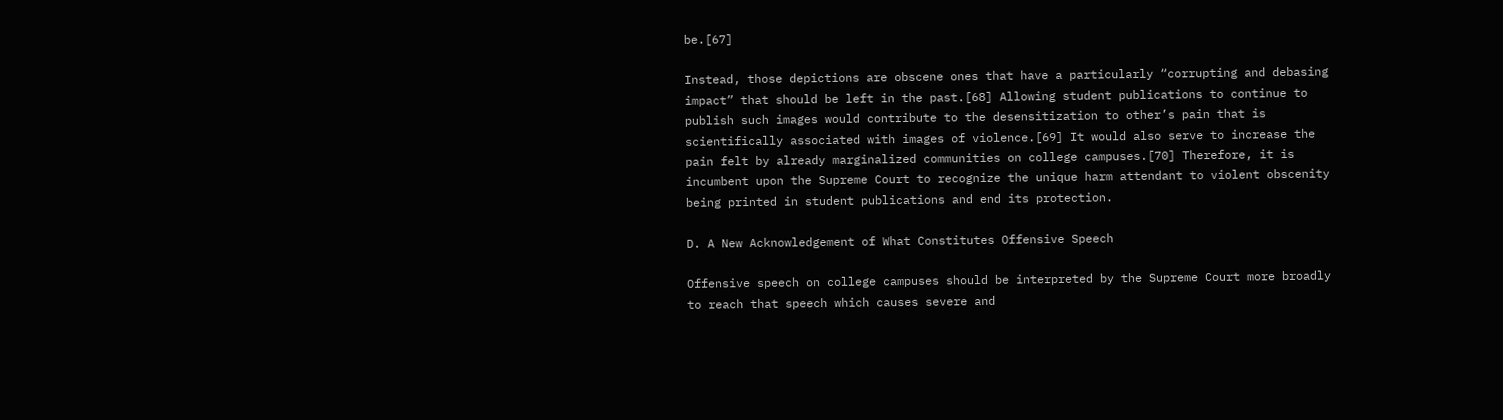be.[67]

Instead, those depictions are obscene ones that have a particularly “corrupting and debasing impact” that should be left in the past.[68] Allowing student publications to continue to publish such images would contribute to the desensitization to other’s pain that is scientifically associated with images of violence.[69] It would also serve to increase the pain felt by already marginalized communities on college campuses.[70] Therefore, it is incumbent upon the Supreme Court to recognize the unique harm attendant to violent obscenity being printed in student publications and end its protection.

D. A New Acknowledgement of What Constitutes Offensive Speech

Offensive speech on college campuses should be interpreted by the Supreme Court more broadly to reach that speech which causes severe and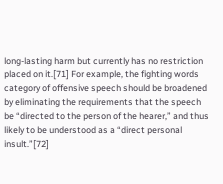long-lasting harm but currently has no restriction placed on it.[71] For example, the fighting words category of offensive speech should be broadened by eliminating the requirements that the speech be “directed to the person of the hearer,” and thus likely to be understood as a “direct personal insult.”[72]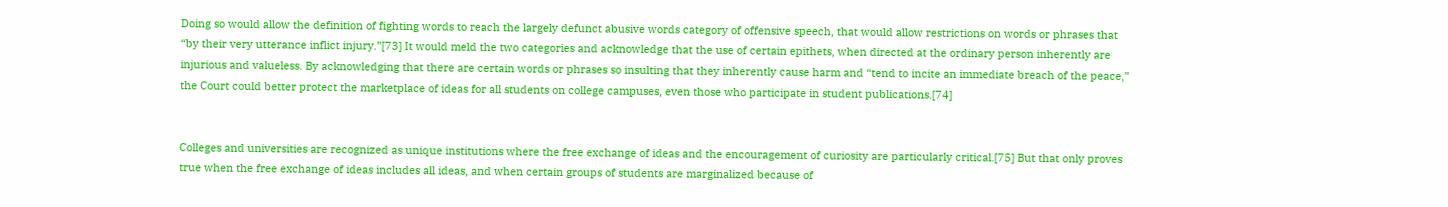Doing so would allow the definition of fighting words to reach the largely defunct abusive words category of offensive speech, that would allow restrictions on words or phrases that “by their very utterance inflict injury.”[73] It would meld the two categories and acknowledge that the use of certain epithets, when directed at the ordinary person inherently are injurious and valueless. By acknowledging that there are certain words or phrases so insulting that they inherently cause harm and “tend to incite an immediate breach of the peace,” the Court could better protect the marketplace of ideas for all students on college campuses, even those who participate in student publications.[74]


Colleges and universities are recognized as unique institutions where the free exchange of ideas and the encouragement of curiosity are particularly critical.[75] But that only proves true when the free exchange of ideas includes all ideas, and when certain groups of students are marginalized because of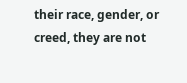their race, gender, or creed, they are not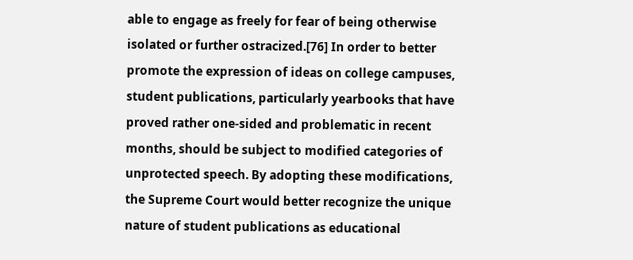able to engage as freely for fear of being otherwise isolated or further ostracized.[76] In order to better promote the expression of ideas on college campuses, student publications, particularly yearbooks that have proved rather one-sided and problematic in recent months, should be subject to modified categories of unprotected speech. By adopting these modifications, the Supreme Court would better recognize the unique nature of student publications as educational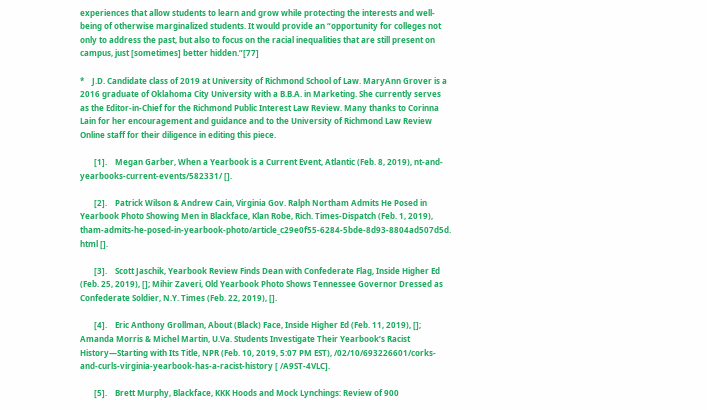experiences that allow students to learn and grow while protecting the interests and well-being of otherwise marginalized students. It would provide an “opportunity for colleges not only to address the past, but also to focus on the racial inequalities that are still present on campus, just [sometimes] better hidden.”[77]

*    J.D. Candidate class of 2019 at University of Richmond School of Law. MaryAnn Grover is a 2016 graduate of Oklahoma City University with a B.B.A. in Marketing. She currently serves as the Editor-in-Chief for the Richmond Public Interest Law Review. Many thanks to Corinna Lain for her encouragement and guidance and to the University of Richmond Law Review Online staff for their diligence in editing this piece.

       [1].    Megan Garber, When a Yearbook is a Current Event, Atlantic (Feb. 8, 2019), nt-and-yearbooks-current-events/582331/ [].

       [2].    Patrick Wilson & Andrew Cain, Virginia Gov. Ralph Northam Admits He Posed in Yearbook Photo Showing Men in Blackface, Klan Robe, Rich. Times-Dispatch (Feb. 1, 2019), tham-admits-he-posed-in-yearbook-photo/article_c29e0f55-6284-5bde-8d93-8804ad507d5d.  html [].

       [3].    Scott Jaschik, Yearbook Review Finds Dean with Confederate Flag, Inside Higher Ed (Feb. 25, 2019), []; Mihir Zaveri, Old Yearbook Photo Shows Tennessee Governor Dressed as Confederate Soldier, N.Y. Times (Feb. 22, 2019), [].

       [4].    Eric Anthony Grollman, About (Black) Face, Inside Higher Ed (Feb. 11, 2019), []; Amanda Morris & Michel Martin, U.Va. Students Investigate Their Yearbook’s Racist History—Starting with Its Title, NPR (Feb. 10, 2019, 5:07 PM EST), /02/10/693226601/corks-and-curls-virginia-yearbook-has-a-racist-history [ /A9ST-4VLC].

       [5].    Brett Murphy, Blackface, KKK Hoods and Mock Lynchings: Review of 900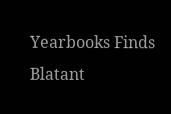Yearbooks Finds Blatant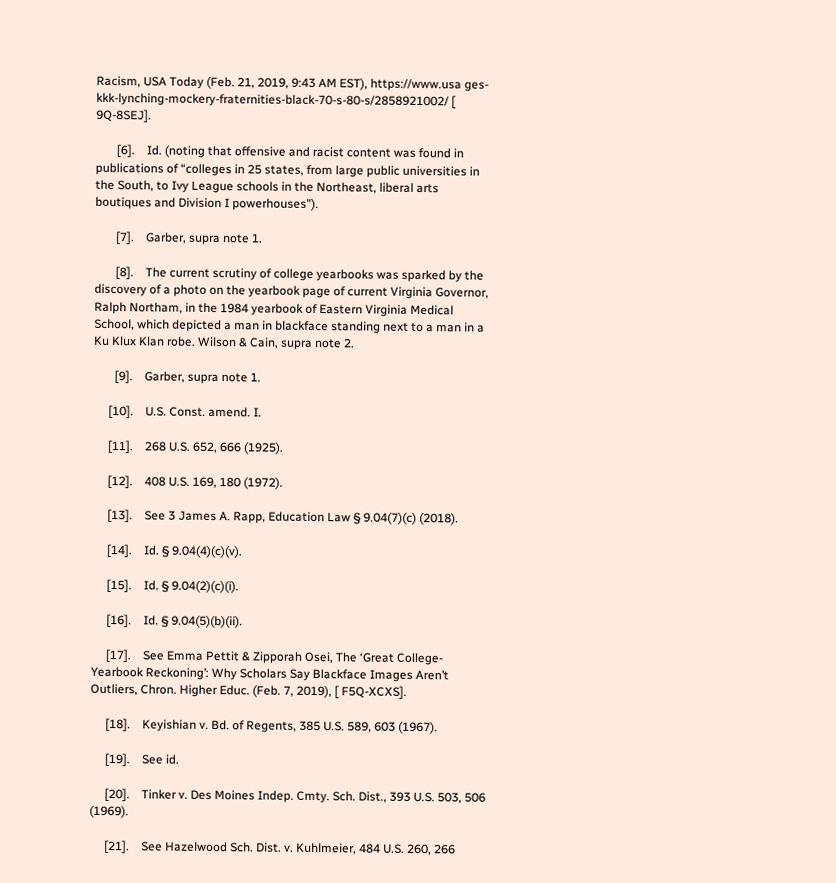Racism, USA Today (Feb. 21, 2019, 9:43 AM EST), https://www.usa ges-kkk-lynching-mockery-fraternities-black-70-s-80-s/2858921002/ [ 9Q-8SEJ].

       [6].    Id. (noting that offensive and racist content was found in publications of “colleges in 25 states, from large public universities in the South, to Ivy League schools in the Northeast, liberal arts boutiques and Division I powerhouses”).

       [7].    Garber, supra note 1.

       [8].    The current scrutiny of college yearbooks was sparked by the discovery of a photo on the yearbook page of current Virginia Governor, Ralph Northam, in the 1984 yearbook of Eastern Virginia Medical School, which depicted a man in blackface standing next to a man in a Ku Klux Klan robe. Wilson & Cain, supra note 2.

       [9].    Garber, supra note 1.

     [10].    U.S. Const. amend. I.

     [11].    268 U.S. 652, 666 (1925).

     [12].    408 U.S. 169, 180 (1972).

     [13].    See 3 James A. Rapp, Education Law § 9.04(7)(c) (2018).

     [14].    Id. § 9.04(4)(c)(v).

     [15].    Id. § 9.04(2)(c)(i).

     [16].    Id. § 9.04(5)(b)(ii).

     [17].    See Emma Pettit & Zipporah Osei, The ‘Great College-Yearbook Reckoning’: Why Scholars Say Blackface Images Aren’t Outliers, Chron. Higher Educ. (Feb. 7, 2019), [ F5Q-XCXS].

     [18].    Keyishian v. Bd. of Regents, 385 U.S. 589, 603 (1967).

     [19].    See id.

     [20].    Tinker v. Des Moines Indep. Cmty. Sch. Dist., 393 U.S. 503, 506 (1969).

     [21].    See Hazelwood Sch. Dist. v. Kuhlmeier, 484 U.S. 260, 266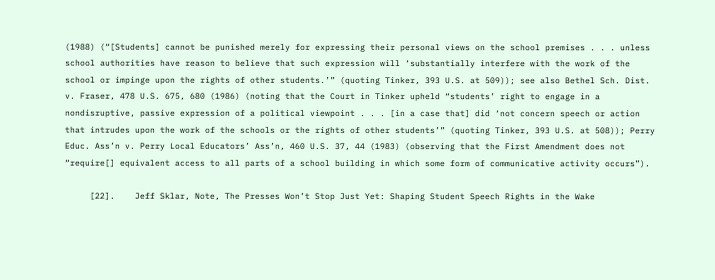(1988) (“[Students] cannot be punished merely for expressing their personal views on the school premises . . . unless school authorities have reason to believe that such expression will ‘substantially interfere with the work of the school or impinge upon the rights of other students.’” (quoting Tinker, 393 U.S. at 509)); see also Bethel Sch. Dist. v. Fraser, 478 U.S. 675, 680 (1986) (noting that the Court in Tinker upheld “students’ right to engage in a nondisruptive, passive expression of a political viewpoint . . . [in a case that] did ‘not concern speech or action that intrudes upon the work of the schools or the rights of other students’” (quoting Tinker, 393 U.S. at 508)); Perry Educ. Ass’n v. Perry Local Educators’ Ass’n, 460 U.S. 37, 44 (1983) (observing that the First Amendment does not “require[] equivalent access to all parts of a school building in which some form of communicative activity occurs”).

     [22].    Jeff Sklar, Note, The Presses Won’t Stop Just Yet: Shaping Student Speech Rights in the Wake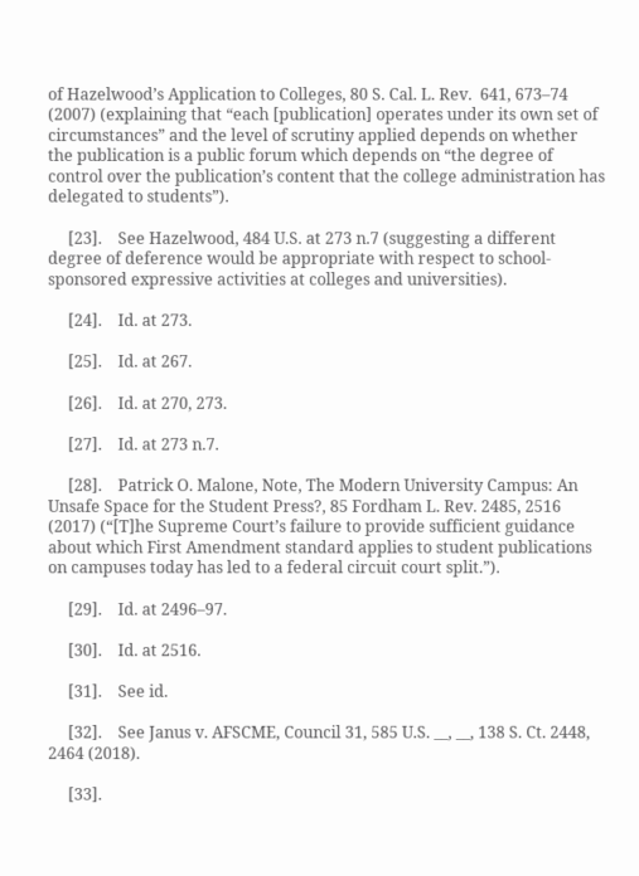of Hazelwood’s Application to Colleges, 80 S. Cal. L. Rev.  641, 673–74 (2007) (explaining that “each [publication] operates under its own set of circumstances” and the level of scrutiny applied depends on whether the publication is a public forum which depends on “the degree of control over the publication’s content that the college administration has delegated to students”).

     [23].    See Hazelwood, 484 U.S. at 273 n.7 (suggesting a different degree of deference would be appropriate with respect to school-sponsored expressive activities at colleges and universities).

     [24].    Id. at 273.

     [25].    Id. at 267.

     [26].    Id. at 270, 273.

     [27].    Id. at 273 n.7.

     [28].    Patrick O. Malone, Note, The Modern University Campus: An Unsafe Space for the Student Press?, 85 Fordham L. Rev. 2485, 2516 (2017) (“[T]he Supreme Court’s failure to provide sufficient guidance about which First Amendment standard applies to student publications on campuses today has led to a federal circuit court split.”).

     [29].    Id. at 2496–97.

     [30].    Id. at 2516.

     [31].    See id.

     [32].    See Janus v. AFSCME, Council 31, 585 U.S. __, __, 138 S. Ct. 2448, 2464 (2018).

     [33].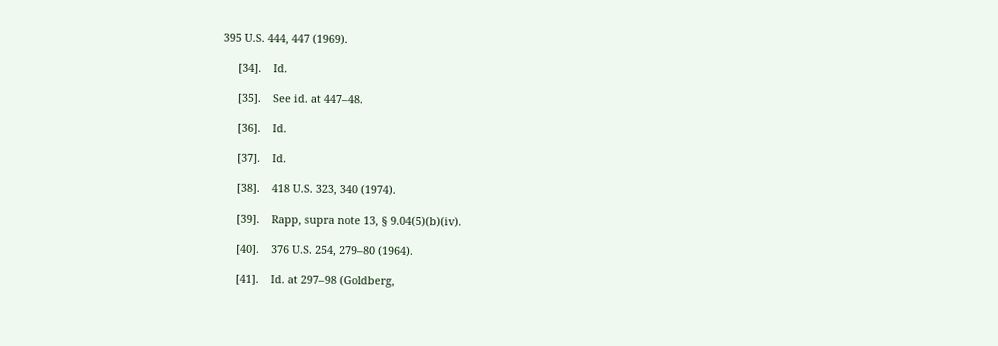395 U.S. 444, 447 (1969).

     [34].    Id.

     [35].    See id. at 447–48.

     [36].    Id.

     [37].    Id.

     [38].    418 U.S. 323, 340 (1974).

     [39].    Rapp, supra note 13, § 9.04(5)(b)(iv).

     [40].    376 U.S. 254, 279–80 (1964).

     [41].    Id. at 297–98 (Goldberg,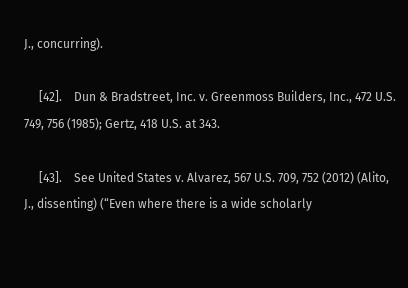J., concurring).

     [42].    Dun & Bradstreet, Inc. v. Greenmoss Builders, Inc., 472 U.S. 749, 756 (1985); Gertz, 418 U.S. at 343.

     [43].    See United States v. Alvarez, 567 U.S. 709, 752 (2012) (Alito, J., dissenting) (“Even where there is a wide scholarly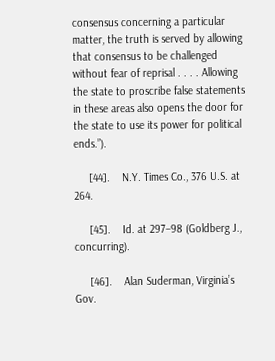consensus concerning a particular matter, the truth is served by allowing that consensus to be challenged without fear of reprisal . . . . Allowing the state to proscribe false statements in these areas also opens the door for the state to use its power for political ends.”).

     [44].    N.Y. Times Co., 376 U.S. at 264.

     [45].    Id. at 297–98 (Goldberg J., concurring).

     [46].    Alan Suderman, Virginia’s Gov.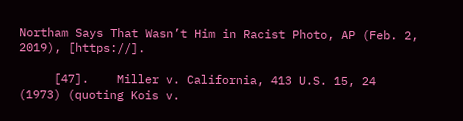Northam Says That Wasn’t Him in Racist Photo, AP (Feb. 2, 2019), [https://].

     [47].    Miller v. California, 413 U.S. 15, 24 (1973) (quoting Kois v.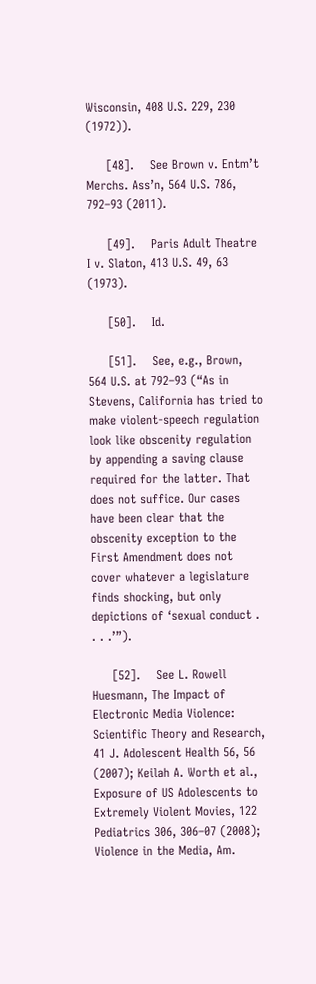Wisconsin, 408 U.S. 229, 230 (1972)).

     [48].    See Brown v. Entm’t Merchs. Ass’n, 564 U.S. 786, 792–93 (2011).

     [49].    Paris Adult Theatre I v. Slaton, 413 U.S. 49, 63 (1973).

     [50].    Id.

     [51].    See, e.g., Brown, 564 U.S. at 792–93 (“As in Stevens, California has tried to make violent-speech regulation look like obscenity regulation by appending a saving clause required for the latter. That does not suffice. Our cases have been clear that the obscenity exception to the First Amendment does not cover whatever a legislature finds shocking, but only depictions of ‘sexual conduct . . . .’”).

     [52].    See L. Rowell Huesmann, The Impact of Electronic Media Violence: Scientific Theory and Research, 41 J. Adolescent Health 56, 56 (2007); Keilah A. Worth et al., Exposure of US Adolescents to Extremely Violent Movies, 122 Pediatrics 306, 306–07 (2008); Violence in the Media, Am.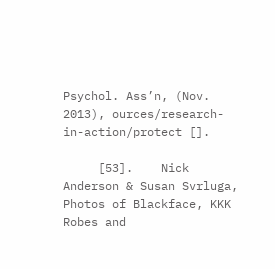Psychol. Ass’n, (Nov. 2013), ources/research-in-action/protect [].

     [53].    Nick Anderson & Susan Svrluga, Photos of Blackface, KKK Robes and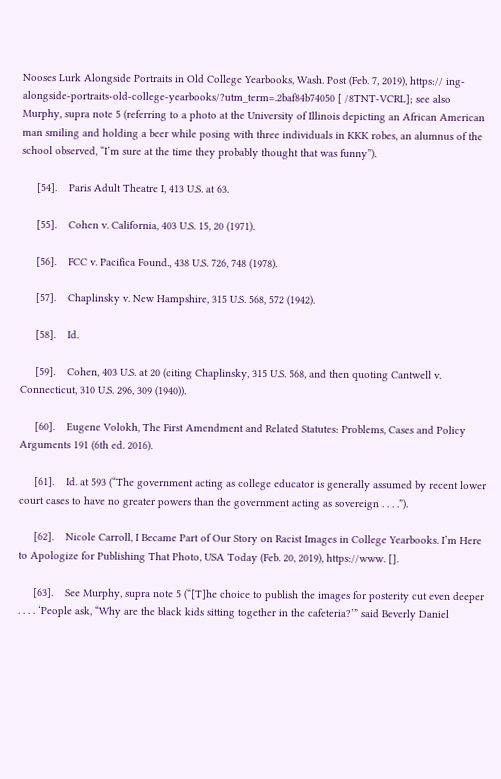Nooses Lurk Alongside Portraits in Old College Yearbooks, Wash. Post (Feb. 7, 2019), https:// ing-alongside-portraits-old-college-yearbooks/?utm_term=.2baf84b74050 [ /8TNT-VCRL]; see also Murphy, supra note 5 (referring to a photo at the University of Illinois depicting an African American man smiling and holding a beer while posing with three individuals in KKK robes, an alumnus of the school observed, “I’m sure at the time they probably thought that was funny”).

     [54].    Paris Adult Theatre I, 413 U.S. at 63.

     [55].    Cohen v. California, 403 U.S. 15, 20 (1971).

     [56].    FCC v. Pacifica Found., 438 U.S. 726, 748 (1978).

     [57].    Chaplinsky v. New Hampshire, 315 U.S. 568, 572 (1942).

     [58].    Id.

     [59].    Cohen, 403 U.S. at 20 (citing Chaplinsky, 315 U.S. 568, and then quoting Cantwell v. Connecticut, 310 U.S. 296, 309 (1940)).

     [60].    Eugene Volokh, The First Amendment and Related Statutes: Problems, Cases and Policy Arguments 191 (6th ed. 2016).

     [61].    Id. at 593 (“The government acting as college educator is generally assumed by recent lower court cases to have no greater powers than the government acting as sovereign . . . .”).

     [62].    Nicole Carroll, I Became Part of Our Story on Racist Images in College Yearbooks. I’m Here to Apologize for Publishing That Photo, USA Today (Feb. 20, 2019), https://www. [].

     [63].    See Murphy, supra note 5 (“[T]he choice to publish the images for posterity cut even deeper . . . . ‘People ask, “Why are the black kids sitting together in the cafeteria?’” said Beverly Daniel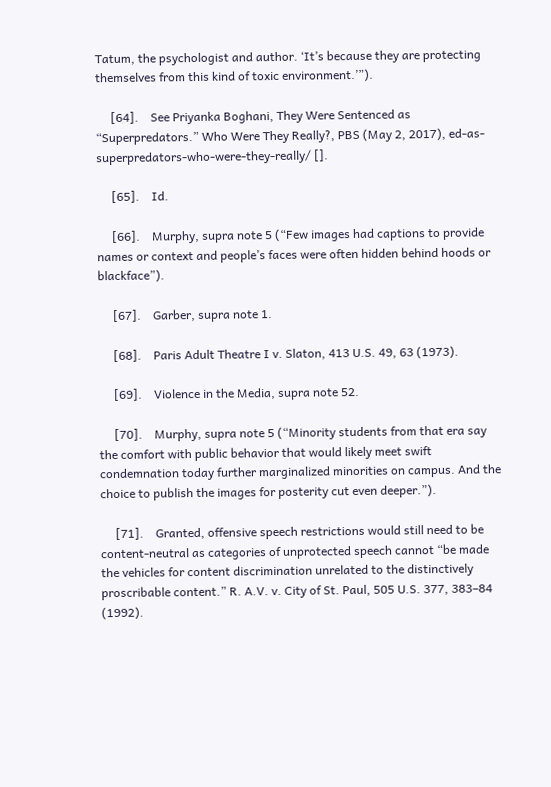Tatum, the psychologist and author. ‘It’s because they are protecting themselves from this kind of toxic environment.’”).

     [64].    See Priyanka Boghani, They Were Sentenced as “Superpredators.” Who Were They Really?, PBS (May 2, 2017), ed-as-superpredators-who-were-they-really/ [].

     [65].    Id.

     [66].    Murphy, supra note 5 (“Few images had captions to provide names or context and people’s faces were often hidden behind hoods or blackface”).

     [67].    Garber, supra note 1.

     [68].    Paris Adult Theatre I v. Slaton, 413 U.S. 49, 63 (1973).

     [69].    Violence in the Media, supra note 52.

     [70].    Murphy, supra note 5 (“Minority students from that era say the comfort with public behavior that would likely meet swift condemnation today further marginalized minorities on campus. And the choice to publish the images for posterity cut even deeper.”).

     [71].    Granted, offensive speech restrictions would still need to be content-neutral as categories of unprotected speech cannot “be made the vehicles for content discrimination unrelated to the distinctively proscribable content.” R. A.V. v. City of St. Paul, 505 U.S. 377, 383–84 (1992).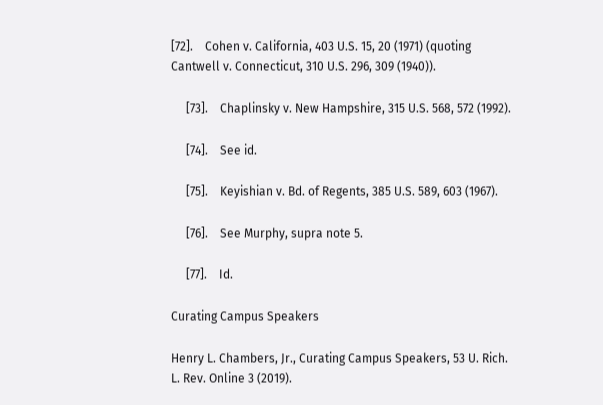[72].    Cohen v. California, 403 U.S. 15, 20 (1971) (quoting Cantwell v. Connecticut, 310 U.S. 296, 309 (1940)).

     [73].    Chaplinsky v. New Hampshire, 315 U.S. 568, 572 (1992).

     [74].    See id.

     [75].    Keyishian v. Bd. of Regents, 385 U.S. 589, 603 (1967).

     [76].    See Murphy, supra note 5.

     [77].    Id.

Curating Campus Speakers

Henry L. Chambers, Jr., Curating Campus Speakers, 53 U. Rich. L. Rev. Online 3 (2019).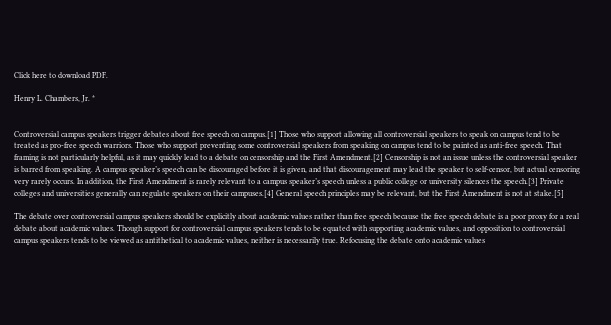Click here to download PDF.

Henry L. Chambers, Jr. *


Controversial campus speakers trigger debates about free speech on campus.[1] Those who support allowing all controversial speakers to speak on campus tend to be treated as pro-free speech warriors. Those who support preventing some controversial speakers from speaking on campus tend to be painted as anti-free speech. That framing is not particularly helpful, as it may quickly lead to a debate on censorship and the First Amendment.[2] Censorship is not an issue unless the controversial speaker is barred from speaking. A campus speaker’s speech can be discouraged before it is given, and that discouragement may lead the speaker to self-censor, but actual censoring very rarely occurs. In addition, the First Amendment is rarely relevant to a campus speaker’s speech unless a public college or university silences the speech.[3] Private colleges and universities generally can regulate speakers on their campuses.[4] General speech principles may be relevant, but the First Amendment is not at stake.[5]

The debate over controversial campus speakers should be explicitly about academic values rather than free speech because the free speech debate is a poor proxy for a real debate about academic values. Though support for controversial campus speakers tends to be equated with supporting academic values, and opposition to controversial campus speakers tends to be viewed as antithetical to academic values, neither is necessarily true. Refocusing the debate onto academic values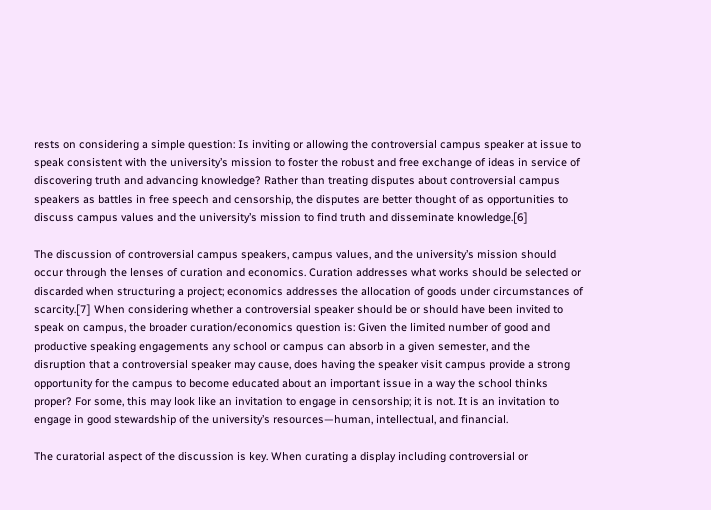rests on considering a simple question: Is inviting or allowing the controversial campus speaker at issue to speak consistent with the university’s mission to foster the robust and free exchange of ideas in service of discovering truth and advancing knowledge? Rather than treating disputes about controversial campus speakers as battles in free speech and censorship, the disputes are better thought of as opportunities to discuss campus values and the university’s mission to find truth and disseminate knowledge.[6]

The discussion of controversial campus speakers, campus values, and the university’s mission should occur through the lenses of curation and economics. Curation addresses what works should be selected or discarded when structuring a project; economics addresses the allocation of goods under circumstances of scarcity.[7] When considering whether a controversial speaker should be or should have been invited to speak on campus, the broader curation/economics question is: Given the limited number of good and productive speaking engagements any school or campus can absorb in a given semester, and the disruption that a controversial speaker may cause, does having the speaker visit campus provide a strong opportunity for the campus to become educated about an important issue in a way the school thinks proper? For some, this may look like an invitation to engage in censorship; it is not. It is an invitation to engage in good stewardship of the university’s resources—human, intellectual, and financial.

The curatorial aspect of the discussion is key. When curating a display including controversial or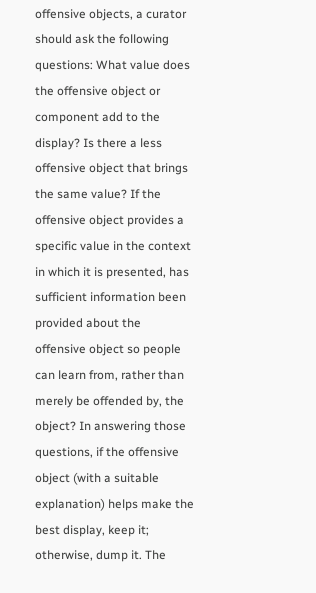offensive objects, a curator should ask the following questions: What value does the offensive object or component add to the display? Is there a less offensive object that brings the same value? If the offensive object provides a specific value in the context in which it is presented, has sufficient information been provided about the offensive object so people can learn from, rather than merely be offended by, the object? In answering those questions, if the offensive object (with a suitable explanation) helps make the best display, keep it; otherwise, dump it. The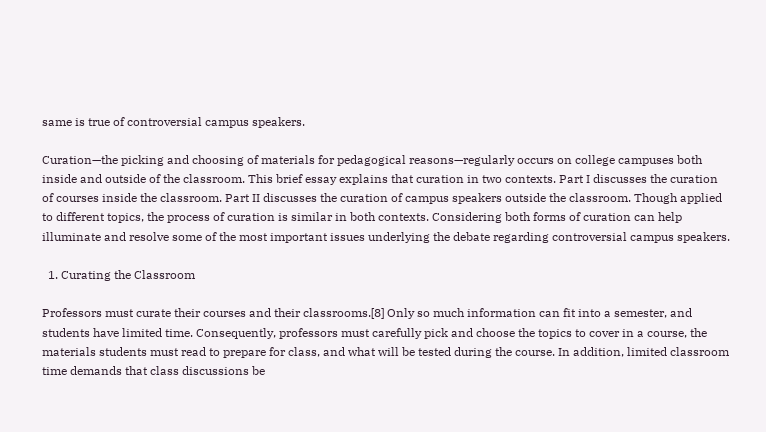same is true of controversial campus speakers.

Curation—the picking and choosing of materials for pedagogical reasons—regularly occurs on college campuses both inside and outside of the classroom. This brief essay explains that curation in two contexts. Part I discusses the curation of courses inside the classroom. Part II discusses the curation of campus speakers outside the classroom. Though applied to different topics, the process of curation is similar in both contexts. Considering both forms of curation can help illuminate and resolve some of the most important issues underlying the debate regarding controversial campus speakers.

  1. Curating the Classroom

Professors must curate their courses and their classrooms.[8] Only so much information can fit into a semester, and students have limited time. Consequently, professors must carefully pick and choose the topics to cover in a course, the materials students must read to prepare for class, and what will be tested during the course. In addition, limited classroom time demands that class discussions be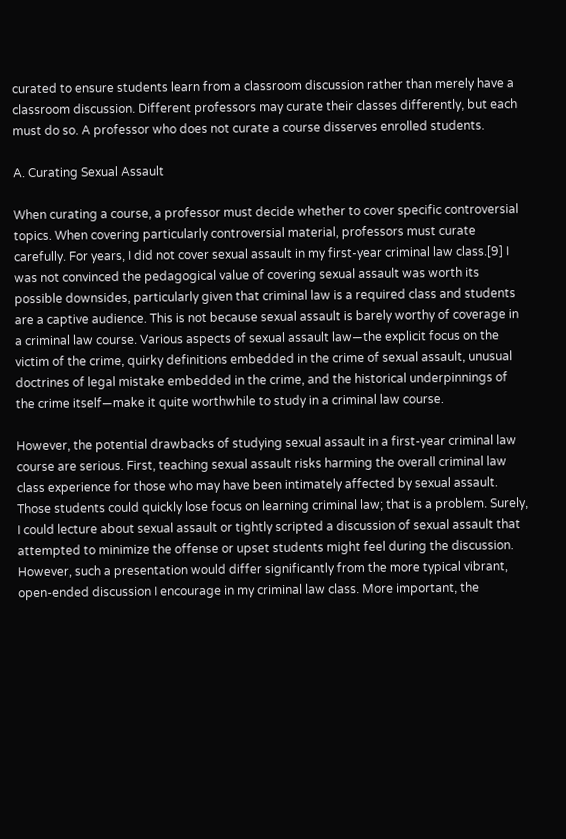curated to ensure students learn from a classroom discussion rather than merely have a classroom discussion. Different professors may curate their classes differently, but each must do so. A professor who does not curate a course disserves enrolled students.

A. Curating Sexual Assault

When curating a course, a professor must decide whether to cover specific controversial topics. When covering particularly controversial material, professors must curate carefully. For years, I did not cover sexual assault in my first-year criminal law class.[9] I was not convinced the pedagogical value of covering sexual assault was worth its possible downsides, particularly given that criminal law is a required class and students are a captive audience. This is not because sexual assault is barely worthy of coverage in a criminal law course. Various aspects of sexual assault law—the explicit focus on the victim of the crime, quirky definitions embedded in the crime of sexual assault, unusual doctrines of legal mistake embedded in the crime, and the historical underpinnings of the crime itself—make it quite worthwhile to study in a criminal law course.

However, the potential drawbacks of studying sexual assault in a first-year criminal law course are serious. First, teaching sexual assault risks harming the overall criminal law class experience for those who may have been intimately affected by sexual assault. Those students could quickly lose focus on learning criminal law; that is a problem. Surely, I could lecture about sexual assault or tightly scripted a discussion of sexual assault that attempted to minimize the offense or upset students might feel during the discussion. However, such a presentation would differ significantly from the more typical vibrant, open-ended discussion I encourage in my criminal law class. More important, the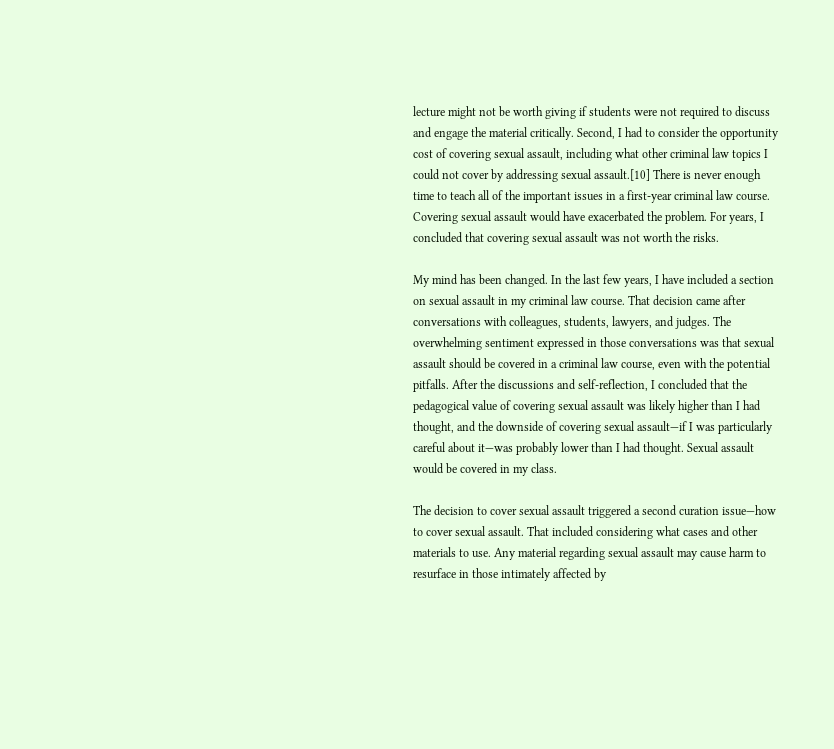lecture might not be worth giving if students were not required to discuss and engage the material critically. Second, I had to consider the opportunity cost of covering sexual assault, including what other criminal law topics I could not cover by addressing sexual assault.[10] There is never enough time to teach all of the important issues in a first-year criminal law course. Covering sexual assault would have exacerbated the problem. For years, I concluded that covering sexual assault was not worth the risks.

My mind has been changed. In the last few years, I have included a section on sexual assault in my criminal law course. That decision came after conversations with colleagues, students, lawyers, and judges. The overwhelming sentiment expressed in those conversations was that sexual assault should be covered in a criminal law course, even with the potential pitfalls. After the discussions and self-reflection, I concluded that the pedagogical value of covering sexual assault was likely higher than I had thought, and the downside of covering sexual assault—if I was particularly careful about it—was probably lower than I had thought. Sexual assault would be covered in my class.

The decision to cover sexual assault triggered a second curation issue—how to cover sexual assault. That included considering what cases and other materials to use. Any material regarding sexual assault may cause harm to resurface in those intimately affected by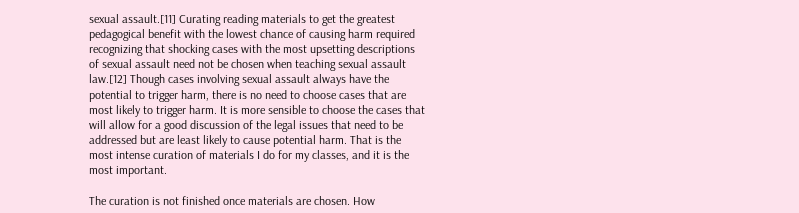sexual assault.[11] Curating reading materials to get the greatest pedagogical benefit with the lowest chance of causing harm required recognizing that shocking cases with the most upsetting descriptions of sexual assault need not be chosen when teaching sexual assault law.[12] Though cases involving sexual assault always have the potential to trigger harm, there is no need to choose cases that are most likely to trigger harm. It is more sensible to choose the cases that will allow for a good discussion of the legal issues that need to be addressed but are least likely to cause potential harm. That is the most intense curation of materials I do for my classes, and it is the most important.

The curation is not finished once materials are chosen. How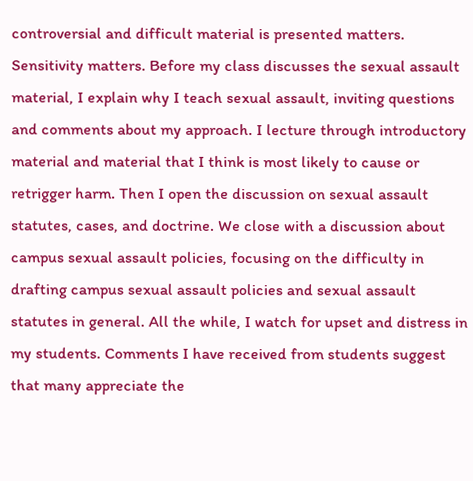controversial and difficult material is presented matters. Sensitivity matters. Before my class discusses the sexual assault material, I explain why I teach sexual assault, inviting questions and comments about my approach. I lecture through introductory material and material that I think is most likely to cause or retrigger harm. Then I open the discussion on sexual assault statutes, cases, and doctrine. We close with a discussion about campus sexual assault policies, focusing on the difficulty in drafting campus sexual assault policies and sexual assault statutes in general. All the while, I watch for upset and distress in my students. Comments I have received from students suggest that many appreciate the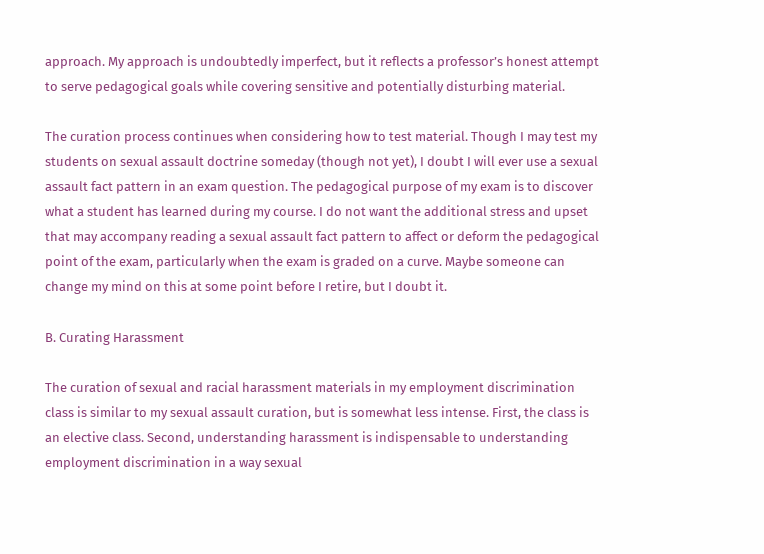approach. My approach is undoubtedly imperfect, but it reflects a professor’s honest attempt to serve pedagogical goals while covering sensitive and potentially disturbing material.

The curation process continues when considering how to test material. Though I may test my students on sexual assault doctrine someday (though not yet), I doubt I will ever use a sexual assault fact pattern in an exam question. The pedagogical purpose of my exam is to discover what a student has learned during my course. I do not want the additional stress and upset that may accompany reading a sexual assault fact pattern to affect or deform the pedagogical point of the exam, particularly when the exam is graded on a curve. Maybe someone can change my mind on this at some point before I retire, but I doubt it.

B. Curating Harassment

The curation of sexual and racial harassment materials in my employment discrimination class is similar to my sexual assault curation, but is somewhat less intense. First, the class is an elective class. Second, understanding harassment is indispensable to understanding employment discrimination in a way sexual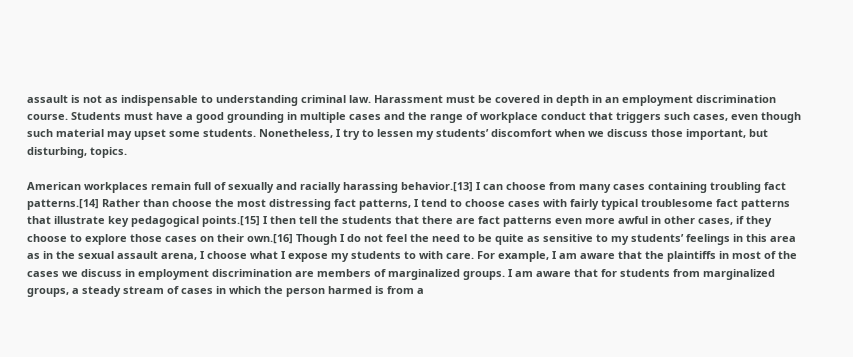assault is not as indispensable to understanding criminal law. Harassment must be covered in depth in an employment discrimination course. Students must have a good grounding in multiple cases and the range of workplace conduct that triggers such cases, even though such material may upset some students. Nonetheless, I try to lessen my students’ discomfort when we discuss those important, but disturbing, topics.

American workplaces remain full of sexually and racially harassing behavior.[13] I can choose from many cases containing troubling fact patterns.[14] Rather than choose the most distressing fact patterns, I tend to choose cases with fairly typical troublesome fact patterns that illustrate key pedagogical points.[15] I then tell the students that there are fact patterns even more awful in other cases, if they choose to explore those cases on their own.[16] Though I do not feel the need to be quite as sensitive to my students’ feelings in this area as in the sexual assault arena, I choose what I expose my students to with care. For example, I am aware that the plaintiffs in most of the cases we discuss in employment discrimination are members of marginalized groups. I am aware that for students from marginalized groups, a steady stream of cases in which the person harmed is from a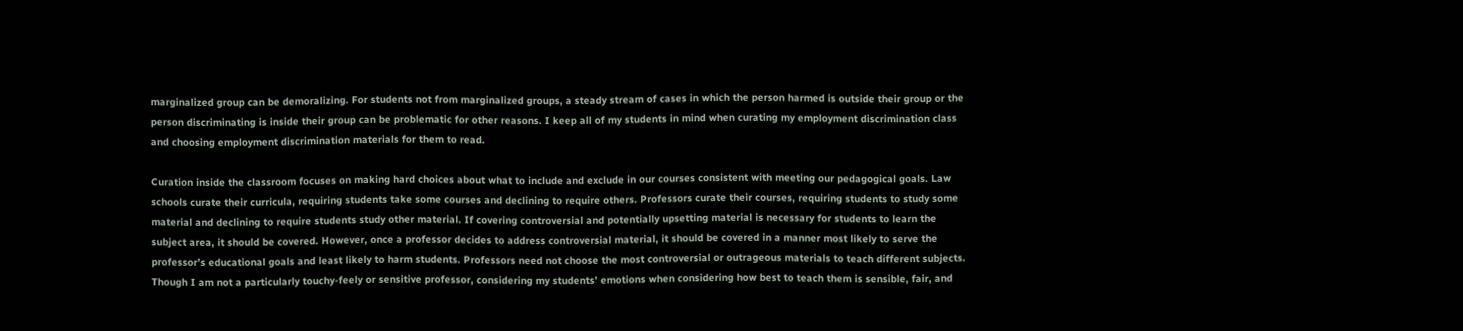marginalized group can be demoralizing. For students not from marginalized groups, a steady stream of cases in which the person harmed is outside their group or the person discriminating is inside their group can be problematic for other reasons. I keep all of my students in mind when curating my employment discrimination class and choosing employment discrimination materials for them to read.

Curation inside the classroom focuses on making hard choices about what to include and exclude in our courses consistent with meeting our pedagogical goals. Law schools curate their curricula, requiring students take some courses and declining to require others. Professors curate their courses, requiring students to study some material and declining to require students study other material. If covering controversial and potentially upsetting material is necessary for students to learn the subject area, it should be covered. However, once a professor decides to address controversial material, it should be covered in a manner most likely to serve the professor’s educational goals and least likely to harm students. Professors need not choose the most controversial or outrageous materials to teach different subjects. Though I am not a particularly touchy-feely or sensitive professor, considering my students’ emotions when considering how best to teach them is sensible, fair, and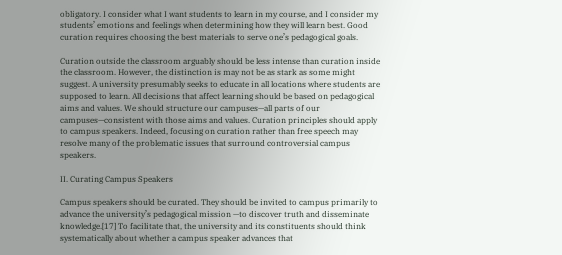obligatory. I consider what I want students to learn in my course, and I consider my students’ emotions and feelings when determining how they will learn best. Good curation requires choosing the best materials to serve one’s pedagogical goals.

Curation outside the classroom arguably should be less intense than curation inside the classroom. However, the distinction is may not be as stark as some might suggest. A university presumably seeks to educate in all locations where students are supposed to learn. All decisions that affect learning should be based on pedagogical aims and values. We should structure our campuses—all parts of our campuses—consistent with those aims and values. Curation principles should apply to campus speakers. Indeed, focusing on curation rather than free speech may resolve many of the problematic issues that surround controversial campus speakers.

II. Curating Campus Speakers

Campus speakers should be curated. They should be invited to campus primarily to advance the university’s pedagogical mission —to discover truth and disseminate knowledge.[17] To facilitate that, the university and its constituents should think systematically about whether a campus speaker advances that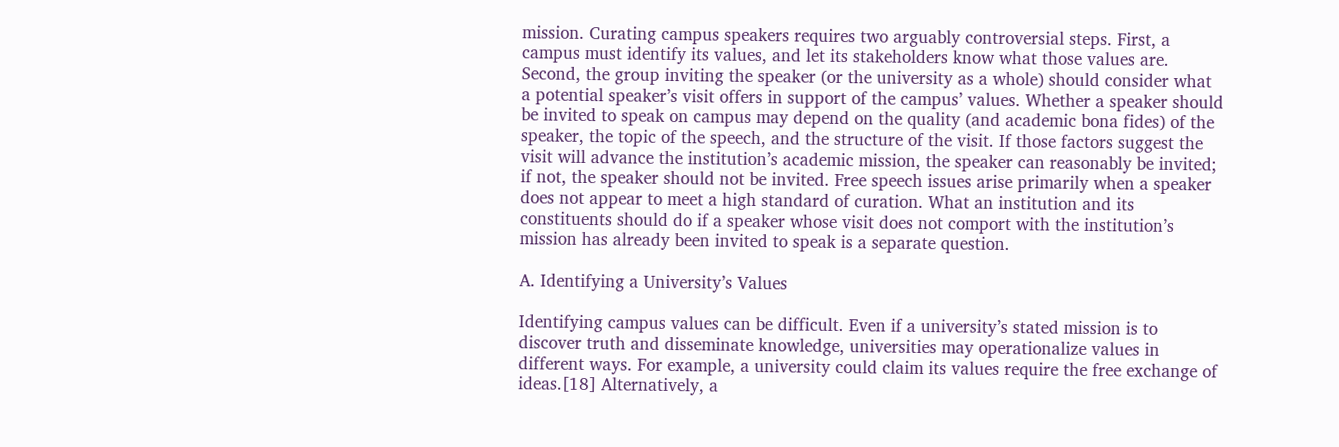mission. Curating campus speakers requires two arguably controversial steps. First, a campus must identify its values, and let its stakeholders know what those values are. Second, the group inviting the speaker (or the university as a whole) should consider what a potential speaker’s visit offers in support of the campus’ values. Whether a speaker should be invited to speak on campus may depend on the quality (and academic bona fides) of the speaker, the topic of the speech, and the structure of the visit. If those factors suggest the visit will advance the institution’s academic mission, the speaker can reasonably be invited; if not, the speaker should not be invited. Free speech issues arise primarily when a speaker does not appear to meet a high standard of curation. What an institution and its constituents should do if a speaker whose visit does not comport with the institution’s mission has already been invited to speak is a separate question.

A. Identifying a University’s Values

Identifying campus values can be difficult. Even if a university’s stated mission is to discover truth and disseminate knowledge, universities may operationalize values in different ways. For example, a university could claim its values require the free exchange of ideas.[18] Alternatively, a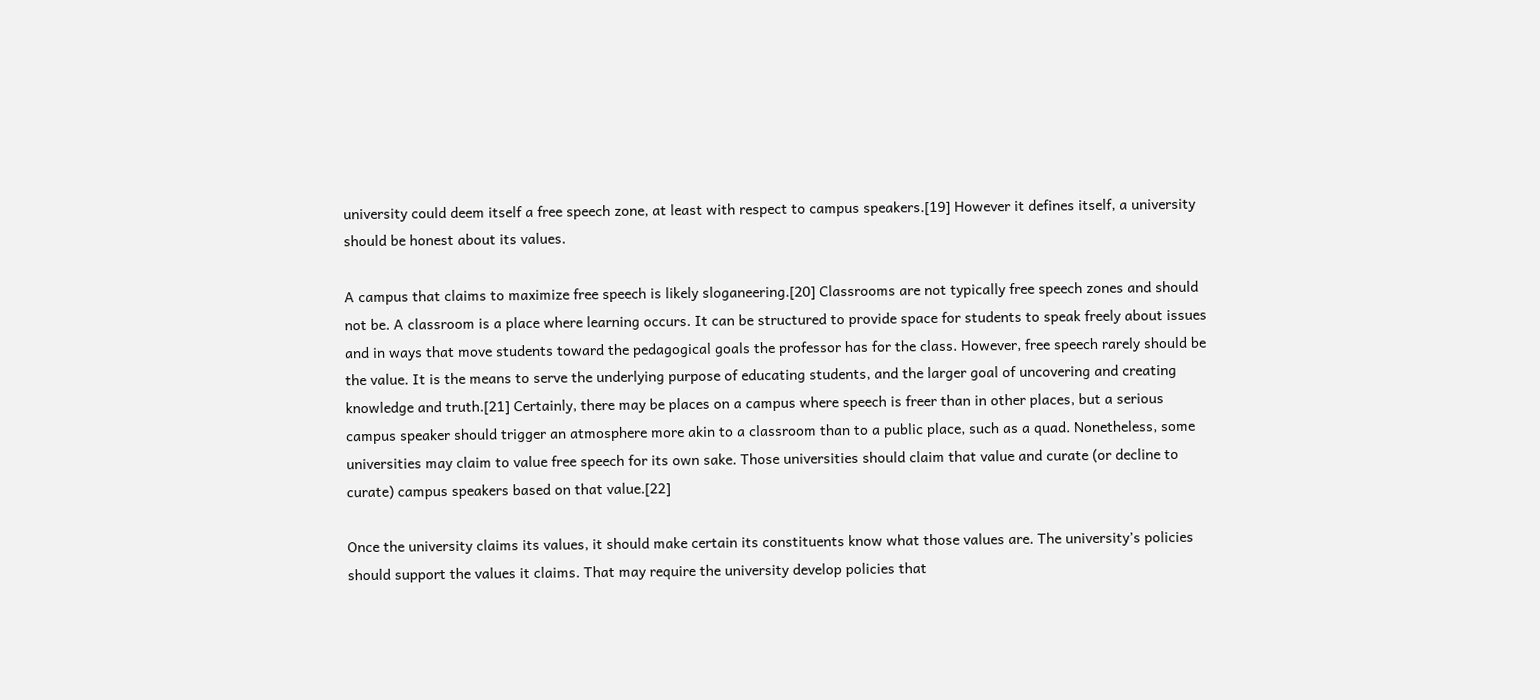university could deem itself a free speech zone, at least with respect to campus speakers.[19] However it defines itself, a university should be honest about its values.

A campus that claims to maximize free speech is likely sloganeering.[20] Classrooms are not typically free speech zones and should not be. A classroom is a place where learning occurs. It can be structured to provide space for students to speak freely about issues and in ways that move students toward the pedagogical goals the professor has for the class. However, free speech rarely should be the value. It is the means to serve the underlying purpose of educating students, and the larger goal of uncovering and creating knowledge and truth.[21] Certainly, there may be places on a campus where speech is freer than in other places, but a serious campus speaker should trigger an atmosphere more akin to a classroom than to a public place, such as a quad. Nonetheless, some universities may claim to value free speech for its own sake. Those universities should claim that value and curate (or decline to curate) campus speakers based on that value.[22]

Once the university claims its values, it should make certain its constituents know what those values are. The university’s policies should support the values it claims. That may require the university develop policies that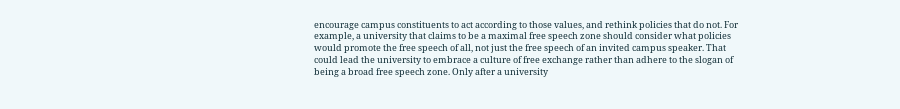encourage campus constituents to act according to those values, and rethink policies that do not. For example, a university that claims to be a maximal free speech zone should consider what policies would promote the free speech of all, not just the free speech of an invited campus speaker. That could lead the university to embrace a culture of free exchange rather than adhere to the slogan of being a broad free speech zone. Only after a university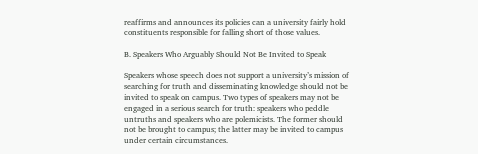reaffirms and announces its policies can a university fairly hold constituents responsible for falling short of those values.

B. Speakers Who Arguably Should Not Be Invited to Speak

Speakers whose speech does not support a university’s mission of searching for truth and disseminating knowledge should not be invited to speak on campus. Two types of speakers may not be engaged in a serious search for truth: speakers who peddle untruths and speakers who are polemicists. The former should not be brought to campus; the latter may be invited to campus under certain circumstances.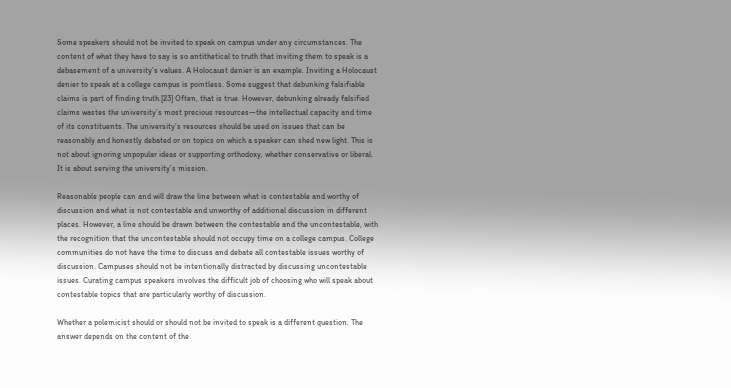Some speakers should not be invited to speak on campus under any circumstances. The content of what they have to say is so antithetical to truth that inviting them to speak is a debasement of a university’s values. A Holocaust denier is an example. Inviting a Holocaust denier to speak at a college campus is pointless. Some suggest that debunking falsifiable claims is part of finding truth.[23] Often, that is true. However, debunking already falsified claims wastes the university’s most precious resources—the intellectual capacity and time of its constituents. The university’s resources should be used on issues that can be reasonably and honestly debated or on topics on which a speaker can shed new light. This is not about ignoring unpopular ideas or supporting orthodoxy, whether conservative or liberal. It is about serving the university’s mission.

Reasonable people can and will draw the line between what is contestable and worthy of discussion and what is not contestable and unworthy of additional discussion in different places. However, a line should be drawn between the contestable and the uncontestable, with the recognition that the uncontestable should not occupy time on a college campus. College communities do not have the time to discuss and debate all contestable issues worthy of discussion. Campuses should not be intentionally distracted by discussing uncontestable issues. Curating campus speakers involves the difficult job of choosing who will speak about contestable topics that are particularly worthy of discussion.

Whether a polemicist should or should not be invited to speak is a different question. The answer depends on the content of the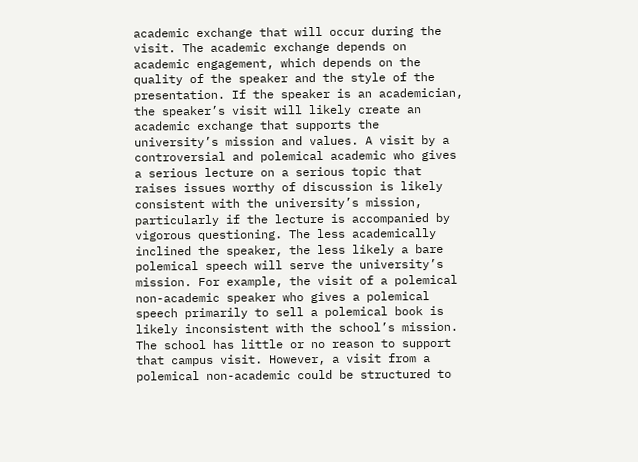academic exchange that will occur during the visit. The academic exchange depends on academic engagement, which depends on the quality of the speaker and the style of the presentation. If the speaker is an academician, the speaker’s visit will likely create an academic exchange that supports the university’s mission and values. A visit by a controversial and polemical academic who gives a serious lecture on a serious topic that raises issues worthy of discussion is likely consistent with the university’s mission, particularly if the lecture is accompanied by vigorous questioning. The less academically inclined the speaker, the less likely a bare polemical speech will serve the university’s mission. For example, the visit of a polemical non-academic speaker who gives a polemical speech primarily to sell a polemical book is likely inconsistent with the school’s mission. The school has little or no reason to support that campus visit. However, a visit from a polemical non-academic could be structured to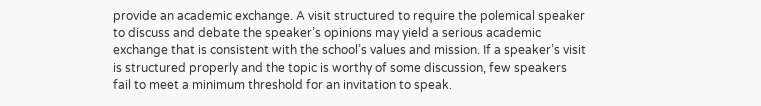provide an academic exchange. A visit structured to require the polemical speaker to discuss and debate the speaker’s opinions may yield a serious academic exchange that is consistent with the school’s values and mission. If a speaker’s visit is structured properly and the topic is worthy of some discussion, few speakers fail to meet a minimum threshold for an invitation to speak.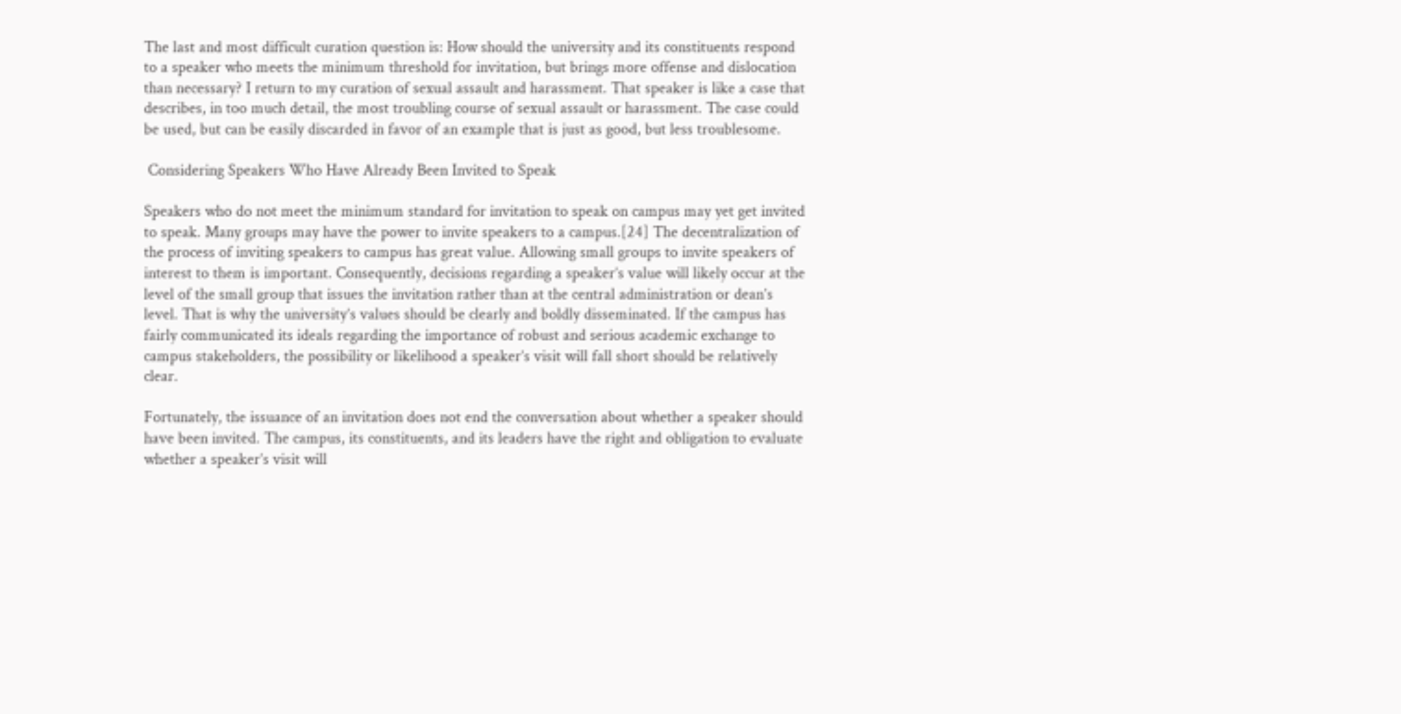The last and most difficult curation question is: How should the university and its constituents respond to a speaker who meets the minimum threshold for invitation, but brings more offense and dislocation than necessary? I return to my curation of sexual assault and harassment. That speaker is like a case that describes, in too much detail, the most troubling course of sexual assault or harassment. The case could be used, but can be easily discarded in favor of an example that is just as good, but less troublesome.

 Considering Speakers Who Have Already Been Invited to Speak

Speakers who do not meet the minimum standard for invitation to speak on campus may yet get invited to speak. Many groups may have the power to invite speakers to a campus.[24] The decentralization of the process of inviting speakers to campus has great value. Allowing small groups to invite speakers of interest to them is important. Consequently, decisions regarding a speaker’s value will likely occur at the level of the small group that issues the invitation rather than at the central administration or dean’s level. That is why the university’s values should be clearly and boldly disseminated. If the campus has fairly communicated its ideals regarding the importance of robust and serious academic exchange to campus stakeholders, the possibility or likelihood a speaker’s visit will fall short should be relatively clear.

Fortunately, the issuance of an invitation does not end the conversation about whether a speaker should have been invited. The campus, its constituents, and its leaders have the right and obligation to evaluate whether a speaker’s visit will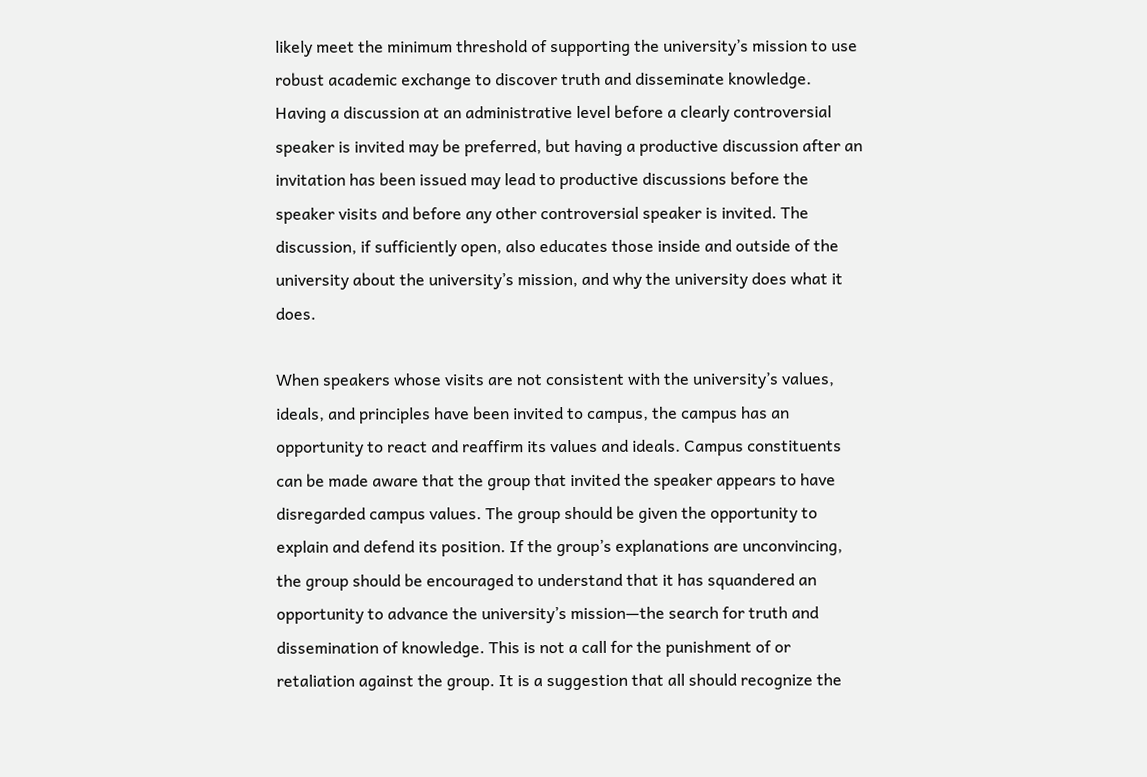likely meet the minimum threshold of supporting the university’s mission to use robust academic exchange to discover truth and disseminate knowledge. Having a discussion at an administrative level before a clearly controversial speaker is invited may be preferred, but having a productive discussion after an invitation has been issued may lead to productive discussions before the speaker visits and before any other controversial speaker is invited. The discussion, if sufficiently open, also educates those inside and outside of the university about the university’s mission, and why the university does what it does.

When speakers whose visits are not consistent with the university’s values, ideals, and principles have been invited to campus, the campus has an opportunity to react and reaffirm its values and ideals. Campus constituents can be made aware that the group that invited the speaker appears to have disregarded campus values. The group should be given the opportunity to explain and defend its position. If the group’s explanations are unconvincing, the group should be encouraged to understand that it has squandered an opportunity to advance the university’s mission—the search for truth and dissemination of knowledge. This is not a call for the punishment of or retaliation against the group. It is a suggestion that all should recognize the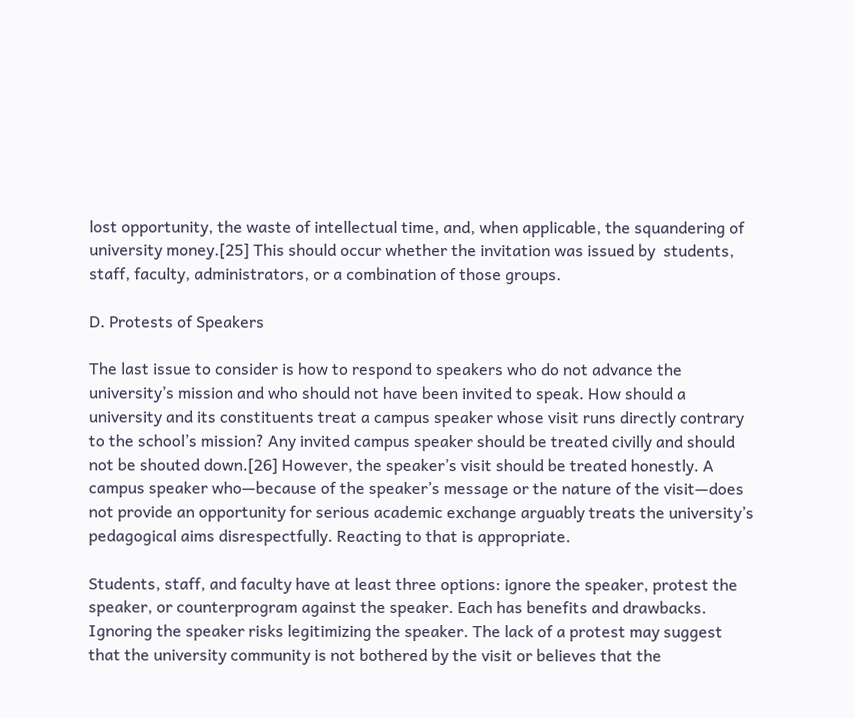lost opportunity, the waste of intellectual time, and, when applicable, the squandering of university money.[25] This should occur whether the invitation was issued by  students, staff, faculty, administrators, or a combination of those groups.

D. Protests of Speakers

The last issue to consider is how to respond to speakers who do not advance the university’s mission and who should not have been invited to speak. How should a university and its constituents treat a campus speaker whose visit runs directly contrary to the school’s mission? Any invited campus speaker should be treated civilly and should not be shouted down.[26] However, the speaker’s visit should be treated honestly. A campus speaker who—because of the speaker’s message or the nature of the visit—does not provide an opportunity for serious academic exchange arguably treats the university’s pedagogical aims disrespectfully. Reacting to that is appropriate.

Students, staff, and faculty have at least three options: ignore the speaker, protest the speaker, or counterprogram against the speaker. Each has benefits and drawbacks. Ignoring the speaker risks legitimizing the speaker. The lack of a protest may suggest that the university community is not bothered by the visit or believes that the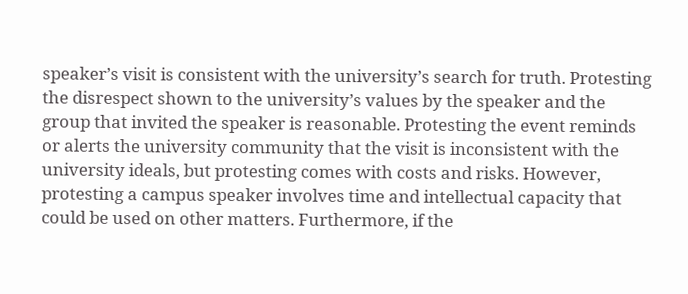speaker’s visit is consistent with the university’s search for truth. Protesting the disrespect shown to the university’s values by the speaker and the group that invited the speaker is reasonable. Protesting the event reminds or alerts the university community that the visit is inconsistent with the university ideals, but protesting comes with costs and risks. However, protesting a campus speaker involves time and intellectual capacity that could be used on other matters. Furthermore, if the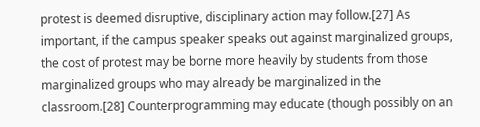protest is deemed disruptive, disciplinary action may follow.[27] As important, if the campus speaker speaks out against marginalized groups, the cost of protest may be borne more heavily by students from those marginalized groups who may already be marginalized in the classroom.[28] Counterprogramming may educate (though possibly on an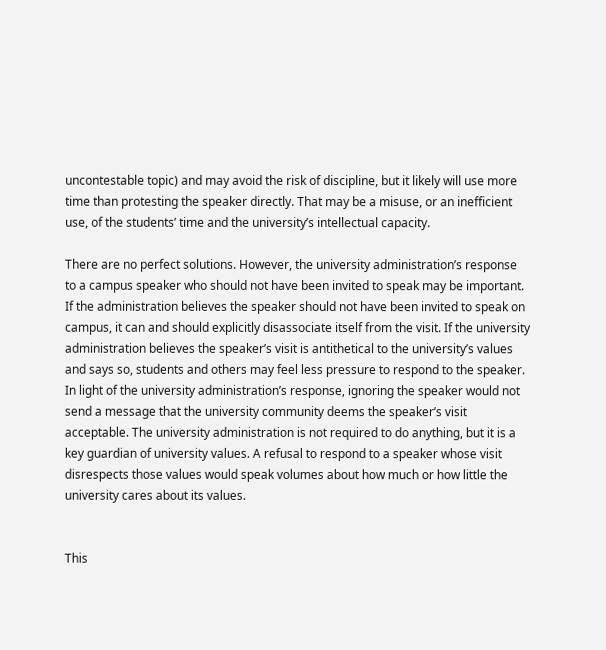uncontestable topic) and may avoid the risk of discipline, but it likely will use more time than protesting the speaker directly. That may be a misuse, or an inefficient use, of the students’ time and the university’s intellectual capacity.

There are no perfect solutions. However, the university administration’s response to a campus speaker who should not have been invited to speak may be important. If the administration believes the speaker should not have been invited to speak on campus, it can and should explicitly disassociate itself from the visit. If the university administration believes the speaker’s visit is antithetical to the university’s values and says so, students and others may feel less pressure to respond to the speaker. In light of the university administration’s response, ignoring the speaker would not send a message that the university community deems the speaker’s visit acceptable. The university administration is not required to do anything, but it is a key guardian of university values. A refusal to respond to a speaker whose visit disrespects those values would speak volumes about how much or how little the university cares about its values.


This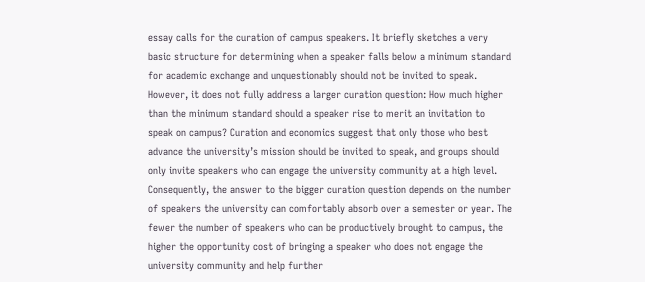essay calls for the curation of campus speakers. It briefly sketches a very basic structure for determining when a speaker falls below a minimum standard for academic exchange and unquestionably should not be invited to speak. However, it does not fully address a larger curation question: How much higher than the minimum standard should a speaker rise to merit an invitation to speak on campus? Curation and economics suggest that only those who best advance the university’s mission should be invited to speak, and groups should only invite speakers who can engage the university community at a high level. Consequently, the answer to the bigger curation question depends on the number of speakers the university can comfortably absorb over a semester or year. The fewer the number of speakers who can be productively brought to campus, the higher the opportunity cost of bringing a speaker who does not engage the university community and help further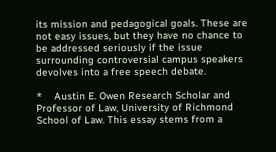its mission and pedagogical goals. These are not easy issues, but they have no chance to be addressed seriously if the issue surrounding controversial campus speakers devolves into a free speech debate.

*    Austin E. Owen Research Scholar and Professor of Law, University of Richmond School of Law. This essay stems from a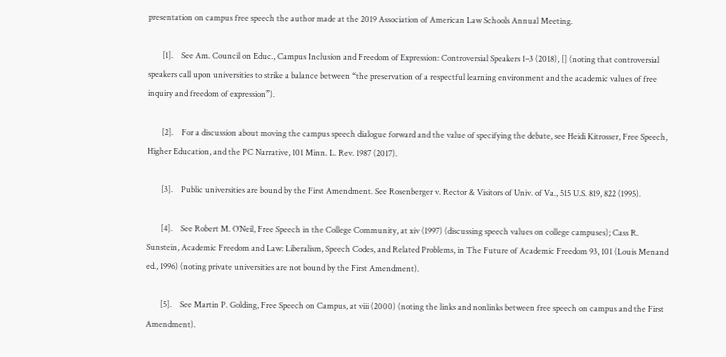presentation on campus free speech the author made at the 2019 Association of American Law Schools Annual Meeting.

       [1].    See Am. Council on Educ., Campus Inclusion and Freedom of Expression: Controversial Speakers 1–3 (2018), [] (noting that controversial speakers call upon universities to strike a balance between “the preservation of a respectful learning environment and the academic values of free inquiry and freedom of expression”).

       [2].    For a discussion about moving the campus speech dialogue forward and the value of specifying the debate, see Heidi Kitrosser, Free Speech, Higher Education, and the PC Narrative, 101 Minn. L. Rev. 1987 (2017).

       [3].    Public universities are bound by the First Amendment. See Rosenberger v. Rector & Visitors of Univ. of Va., 515 U.S. 819, 822 (1995).

       [4].    See Robert M. O’Neil, Free Speech in the College Community, at xiv (1997) (discussing speech values on college campuses); Cass R. Sunstein, Academic Freedom and Law: Liberalism, Speech Codes, and Related Problems, in The Future of Academic Freedom 93, 101 (Louis Menand ed., 1996) (noting private universities are not bound by the First Amendment).

       [5].    See Martin P. Golding, Free Speech on Campus, at viii (2000) (noting the links and nonlinks between free speech on campus and the First Amendment).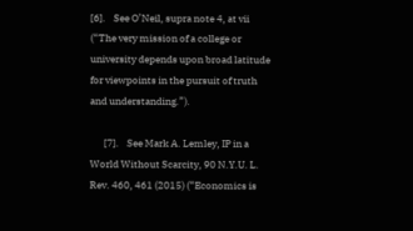[6].    See O’Neil, supra note 4, at vii (“The very mission of a college or university depends upon broad latitude for viewpoints in the pursuit of truth and understanding.”).

       [7].    See Mark A. Lemley, IP in a World Without Scarcity, 90 N.Y.U. L. Rev. 460, 461 (2015) (“Economics is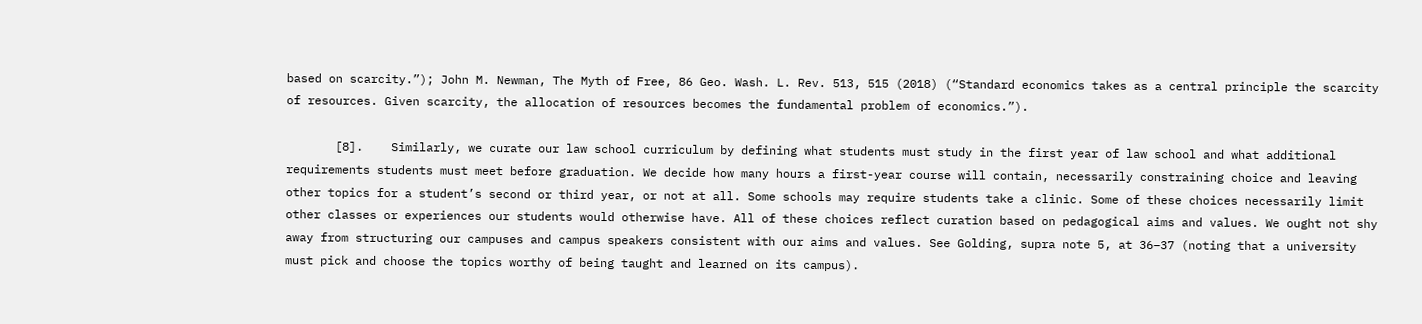based on scarcity.”); John M. Newman, The Myth of Free, 86 Geo. Wash. L. Rev. 513, 515 (2018) (“Standard economics takes as a central principle the scarcity of resources. Given scarcity, the allocation of resources becomes the fundamental problem of economics.”).

       [8].    Similarly, we curate our law school curriculum by defining what students must study in the first year of law school and what additional requirements students must meet before graduation. We decide how many hours a first-year course will contain, necessarily constraining choice and leaving other topics for a student’s second or third year, or not at all. Some schools may require students take a clinic. Some of these choices necessarily limit other classes or experiences our students would otherwise have. All of these choices reflect curation based on pedagogical aims and values. We ought not shy away from structuring our campuses and campus speakers consistent with our aims and values. See Golding, supra note 5, at 36–37 (noting that a university must pick and choose the topics worthy of being taught and learned on its campus).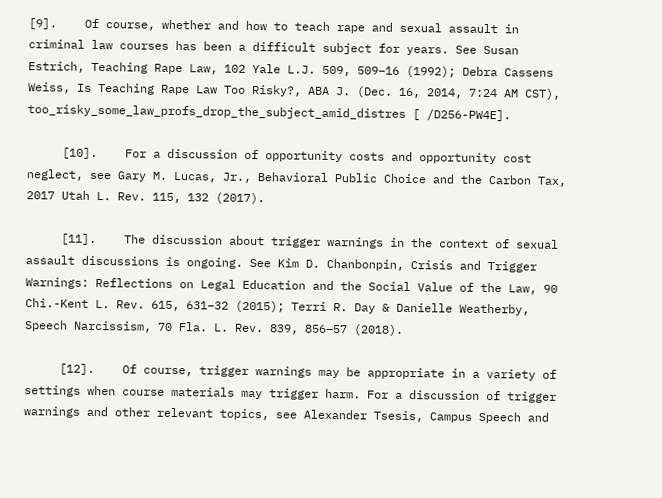[9].    Of course, whether and how to teach rape and sexual assault in criminal law courses has been a difficult subject for years. See Susan Estrich, Teaching Rape Law, 102 Yale L.J. 509, 509–16 (1992); Debra Cassens Weiss, Is Teaching Rape Law Too Risky?, ABA J. (Dec. 16, 2014, 7:24 AM CST), too_risky_some_law_profs_drop_the_subject_amid_distres [ /D256-PW4E].

     [10].    For a discussion of opportunity costs and opportunity cost neglect, see Gary M. Lucas, Jr., Behavioral Public Choice and the Carbon Tax, 2017 Utah L. Rev. 115, 132 (2017).

     [11].    The discussion about trigger warnings in the context of sexual assault discussions is ongoing. See Kim D. Chanbonpin, Crisis and Trigger Warnings: Reflections on Legal Education and the Social Value of the Law, 90 Chi.-Kent L. Rev. 615, 631–32 (2015); Terri R. Day & Danielle Weatherby, Speech Narcissism, 70 Fla. L. Rev. 839, 856–57 (2018).

     [12].    Of course, trigger warnings may be appropriate in a variety of settings when course materials may trigger harm. For a discussion of trigger warnings and other relevant topics, see Alexander Tsesis, Campus Speech and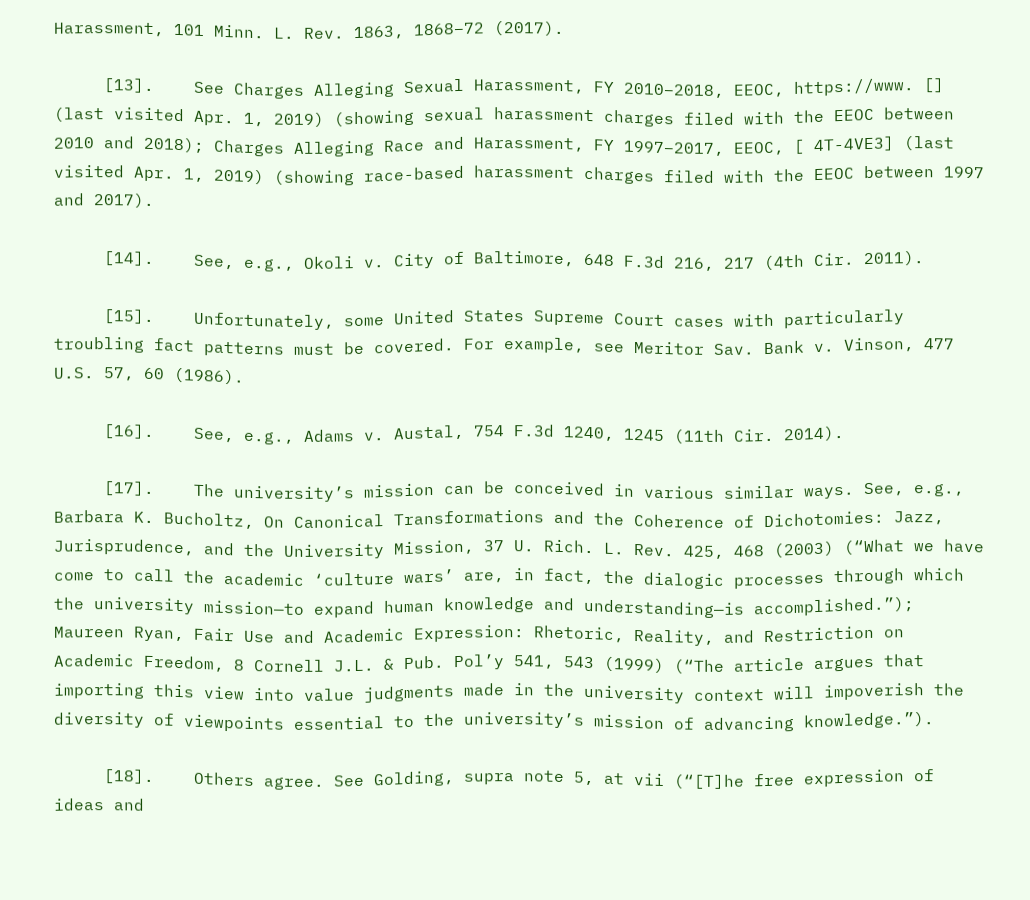Harassment, 101 Minn. L. Rev. 1863, 1868–72 (2017).

     [13].    See Charges Alleging Sexual Harassment, FY 2010–2018, EEOC, https://www. [] (last visited Apr. 1, 2019) (showing sexual harassment charges filed with the EEOC between 2010 and 2018); Charges Alleging Race and Harassment, FY 1997–2017, EEOC, [ 4T-4VE3] (last visited Apr. 1, 2019) (showing race-based harassment charges filed with the EEOC between 1997 and 2017).

     [14].    See, e.g., Okoli v. City of Baltimore, 648 F.3d 216, 217 (4th Cir. 2011).

     [15].    Unfortunately, some United States Supreme Court cases with particularly troubling fact patterns must be covered. For example, see Meritor Sav. Bank v. Vinson, 477 U.S. 57, 60 (1986).

     [16].    See, e.g., Adams v. Austal, 754 F.3d 1240, 1245 (11th Cir. 2014).

     [17].    The university’s mission can be conceived in various similar ways. See, e.g., Barbara K. Bucholtz, On Canonical Transformations and the Coherence of Dichotomies: Jazz, Jurisprudence, and the University Mission, 37 U. Rich. L. Rev. 425, 468 (2003) (“What we have come to call the academic ‘culture wars’ are, in fact, the dialogic processes through which the university mission—to expand human knowledge and understanding—is accomplished.”); Maureen Ryan, Fair Use and Academic Expression: Rhetoric, Reality, and Restriction on Academic Freedom, 8 Cornell J.L. & Pub. Pol’y 541, 543 (1999) (“The article argues that importing this view into value judgments made in the university context will impoverish the diversity of viewpoints essential to the university’s mission of advancing knowledge.”).

     [18].    Others agree. See Golding, supra note 5, at vii (“[T]he free expression of ideas and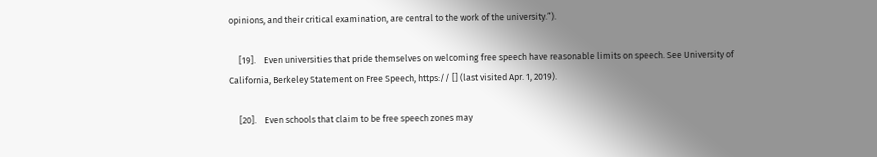opinions, and their critical examination, are central to the work of the university.”).

     [19].    Even universities that pride themselves on welcoming free speech have reasonable limits on speech. See University of California, Berkeley Statement on Free Speech, https:// [] (last visited Apr. 1, 2019).

     [20].    Even schools that claim to be free speech zones may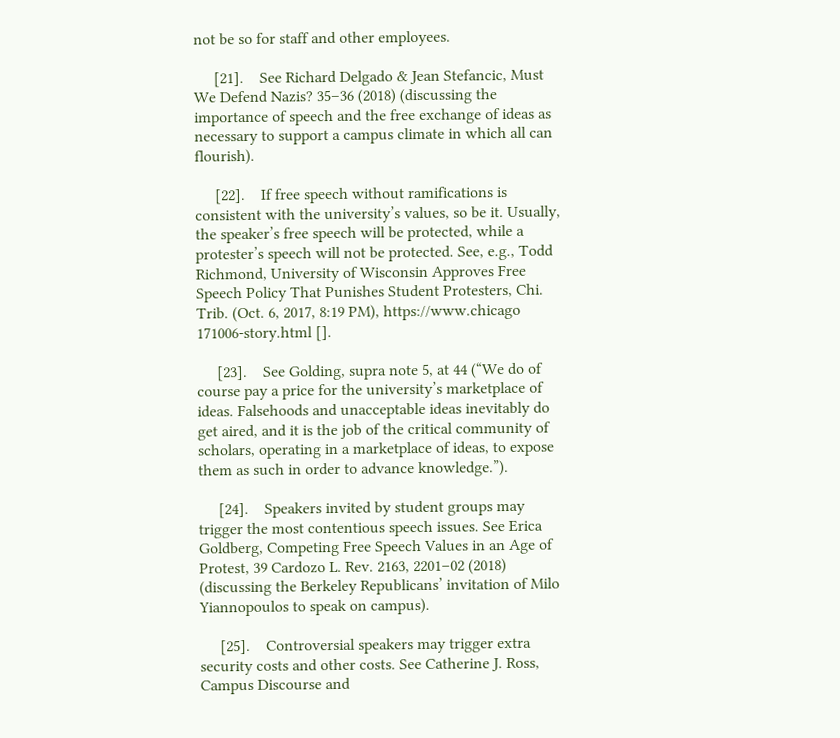not be so for staff and other employees.

     [21].    See Richard Delgado & Jean Stefancic, Must We Defend Nazis? 35–36 (2018) (discussing the importance of speech and the free exchange of ideas as necessary to support a campus climate in which all can flourish).

     [22].    If free speech without ramifications is consistent with the university’s values, so be it. Usually, the speaker’s free speech will be protected, while a protester’s speech will not be protected. See, e.g., Todd Richmond, University of Wisconsin Approves Free Speech Policy That Punishes Student Protesters, Chi. Trib. (Oct. 6, 2017, 8:19 PM), https://www.chicago 171006-story.html [].

     [23].    See Golding, supra note 5, at 44 (“We do of course pay a price for the university’s marketplace of ideas. Falsehoods and unacceptable ideas inevitably do get aired, and it is the job of the critical community of scholars, operating in a marketplace of ideas, to expose them as such in order to advance knowledge.”).

     [24].    Speakers invited by student groups may trigger the most contentious speech issues. See Erica Goldberg, Competing Free Speech Values in an Age of Protest, 39 Cardozo L. Rev. 2163, 2201–02 (2018) (discussing the Berkeley Republicans’ invitation of Milo Yiannopoulos to speak on campus).

     [25].    Controversial speakers may trigger extra security costs and other costs. See Catherine J. Ross, Campus Discourse and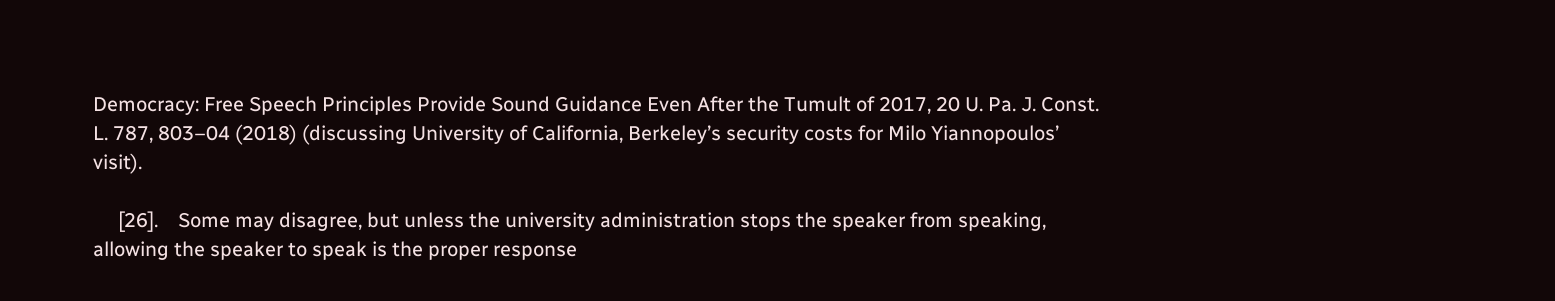Democracy: Free Speech Principles Provide Sound Guidance Even After the Tumult of 2017, 20 U. Pa. J. Const. L. 787, 803–04 (2018) (discussing University of California, Berkeley’s security costs for Milo Yiannopoulos’ visit).

     [26].    Some may disagree, but unless the university administration stops the speaker from speaking, allowing the speaker to speak is the proper response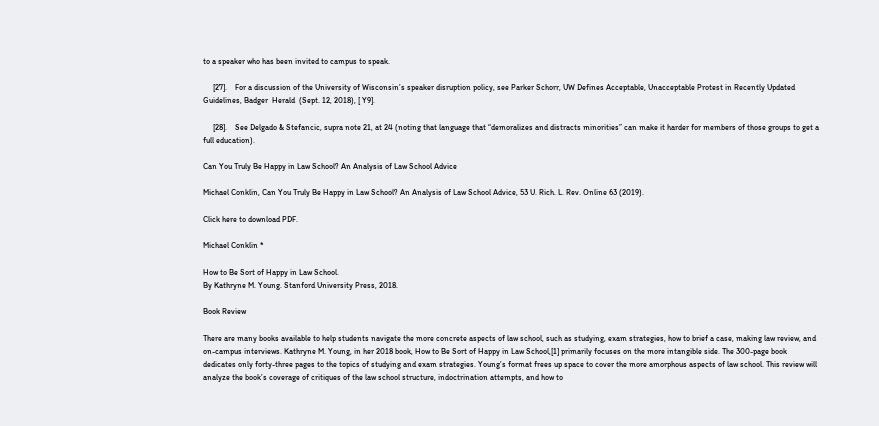to a speaker who has been invited to campus to speak.

     [27].    For a discussion of the University of Wisconsin’s speaker disruption policy, see Parker Schorr, UW Defines Acceptable, Unacceptable Protest in Recently Updated Guidelines, Badger  Herald  (Sept. 12, 2018), [ Y9].

     [28].    See Delgado & Stefancic, supra note 21, at 24 (noting that language that “demoralizes and distracts minorities” can make it harder for members of those groups to get a full education).

Can You Truly Be Happy in Law School? An Analysis of Law School Advice

Michael Conklin, Can You Truly Be Happy in Law School? An Analysis of Law School Advice, 53 U. Rich. L. Rev. Online 63 (2019).

Click here to download PDF.

Michael Conklin *

How to Be Sort of Happy in Law School.
By Kathryne M. Young. Stanford University Press, 2018.

Book Review

There are many books available to help students navigate the more concrete aspects of law school, such as studying, exam strategies, how to brief a case, making law review, and on-campus interviews. Kathryne M. Young, in her 2018 book, How to Be Sort of Happy in Law School,[1] primarily focuses on the more intangible side. The 300-page book dedicates only forty-three pages to the topics of studying and exam strategies. Young’s format frees up space to cover the more amorphous aspects of law school. This review will analyze the book’s coverage of critiques of the law school structure, indoctrination attempts, and how to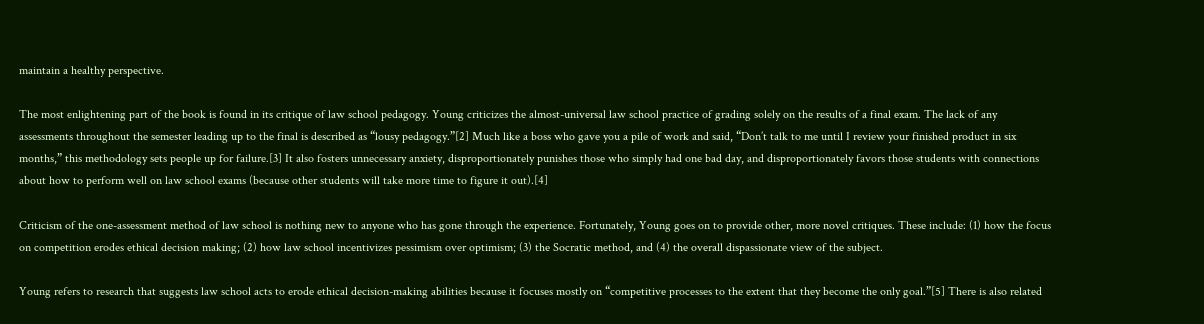maintain a healthy perspective.

The most enlightening part of the book is found in its critique of law school pedagogy. Young criticizes the almost-universal law school practice of grading solely on the results of a final exam. The lack of any assessments throughout the semester leading up to the final is described as “lousy pedagogy.”[2] Much like a boss who gave you a pile of work and said, “Don’t talk to me until I review your finished product in six months,” this methodology sets people up for failure.[3] It also fosters unnecessary anxiety, disproportionately punishes those who simply had one bad day, and disproportionately favors those students with connections about how to perform well on law school exams (because other students will take more time to figure it out).[4]

Criticism of the one-assessment method of law school is nothing new to anyone who has gone through the experience. Fortunately, Young goes on to provide other, more novel critiques. These include: (1) how the focus on competition erodes ethical decision making; (2) how law school incentivizes pessimism over optimism; (3) the Socratic method, and (4) the overall dispassionate view of the subject.

Young refers to research that suggests law school acts to erode ethical decision-making abilities because it focuses mostly on “competitive processes to the extent that they become the only goal.”[5] There is also related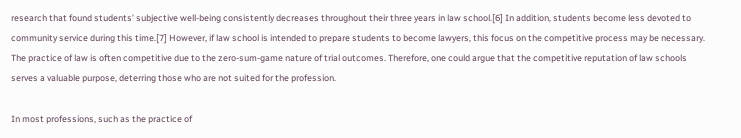research that found students’ subjective well-being consistently decreases throughout their three years in law school.[6] In addition, students become less devoted to community service during this time.[7] However, if law school is intended to prepare students to become lawyers, this focus on the competitive process may be necessary. The practice of law is often competitive due to the zero-sum-game nature of trial outcomes. Therefore, one could argue that the competitive reputation of law schools serves a valuable purpose, deterring those who are not suited for the profession.

In most professions, such as the practice of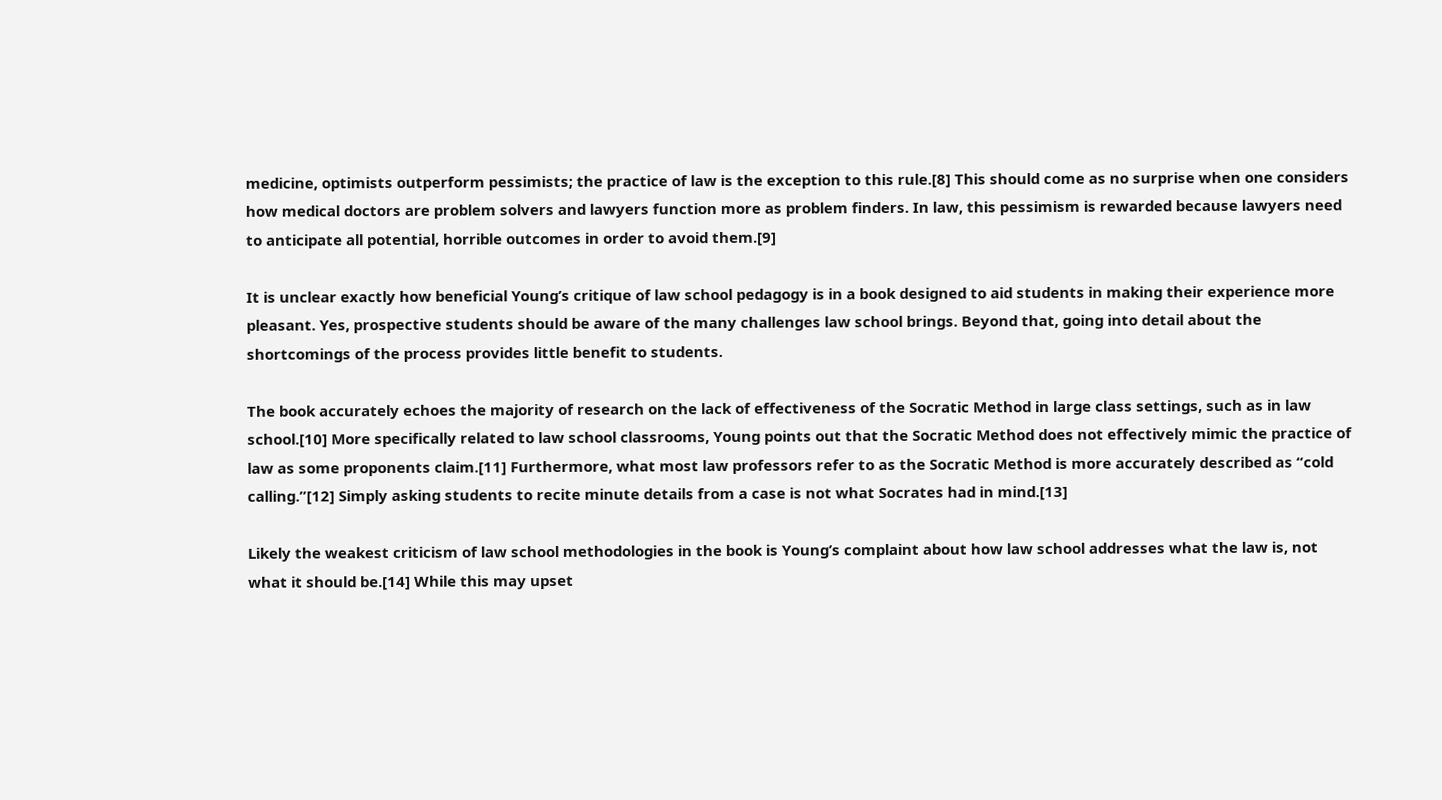medicine, optimists outperform pessimists; the practice of law is the exception to this rule.[8] This should come as no surprise when one considers how medical doctors are problem solvers and lawyers function more as problem finders. In law, this pessimism is rewarded because lawyers need to anticipate all potential, horrible outcomes in order to avoid them.[9]

It is unclear exactly how beneficial Young’s critique of law school pedagogy is in a book designed to aid students in making their experience more pleasant. Yes, prospective students should be aware of the many challenges law school brings. Beyond that, going into detail about the shortcomings of the process provides little benefit to students.

The book accurately echoes the majority of research on the lack of effectiveness of the Socratic Method in large class settings, such as in law school.[10] More specifically related to law school classrooms, Young points out that the Socratic Method does not effectively mimic the practice of law as some proponents claim.[11] Furthermore, what most law professors refer to as the Socratic Method is more accurately described as “cold calling.”[12] Simply asking students to recite minute details from a case is not what Socrates had in mind.[13]

Likely the weakest criticism of law school methodologies in the book is Young’s complaint about how law school addresses what the law is, not what it should be.[14] While this may upset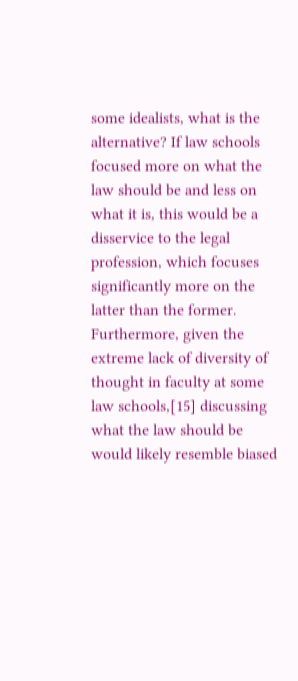some idealists, what is the alternative? If law schools focused more on what the law should be and less on what it is, this would be a disservice to the legal profession, which focuses significantly more on the latter than the former. Furthermore, given the extreme lack of diversity of thought in faculty at some law schools,[15] discussing what the law should be would likely resemble biased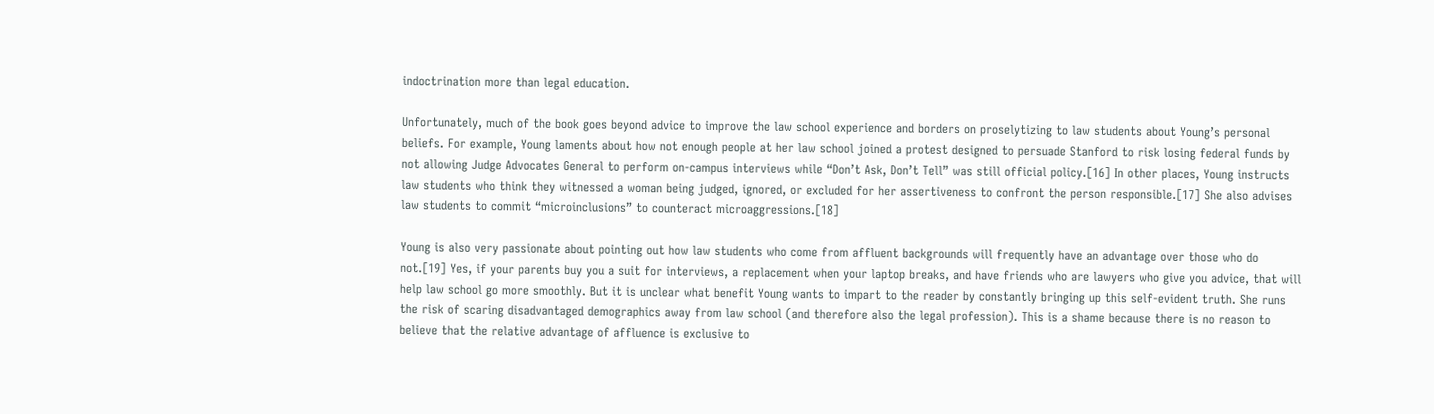indoctrination more than legal education.

Unfortunately, much of the book goes beyond advice to improve the law school experience and borders on proselytizing to law students about Young’s personal beliefs. For example, Young laments about how not enough people at her law school joined a protest designed to persuade Stanford to risk losing federal funds by not allowing Judge Advocates General to perform on-campus interviews while “Don’t Ask, Don’t Tell” was still official policy.[16] In other places, Young instructs law students who think they witnessed a woman being judged, ignored, or excluded for her assertiveness to confront the person responsible.[17] She also advises law students to commit “microinclusions” to counteract microaggressions.[18]

Young is also very passionate about pointing out how law students who come from affluent backgrounds will frequently have an advantage over those who do not.[19] Yes, if your parents buy you a suit for interviews, a replacement when your laptop breaks, and have friends who are lawyers who give you advice, that will help law school go more smoothly. But it is unclear what benefit Young wants to impart to the reader by constantly bringing up this self-evident truth. She runs the risk of scaring disadvantaged demographics away from law school (and therefore also the legal profession). This is a shame because there is no reason to believe that the relative advantage of affluence is exclusive to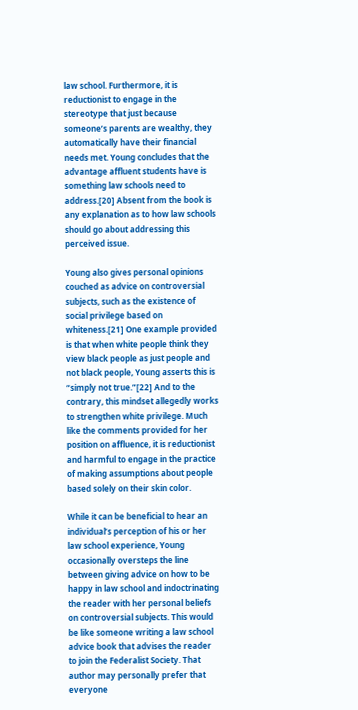law school. Furthermore, it is reductionist to engage in the stereotype that just because someone’s parents are wealthy, they automatically have their financial needs met. Young concludes that the advantage affluent students have is something law schools need to address.[20] Absent from the book is any explanation as to how law schools should go about addressing this perceived issue.

Young also gives personal opinions couched as advice on controversial subjects, such as the existence of social privilege based on whiteness.[21] One example provided is that when white people think they view black people as just people and not black people, Young asserts this is “simply not true.”[22] And to the contrary, this mindset allegedly works to strengthen white privilege. Much like the comments provided for her position on affluence, it is reductionist and harmful to engage in the practice of making assumptions about people based solely on their skin color.

While it can be beneficial to hear an individual’s perception of his or her law school experience, Young occasionally oversteps the line between giving advice on how to be happy in law school and indoctrinating the reader with her personal beliefs on controversial subjects. This would be like someone writing a law school advice book that advises the reader to join the Federalist Society. That author may personally prefer that everyone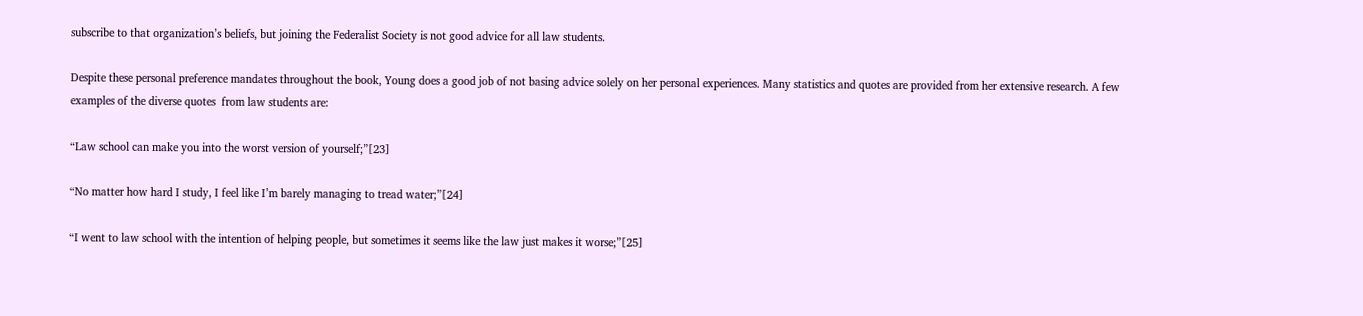subscribe to that organization’s beliefs, but joining the Federalist Society is not good advice for all law students.

Despite these personal preference mandates throughout the book, Young does a good job of not basing advice solely on her personal experiences. Many statistics and quotes are provided from her extensive research. A few examples of the diverse quotes  from law students are:

“Law school can make you into the worst version of yourself;”[23]

“No matter how hard I study, I feel like I’m barely managing to tread water;”[24]

“I went to law school with the intention of helping people, but sometimes it seems like the law just makes it worse;”[25]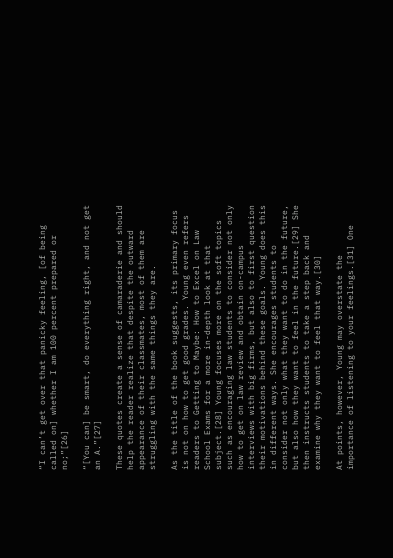“I can’t get over that panicky feeling, [of being called on] whether I am 100 percent prepared or no;”[26]

“[You can] be smart, do everything right, and not get an A.”[27]

These quotes create a sense of camaraderie and should help the reader realize that despite the outward appearance of their classmates, most of them are struggling with the same things they are.

As the title of the book suggests, its primary focus is not on how to get good grades. Young even refers readers to Getting to Maybe: How to Excel on Law School Exams for a more in-depth look at that subject.[28] Young focuses more on the soft topics such as encouraging law students to consider not only how to get on law review and obtain on-campus interviews with big firms, but also to first question their motivations behind these goals. Young does this in different ways. She encourages students to consider not only what they want to do in the future, but also how they want to feel in the future.[29] She then instructs students to take a step back and examine why they want to feel that way.[30]

At points, however, Young may overstate the importance of listening to your feelings.[31] One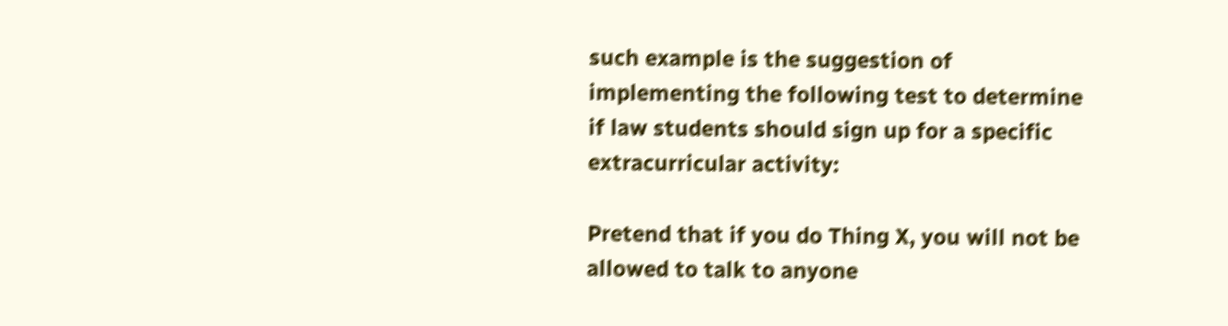such example is the suggestion of implementing the following test to determine if law students should sign up for a specific extracurricular activity:

Pretend that if you do Thing X, you will not be allowed to talk to anyone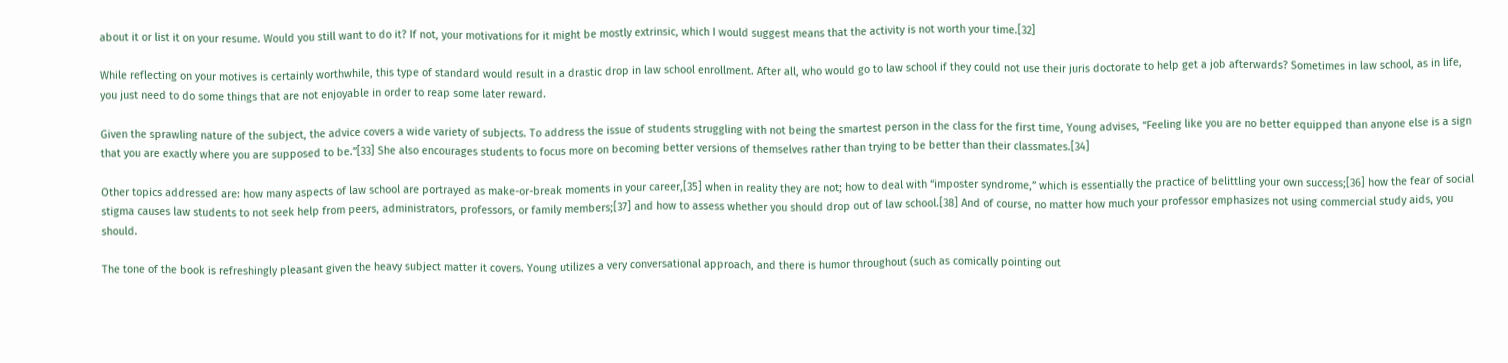about it or list it on your resume. Would you still want to do it? If not, your motivations for it might be mostly extrinsic, which I would suggest means that the activity is not worth your time.[32]

While reflecting on your motives is certainly worthwhile, this type of standard would result in a drastic drop in law school enrollment. After all, who would go to law school if they could not use their juris doctorate to help get a job afterwards? Sometimes in law school, as in life, you just need to do some things that are not enjoyable in order to reap some later reward.

Given the sprawling nature of the subject, the advice covers a wide variety of subjects. To address the issue of students struggling with not being the smartest person in the class for the first time, Young advises, “Feeling like you are no better equipped than anyone else is a sign that you are exactly where you are supposed to be.”[33] She also encourages students to focus more on becoming better versions of themselves rather than trying to be better than their classmates.[34]

Other topics addressed are: how many aspects of law school are portrayed as make-or-break moments in your career,[35] when in reality they are not; how to deal with “imposter syndrome,” which is essentially the practice of belittling your own success;[36] how the fear of social stigma causes law students to not seek help from peers, administrators, professors, or family members;[37] and how to assess whether you should drop out of law school.[38] And of course, no matter how much your professor emphasizes not using commercial study aids, you should.

The tone of the book is refreshingly pleasant given the heavy subject matter it covers. Young utilizes a very conversational approach, and there is humor throughout (such as comically pointing out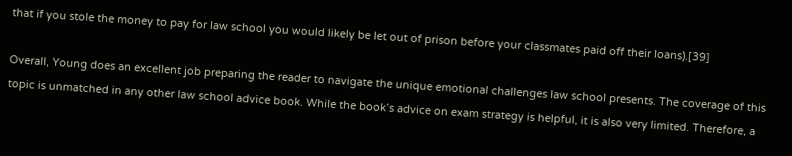that if you stole the money to pay for law school you would likely be let out of prison before your classmates paid off their loans).[39]

Overall, Young does an excellent job preparing the reader to navigate the unique emotional challenges law school presents. The coverage of this topic is unmatched in any other law school advice book. While the book’s advice on exam strategy is helpful, it is also very limited. Therefore, a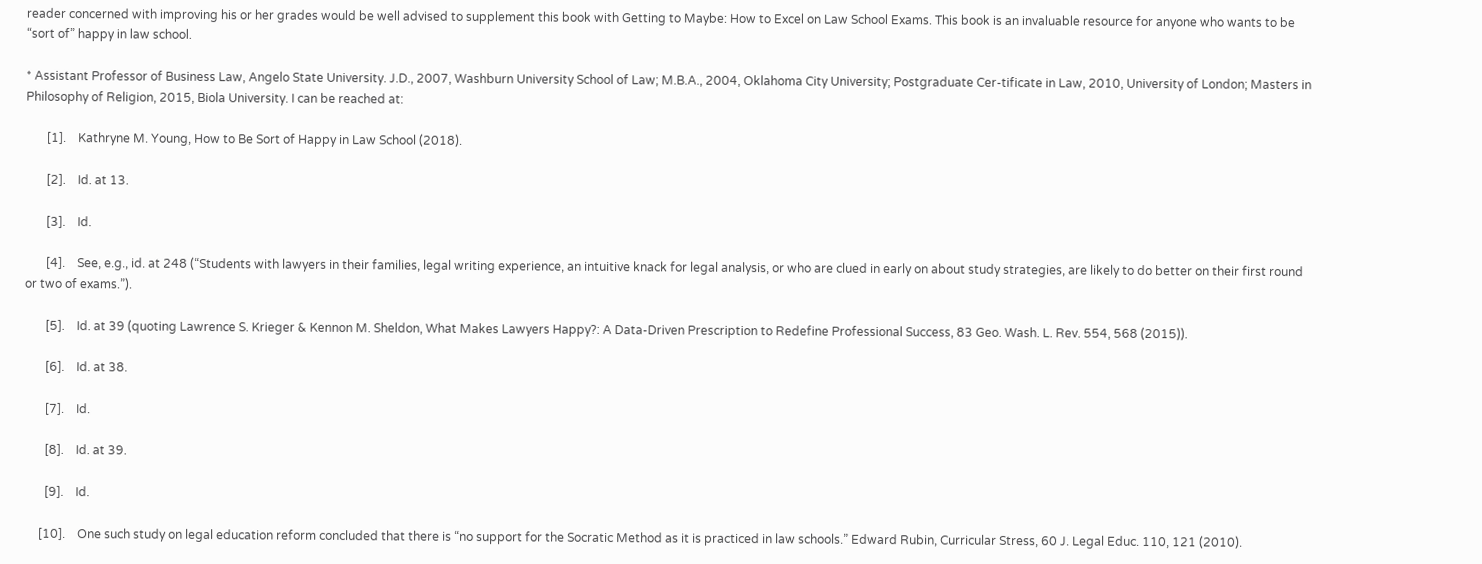reader concerned with improving his or her grades would be well advised to supplement this book with Getting to Maybe: How to Excel on Law School Exams. This book is an invaluable resource for anyone who wants to be “sort of” happy in law school.

* Assistant Professor of Business Law, Angelo State University. J.D., 2007, Washburn University School of Law; M.B.A., 2004, Oklahoma City University; Postgraduate Cer-tificate in Law, 2010, University of London; Masters in Philosophy of Religion, 2015, Biola University. I can be reached at:

       [1].    Kathryne M. Young, How to Be Sort of Happy in Law School (2018).

       [2].    Id. at 13.

       [3].    Id.

       [4].    See, e.g., id. at 248 (“Students with lawyers in their families, legal writing experience, an intuitive knack for legal analysis, or who are clued in early on about study strategies, are likely to do better on their first round or two of exams.”).

       [5].    Id. at 39 (quoting Lawrence S. Krieger & Kennon M. Sheldon, What Makes Lawyers Happy?: A Data-Driven Prescription to Redefine Professional Success, 83 Geo. Wash. L. Rev. 554, 568 (2015)).

       [6].    Id. at 38.

       [7].    Id.

       [8].    Id. at 39.

       [9].    Id.

     [10].    One such study on legal education reform concluded that there is “no support for the Socratic Method as it is practiced in law schools.” Edward Rubin, Curricular Stress, 60 J. Legal Educ. 110, 121 (2010).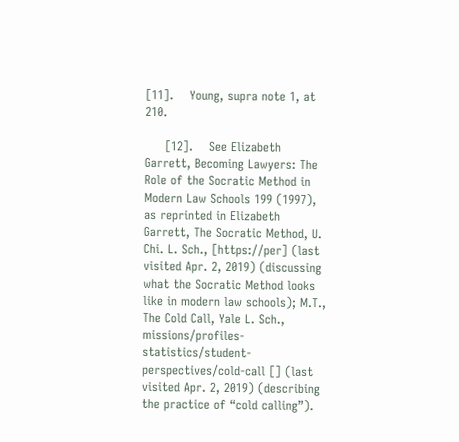[11].    Young, supra note 1, at 210.

     [12].    See Elizabeth Garrett, Becoming Lawyers: The Role of the Socratic Method in Modern Law Schools 199 (1997), as reprinted in Elizabeth Garrett, The Socratic Method, U. Chi. L. Sch., [https://per] (last visited Apr. 2, 2019) (discussing what the Socratic Method looks like in modern law schools); M.T., The Cold Call, Yale L. Sch., missions/profiles-statistics/student-perspectives/cold-call [] (last visited Apr. 2, 2019) (describing the practice of “cold calling”).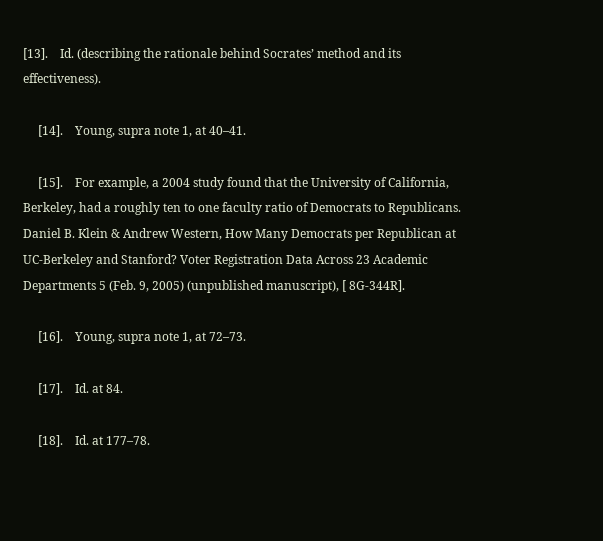[13].    Id. (describing the rationale behind Socrates’ method and its effectiveness).

     [14].    Young, supra note 1, at 40–41.

     [15].    For example, a 2004 study found that the University of California, Berkeley, had a roughly ten to one faculty ratio of Democrats to Republicans. Daniel B. Klein & Andrew Western, How Many Democrats per Republican at UC-Berkeley and Stanford? Voter Registration Data Across 23 Academic Departments 5 (Feb. 9, 2005) (unpublished manuscript), [ 8G-344R].

     [16].    Young, supra note 1, at 72–73.

     [17].    Id. at 84.

     [18].    Id. at 177–78.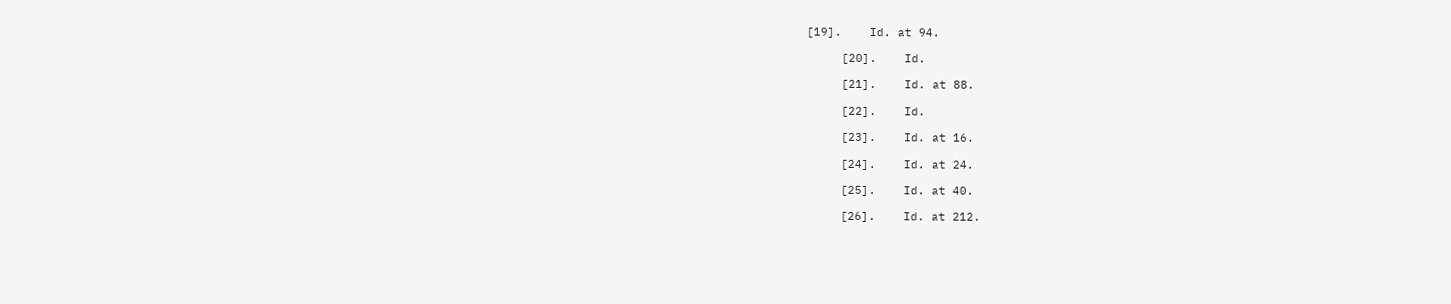[19].    Id. at 94.

     [20].    Id.

     [21].    Id. at 88.

     [22].    Id.

     [23].    Id. at 16.

     [24].    Id. at 24.

     [25].    Id. at 40.

     [26].    Id. at 212.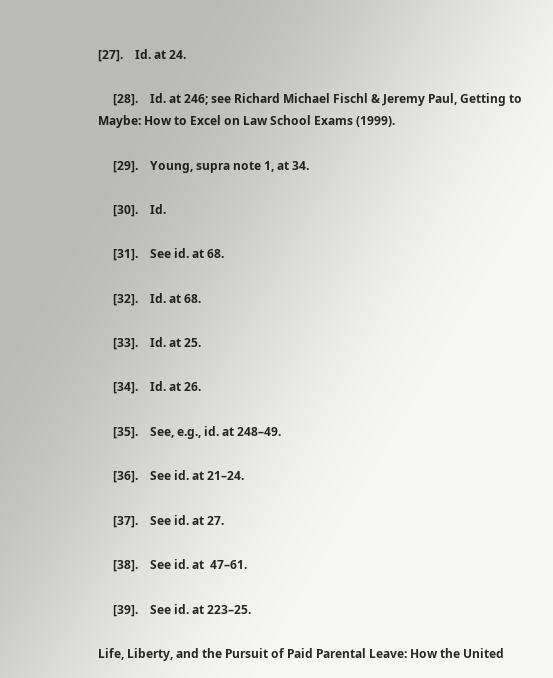[27].    Id. at 24.

     [28].    Id. at 246; see Richard Michael Fischl & Jeremy Paul, Getting to Maybe: How to Excel on Law School Exams (1999).

     [29].    Young, supra note 1, at 34.

     [30].    Id.

     [31].    See id. at 68.

     [32].    Id. at 68.

     [33].    Id. at 25.

     [34].    Id. at 26.

     [35].    See, e.g., id. at 248–49.

     [36].    See id. at 21–24.

     [37].    See id. at 27.

     [38].    See id. at  47–61.

     [39].    See id. at 223–25.

Life, Liberty, and the Pursuit of Paid Parental Leave: How the United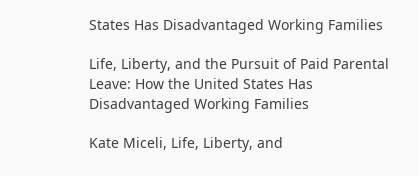States Has Disadvantaged Working Families

Life, Liberty, and the Pursuit of Paid Parental Leave: How the United States Has Disadvantaged Working Families

Kate Miceli, Life, Liberty, and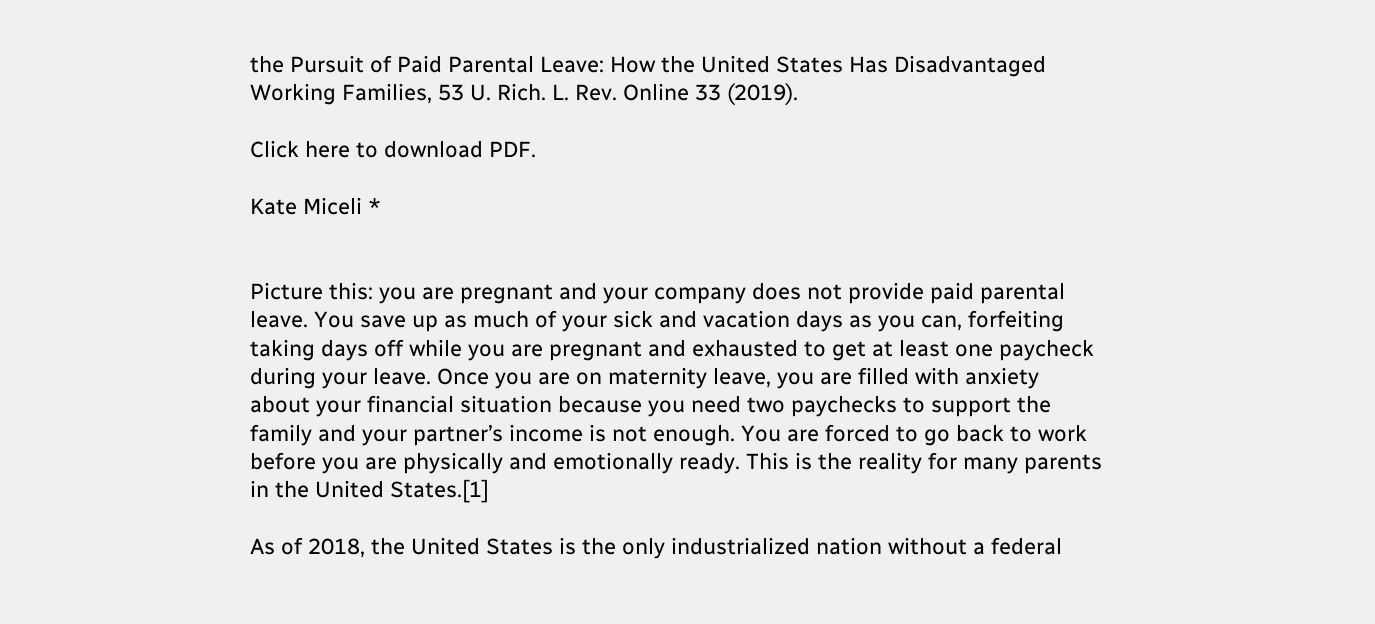the Pursuit of Paid Parental Leave: How the United States Has Disadvantaged Working Families, 53 U. Rich. L. Rev. Online 33 (2019).

Click here to download PDF.

Kate Miceli *


Picture this: you are pregnant and your company does not provide paid parental leave. You save up as much of your sick and vacation days as you can, forfeiting taking days off while you are pregnant and exhausted to get at least one paycheck during your leave. Once you are on maternity leave, you are filled with anxiety about your financial situation because you need two paychecks to support the family and your partner’s income is not enough. You are forced to go back to work before you are physically and emotionally ready. This is the reality for many parents in the United States.[1]

As of 2018, the United States is the only industrialized nation without a federal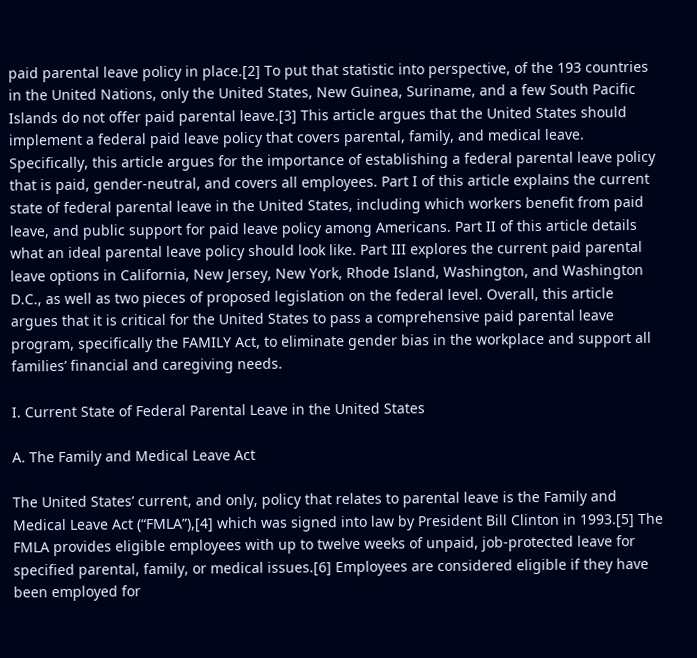paid parental leave policy in place.[2] To put that statistic into perspective, of the 193 countries in the United Nations, only the United States, New Guinea, Suriname, and a few South Pacific Islands do not offer paid parental leave.[3] This article argues that the United States should implement a federal paid leave policy that covers parental, family, and medical leave. Specifically, this article argues for the importance of establishing a federal parental leave policy that is paid, gender-neutral, and covers all employees. Part I of this article explains the current state of federal parental leave in the United States, including which workers benefit from paid leave, and public support for paid leave policy among Americans. Part II of this article details what an ideal parental leave policy should look like. Part III explores the current paid parental leave options in California, New Jersey, New York, Rhode Island, Washington, and Washington D.C., as well as two pieces of proposed legislation on the federal level. Overall, this article argues that it is critical for the United States to pass a comprehensive paid parental leave program, specifically the FAMILY Act, to eliminate gender bias in the workplace and support all families’ financial and caregiving needs.

I. Current State of Federal Parental Leave in the United States

A. The Family and Medical Leave Act

The United States’ current, and only, policy that relates to parental leave is the Family and Medical Leave Act (“FMLA”),[4] which was signed into law by President Bill Clinton in 1993.[5] The FMLA provides eligible employees with up to twelve weeks of unpaid, job-protected leave for specified parental, family, or medical issues.[6] Employees are considered eligible if they have been employed for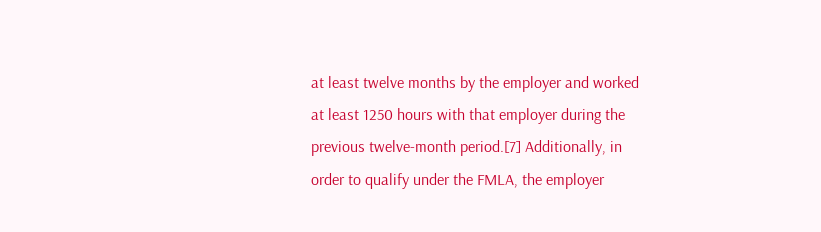at least twelve months by the employer and worked at least 1250 hours with that employer during the previous twelve-month period.[7] Additionally, in order to qualify under the FMLA, the employer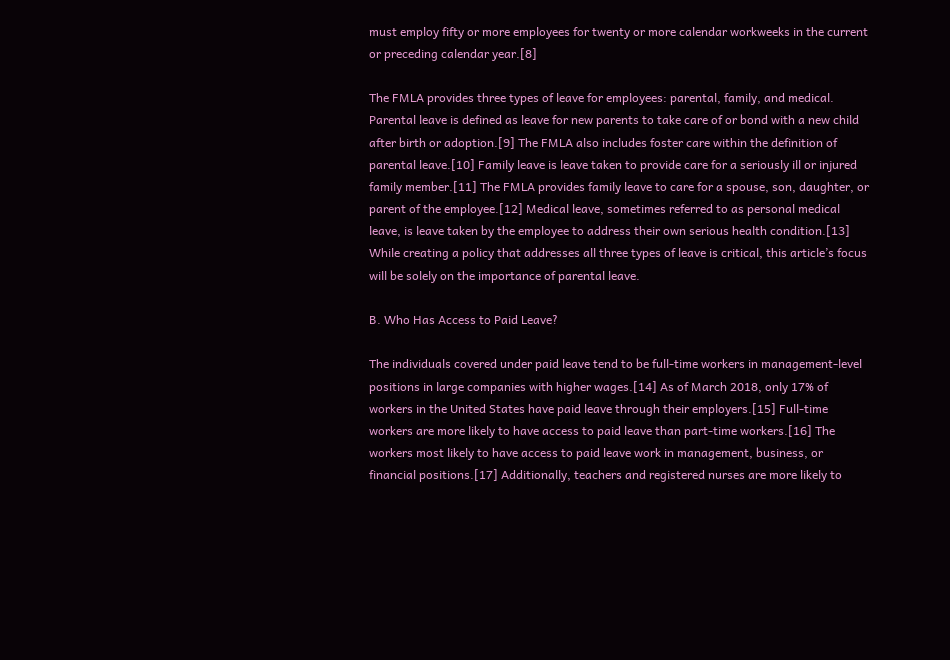must employ fifty or more employees for twenty or more calendar workweeks in the current or preceding calendar year.[8]

The FMLA provides three types of leave for employees: parental, family, and medical. Parental leave is defined as leave for new parents to take care of or bond with a new child after birth or adoption.[9] The FMLA also includes foster care within the definition of parental leave.[10] Family leave is leave taken to provide care for a seriously ill or injured family member.[11] The FMLA provides family leave to care for a spouse, son, daughter, or parent of the employee.[12] Medical leave, sometimes referred to as personal medical leave, is leave taken by the employee to address their own serious health condition.[13] While creating a policy that addresses all three types of leave is critical, this article’s focus will be solely on the importance of parental leave.

B. Who Has Access to Paid Leave?

The individuals covered under paid leave tend to be full-time workers in management-level positions in large companies with higher wages.[14] As of March 2018, only 17% of workers in the United States have paid leave through their employers.[15] Full-time workers are more likely to have access to paid leave than part-time workers.[16] The workers most likely to have access to paid leave work in management, business, or financial positions.[17] Additionally, teachers and registered nurses are more likely to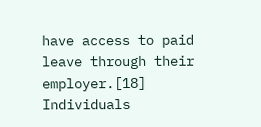have access to paid leave through their employer.[18] Individuals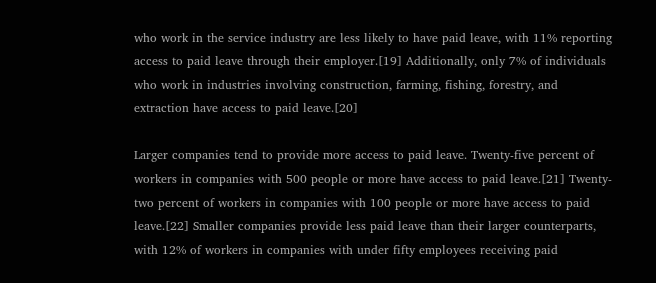who work in the service industry are less likely to have paid leave, with 11% reporting access to paid leave through their employer.[19] Additionally, only 7% of individuals who work in industries involving construction, farming, fishing, forestry, and extraction have access to paid leave.[20]

Larger companies tend to provide more access to paid leave. Twenty-five percent of workers in companies with 500 people or more have access to paid leave.[21] Twenty-two percent of workers in companies with 100 people or more have access to paid leave.[22] Smaller companies provide less paid leave than their larger counterparts, with 12% of workers in companies with under fifty employees receiving paid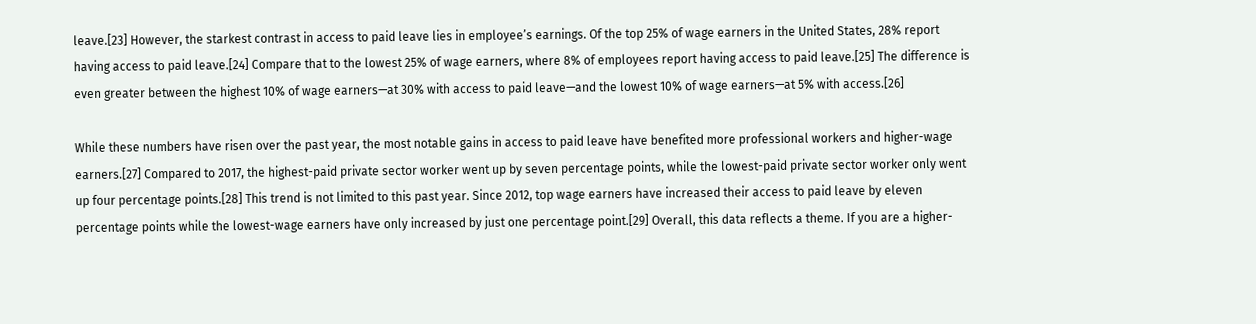leave.[23] However, the starkest contrast in access to paid leave lies in employee’s earnings. Of the top 25% of wage earners in the United States, 28% report having access to paid leave.[24] Compare that to the lowest 25% of wage earners, where 8% of employees report having access to paid leave.[25] The difference is even greater between the highest 10% of wage earners—at 30% with access to paid leave—and the lowest 10% of wage earners—at 5% with access.[26]

While these numbers have risen over the past year, the most notable gains in access to paid leave have benefited more professional workers and higher-wage earners.[27] Compared to 2017, the highest-paid private sector worker went up by seven percentage points, while the lowest-paid private sector worker only went up four percentage points.[28] This trend is not limited to this past year. Since 2012, top wage earners have increased their access to paid leave by eleven percentage points while the lowest-wage earners have only increased by just one percentage point.[29] Overall, this data reflects a theme. If you are a higher-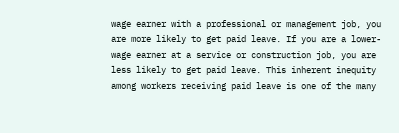wage earner with a professional or management job, you are more likely to get paid leave. If you are a lower-wage earner at a service or construction job, you are less likely to get paid leave. This inherent inequity among workers receiving paid leave is one of the many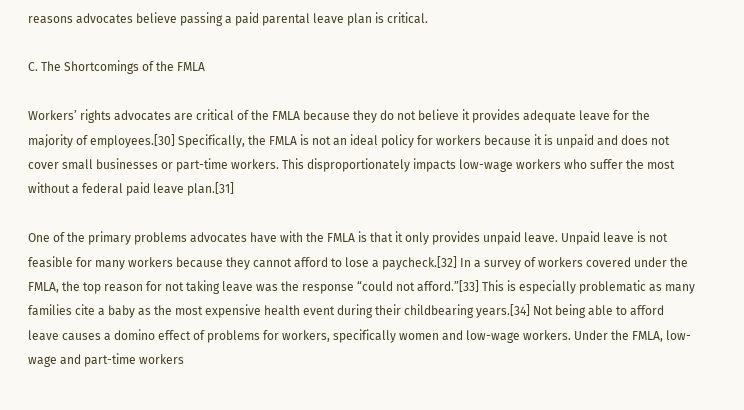reasons advocates believe passing a paid parental leave plan is critical.

C. The Shortcomings of the FMLA

Workers’ rights advocates are critical of the FMLA because they do not believe it provides adequate leave for the majority of employees.[30] Specifically, the FMLA is not an ideal policy for workers because it is unpaid and does not cover small businesses or part-time workers. This disproportionately impacts low-wage workers who suffer the most without a federal paid leave plan.[31]

One of the primary problems advocates have with the FMLA is that it only provides unpaid leave. Unpaid leave is not feasible for many workers because they cannot afford to lose a paycheck.[32] In a survey of workers covered under the FMLA, the top reason for not taking leave was the response “could not afford.”[33] This is especially problematic as many families cite a baby as the most expensive health event during their childbearing years.[34] Not being able to afford leave causes a domino effect of problems for workers, specifically women and low-wage workers. Under the FMLA, low-wage and part-time workers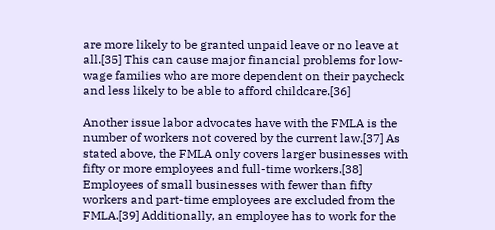are more likely to be granted unpaid leave or no leave at all.[35] This can cause major financial problems for low-wage families who are more dependent on their paycheck and less likely to be able to afford childcare.[36]

Another issue labor advocates have with the FMLA is the number of workers not covered by the current law.[37] As stated above, the FMLA only covers larger businesses with fifty or more employees and full-time workers.[38] Employees of small businesses with fewer than fifty workers and part-time employees are excluded from the FMLA.[39] Additionally, an employee has to work for the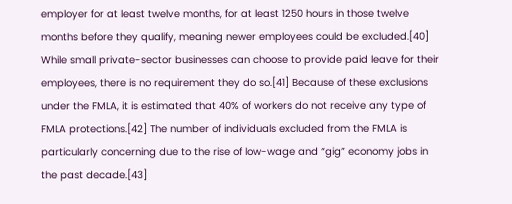employer for at least twelve months, for at least 1250 hours in those twelve months before they qualify, meaning newer employees could be excluded.[40] While small private-sector businesses can choose to provide paid leave for their employees, there is no requirement they do so.[41] Because of these exclusions under the FMLA, it is estimated that 40% of workers do not receive any type of FMLA protections.[42] The number of individuals excluded from the FMLA is particularly concerning due to the rise of low-wage and “gig” economy jobs in the past decade.[43]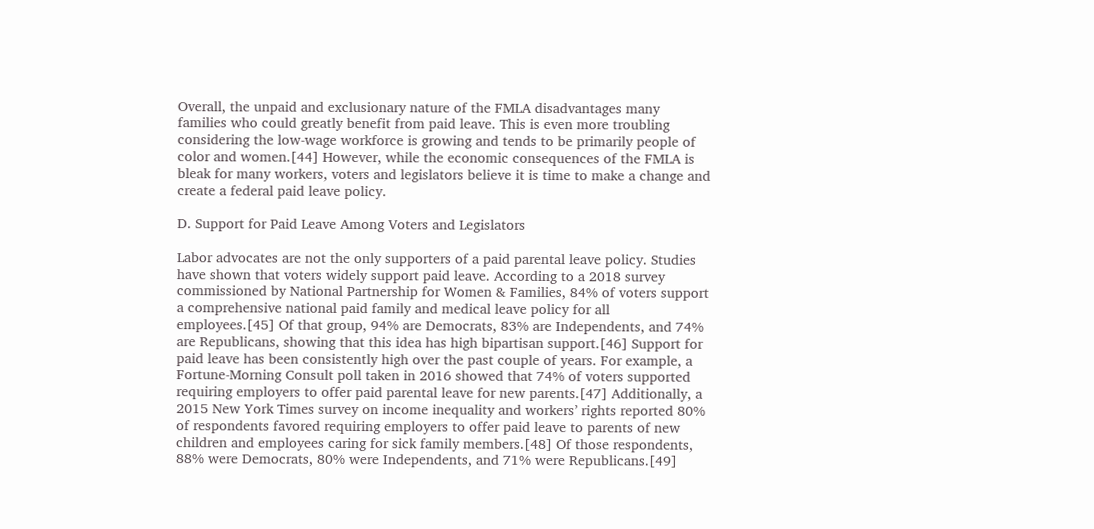Overall, the unpaid and exclusionary nature of the FMLA disadvantages many families who could greatly benefit from paid leave. This is even more troubling considering the low-wage workforce is growing and tends to be primarily people of color and women.[44] However, while the economic consequences of the FMLA is bleak for many workers, voters and legislators believe it is time to make a change and create a federal paid leave policy.

D. Support for Paid Leave Among Voters and Legislators

Labor advocates are not the only supporters of a paid parental leave policy. Studies have shown that voters widely support paid leave. According to a 2018 survey commissioned by National Partnership for Women & Families, 84% of voters support a comprehensive national paid family and medical leave policy for all employees.[45] Of that group, 94% are Democrats, 83% are Independents, and 74% are Republicans, showing that this idea has high bipartisan support.[46] Support for paid leave has been consistently high over the past couple of years. For example, a Fortune-Morning Consult poll taken in 2016 showed that 74% of voters supported requiring employers to offer paid parental leave for new parents.[47] Additionally, a 2015 New York Times survey on income inequality and workers’ rights reported 80% of respondents favored requiring employers to offer paid leave to parents of new children and employees caring for sick family members.[48] Of those respondents, 88% were Democrats, 80% were Independents, and 71% were Republicans.[49]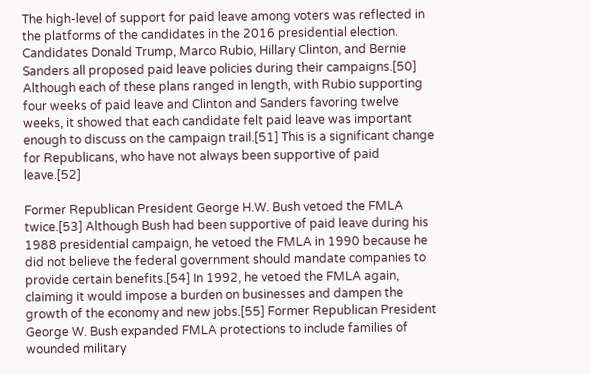The high-level of support for paid leave among voters was reflected in the platforms of the candidates in the 2016 presidential election. Candidates Donald Trump, Marco Rubio, Hillary Clinton, and Bernie Sanders all proposed paid leave policies during their campaigns.[50] Although each of these plans ranged in length, with Rubio supporting four weeks of paid leave and Clinton and Sanders favoring twelve weeks, it showed that each candidate felt paid leave was important enough to discuss on the campaign trail.[51] This is a significant change for Republicans, who have not always been supportive of paid leave.[52]

Former Republican President George H.W. Bush vetoed the FMLA twice.[53] Although Bush had been supportive of paid leave during his 1988 presidential campaign, he vetoed the FMLA in 1990 because he did not believe the federal government should mandate companies to provide certain benefits.[54] In 1992, he vetoed the FMLA again, claiming it would impose a burden on businesses and dampen the growth of the economy and new jobs.[55] Former Republican President George W. Bush expanded FMLA protections to include families of wounded military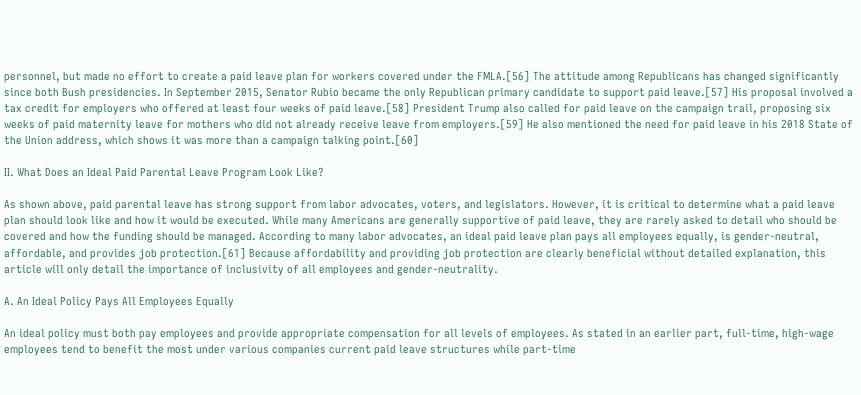personnel, but made no effort to create a paid leave plan for workers covered under the FMLA.[56] The attitude among Republicans has changed significantly since both Bush presidencies. In September 2015, Senator Rubio became the only Republican primary candidate to support paid leave.[57] His proposal involved a tax credit for employers who offered at least four weeks of paid leave.[58] President Trump also called for paid leave on the campaign trail, proposing six weeks of paid maternity leave for mothers who did not already receive leave from employers.[59] He also mentioned the need for paid leave in his 2018 State of the Union address, which shows it was more than a campaign talking point.[60]

II. What Does an Ideal Paid Parental Leave Program Look Like?

As shown above, paid parental leave has strong support from labor advocates, voters, and legislators. However, it is critical to determine what a paid leave plan should look like and how it would be executed. While many Americans are generally supportive of paid leave, they are rarely asked to detail who should be covered and how the funding should be managed. According to many labor advocates, an ideal paid leave plan pays all employees equally, is gender-neutral, affordable, and provides job protection.[61] Because affordability and providing job protection are clearly beneficial without detailed explanation, this article will only detail the importance of inclusivity of all employees and gender-neutrality.

A. An Ideal Policy Pays All Employees Equally

An ideal policy must both pay employees and provide appropriate compensation for all levels of employees. As stated in an earlier part, full-time, high-wage employees tend to benefit the most under various companies current paid leave structures while part-time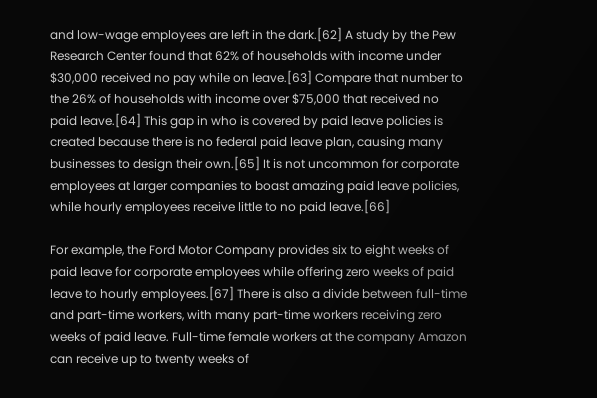and low-wage employees are left in the dark.[62] A study by the Pew Research Center found that 62% of households with income under $30,000 received no pay while on leave.[63] Compare that number to the 26% of households with income over $75,000 that received no paid leave.[64] This gap in who is covered by paid leave policies is created because there is no federal paid leave plan, causing many businesses to design their own.[65] It is not uncommon for corporate employees at larger companies to boast amazing paid leave policies, while hourly employees receive little to no paid leave.[66]

For example, the Ford Motor Company provides six to eight weeks of paid leave for corporate employees while offering zero weeks of paid leave to hourly employees.[67] There is also a divide between full-time and part-time workers, with many part-time workers receiving zero weeks of paid leave. Full-time female workers at the company Amazon can receive up to twenty weeks of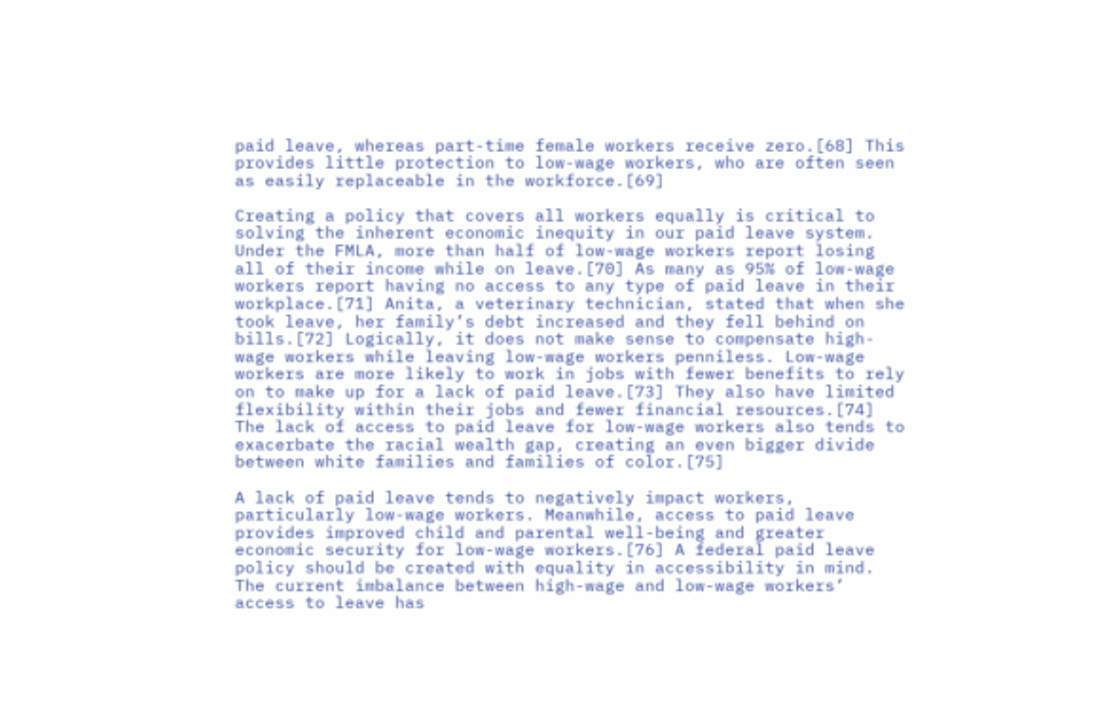paid leave, whereas part-time female workers receive zero.[68] This provides little protection to low-wage workers, who are often seen as easily replaceable in the workforce.[69]

Creating a policy that covers all workers equally is critical to solving the inherent economic inequity in our paid leave system. Under the FMLA, more than half of low-wage workers report losing all of their income while on leave.[70] As many as 95% of low-wage workers report having no access to any type of paid leave in their workplace.[71] Anita, a veterinary technician, stated that when she took leave, her family’s debt increased and they fell behind on bills.[72] Logically, it does not make sense to compensate high-wage workers while leaving low-wage workers penniless. Low-wage workers are more likely to work in jobs with fewer benefits to rely on to make up for a lack of paid leave.[73] They also have limited flexibility within their jobs and fewer financial resources.[74] The lack of access to paid leave for low-wage workers also tends to exacerbate the racial wealth gap, creating an even bigger divide between white families and families of color.[75]

A lack of paid leave tends to negatively impact workers, particularly low-wage workers. Meanwhile, access to paid leave provides improved child and parental well-being and greater economic security for low-wage workers.[76] A federal paid leave policy should be created with equality in accessibility in mind. The current imbalance between high-wage and low-wage workers’ access to leave has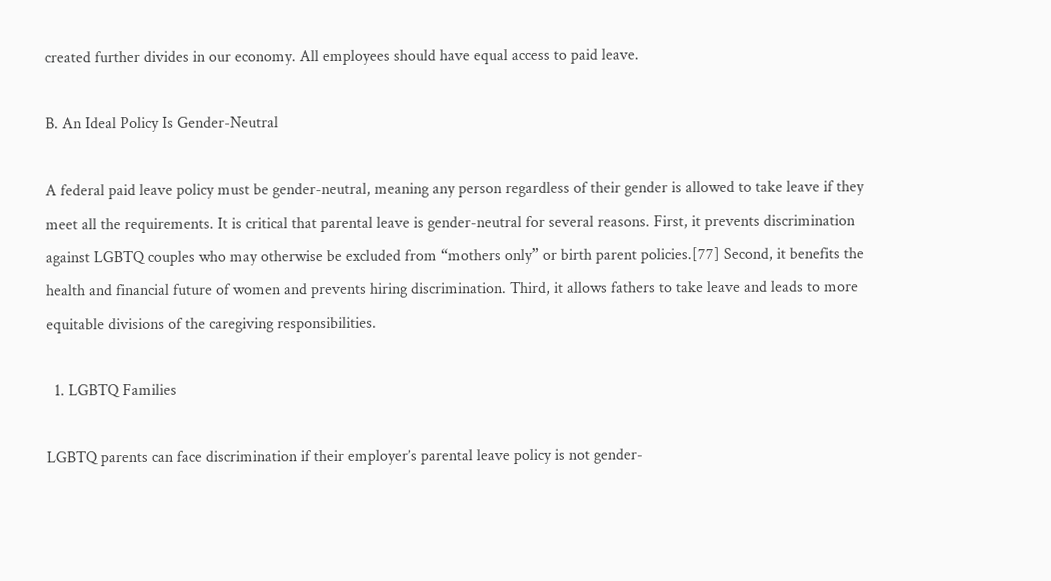created further divides in our economy. All employees should have equal access to paid leave.

B. An Ideal Policy Is Gender-Neutral

A federal paid leave policy must be gender-neutral, meaning any person regardless of their gender is allowed to take leave if they meet all the requirements. It is critical that parental leave is gender-neutral for several reasons. First, it prevents discrimination against LGBTQ couples who may otherwise be excluded from “mothers only” or birth parent policies.[77] Second, it benefits the health and financial future of women and prevents hiring discrimination. Third, it allows fathers to take leave and leads to more equitable divisions of the caregiving responsibilities.

  1. LGBTQ Families

LGBTQ parents can face discrimination if their employer’s parental leave policy is not gender-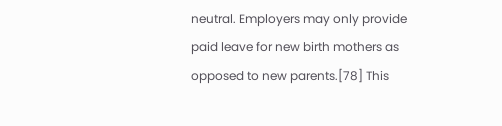neutral. Employers may only provide paid leave for new birth mothers as opposed to new parents.[78] This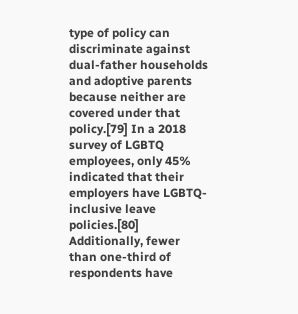type of policy can discriminate against dual-father households and adoptive parents because neither are covered under that policy.[79] In a 2018 survey of LGBTQ employees, only 45% indicated that their employers have LGBTQ-inclusive leave policies.[80] Additionally, fewer than one-third of respondents have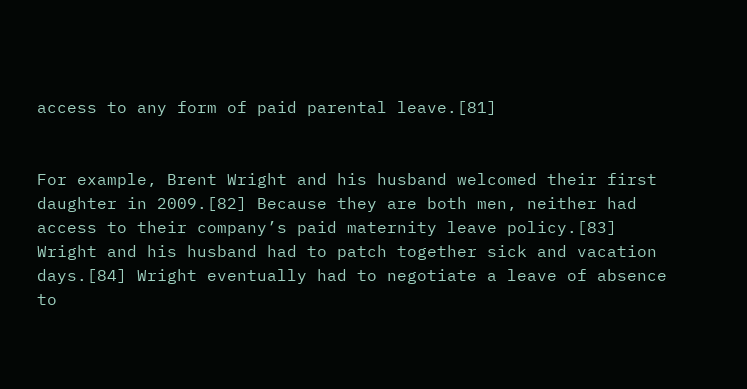access to any form of paid parental leave.[81]


For example, Brent Wright and his husband welcomed their first daughter in 2009.[82] Because they are both men, neither had access to their company’s paid maternity leave policy.[83] Wright and his husband had to patch together sick and vacation days.[84] Wright eventually had to negotiate a leave of absence to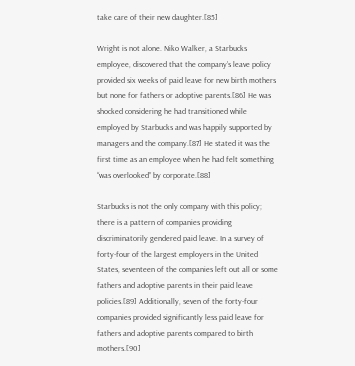take care of their new daughter.[85]

Wright is not alone. Niko Walker, a Starbucks employee, discovered that the company’s leave policy provided six weeks of paid leave for new birth mothers but none for fathers or adoptive parents.[86] He was shocked considering he had transitioned while employed by Starbucks and was happily supported by managers and the company.[87] He stated it was the first time as an employee when he had felt something “was overlooked” by corporate.[88]

Starbucks is not the only company with this policy; there is a pattern of companies providing discriminatorily gendered paid leave. In a survey of forty-four of the largest employers in the United States, seventeen of the companies left out all or some fathers and adoptive parents in their paid leave policies.[89] Additionally, seven of the forty-four companies provided significantly less paid leave for fathers and adoptive parents compared to birth mothers.[90]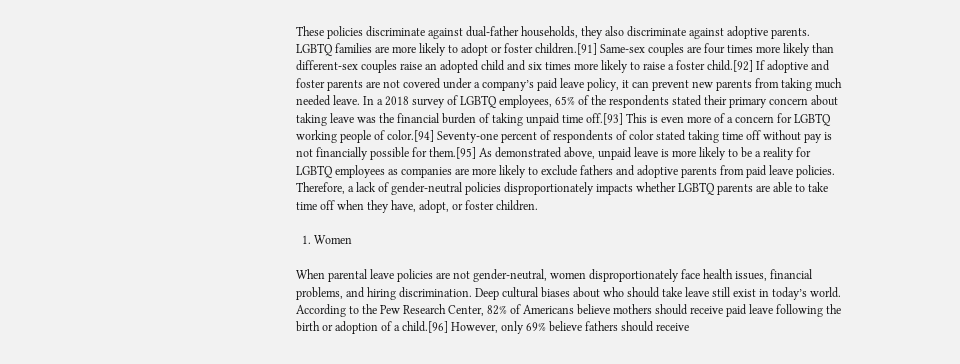These policies discriminate against dual-father households, they also discriminate against adoptive parents. LGBTQ families are more likely to adopt or foster children.[91] Same-sex couples are four times more likely than different-sex couples raise an adopted child and six times more likely to raise a foster child.[92] If adoptive and foster parents are not covered under a company’s paid leave policy, it can prevent new parents from taking much needed leave. In a 2018 survey of LGBTQ employees, 65% of the respondents stated their primary concern about taking leave was the financial burden of taking unpaid time off.[93] This is even more of a concern for LGBTQ working people of color.[94] Seventy-one percent of respondents of color stated taking time off without pay is not financially possible for them.[95] As demonstrated above, unpaid leave is more likely to be a reality for LGBTQ employees as companies are more likely to exclude fathers and adoptive parents from paid leave policies. Therefore, a lack of gender-neutral policies disproportionately impacts whether LGBTQ parents are able to take time off when they have, adopt, or foster children.

  1. Women

When parental leave policies are not gender-neutral, women disproportionately face health issues, financial problems, and hiring discrimination. Deep cultural biases about who should take leave still exist in today’s world. According to the Pew Research Center, 82% of Americans believe mothers should receive paid leave following the birth or adoption of a child.[96] However, only 69% believe fathers should receive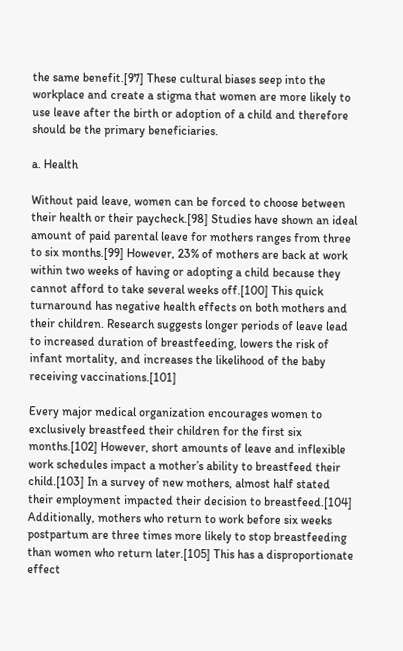the same benefit.[97] These cultural biases seep into the workplace and create a stigma that women are more likely to use leave after the birth or adoption of a child and therefore should be the primary beneficiaries.

a. Health

Without paid leave, women can be forced to choose between their health or their paycheck.[98] Studies have shown an ideal amount of paid parental leave for mothers ranges from three to six months.[99] However, 23% of mothers are back at work within two weeks of having or adopting a child because they cannot afford to take several weeks off.[100] This quick turnaround has negative health effects on both mothers and their children. Research suggests longer periods of leave lead to increased duration of breastfeeding, lowers the risk of infant mortality, and increases the likelihood of the baby receiving vaccinations.[101]

Every major medical organization encourages women to exclusively breastfeed their children for the first six months.[102] However, short amounts of leave and inflexible work schedules impact a mother’s ability to breastfeed their child.[103] In a survey of new mothers, almost half stated their employment impacted their decision to breastfeed.[104] Additionally, mothers who return to work before six weeks postpartum are three times more likely to stop breastfeeding than women who return later.[105] This has a disproportionate effect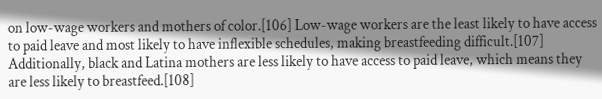on low-wage workers and mothers of color.[106] Low-wage workers are the least likely to have access to paid leave and most likely to have inflexible schedules, making breastfeeding difficult.[107] Additionally, black and Latina mothers are less likely to have access to paid leave, which means they are less likely to breastfeed.[108]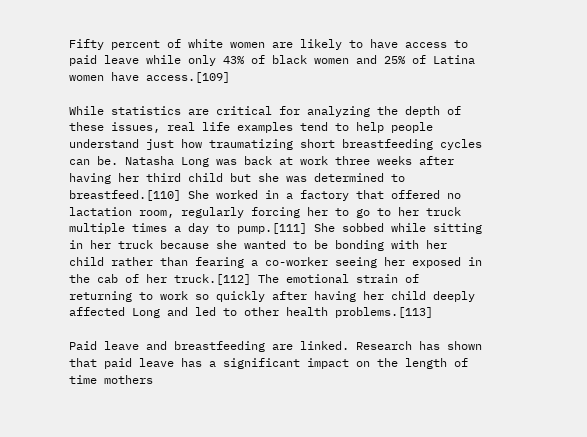Fifty percent of white women are likely to have access to paid leave while only 43% of black women and 25% of Latina women have access.[109]

While statistics are critical for analyzing the depth of these issues, real life examples tend to help people understand just how traumatizing short breastfeeding cycles can be. Natasha Long was back at work three weeks after having her third child but she was determined to breastfeed.[110] She worked in a factory that offered no lactation room, regularly forcing her to go to her truck multiple times a day to pump.[111] She sobbed while sitting in her truck because she wanted to be bonding with her child rather than fearing a co-worker seeing her exposed in the cab of her truck.[112] The emotional strain of returning to work so quickly after having her child deeply affected Long and led to other health problems.[113]

Paid leave and breastfeeding are linked. Research has shown that paid leave has a significant impact on the length of time mothers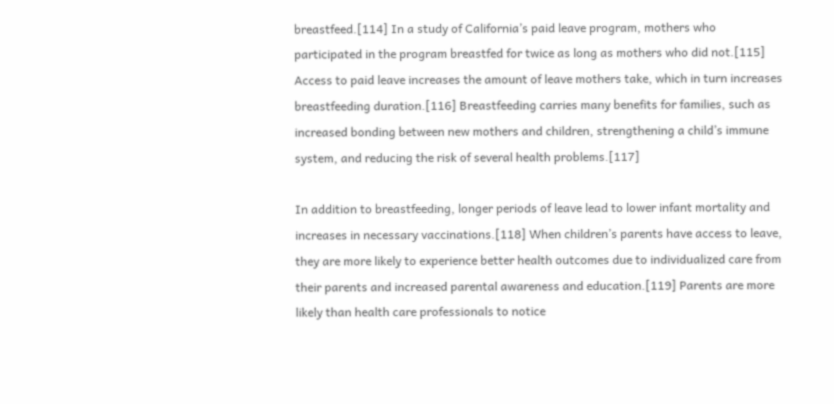breastfeed.[114] In a study of California’s paid leave program, mothers who participated in the program breastfed for twice as long as mothers who did not.[115] Access to paid leave increases the amount of leave mothers take, which in turn increases breastfeeding duration.[116] Breastfeeding carries many benefits for families, such as increased bonding between new mothers and children, strengthening a child’s immune system, and reducing the risk of several health problems.[117]

In addition to breastfeeding, longer periods of leave lead to lower infant mortality and increases in necessary vaccinations.[118] When children’s parents have access to leave, they are more likely to experience better health outcomes due to individualized care from their parents and increased parental awareness and education.[119] Parents are more likely than health care professionals to notice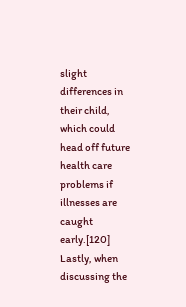slight differences in their child, which could head off future health care problems if illnesses are caught early.[120] Lastly, when discussing the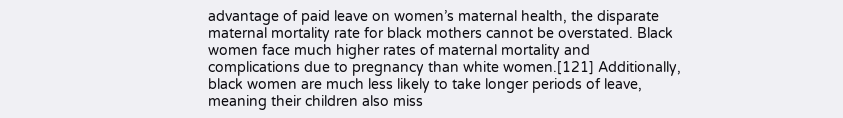advantage of paid leave on women’s maternal health, the disparate maternal mortality rate for black mothers cannot be overstated. Black women face much higher rates of maternal mortality and complications due to pregnancy than white women.[121] Additionally, black women are much less likely to take longer periods of leave, meaning their children also miss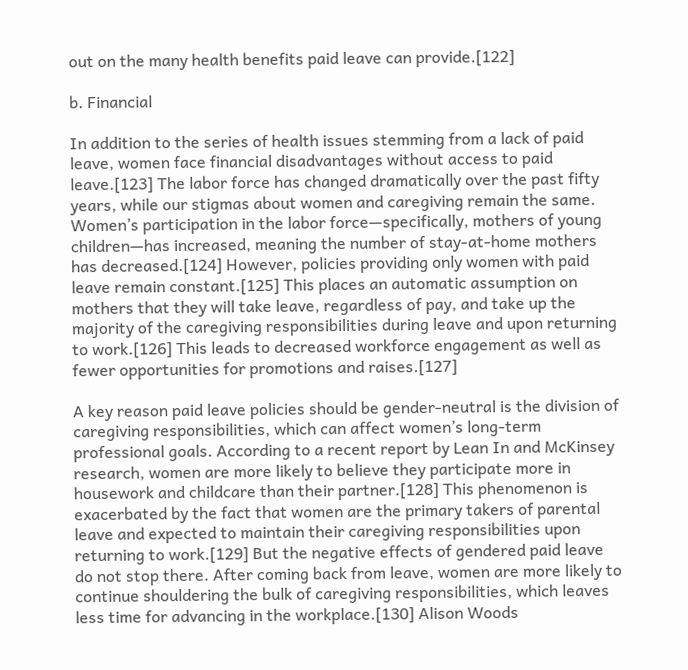out on the many health benefits paid leave can provide.[122]

b. Financial

In addition to the series of health issues stemming from a lack of paid leave, women face financial disadvantages without access to paid leave.[123] The labor force has changed dramatically over the past fifty years, while our stigmas about women and caregiving remain the same. Women’s participation in the labor force—specifically, mothers of young children—has increased, meaning the number of stay-at-home mothers has decreased.[124] However, policies providing only women with paid leave remain constant.[125] This places an automatic assumption on mothers that they will take leave, regardless of pay, and take up the majority of the caregiving responsibilities during leave and upon returning to work.[126] This leads to decreased workforce engagement as well as fewer opportunities for promotions and raises.[127]

A key reason paid leave policies should be gender-neutral is the division of caregiving responsibilities, which can affect women’s long-term professional goals. According to a recent report by Lean In and McKinsey research, women are more likely to believe they participate more in housework and childcare than their partner.[128] This phenomenon is exacerbated by the fact that women are the primary takers of parental leave and expected to maintain their caregiving responsibilities upon returning to work.[129] But the negative effects of gendered paid leave do not stop there. After coming back from leave, women are more likely to continue shouldering the bulk of caregiving responsibilities, which leaves less time for advancing in the workplace.[130] Alison Woods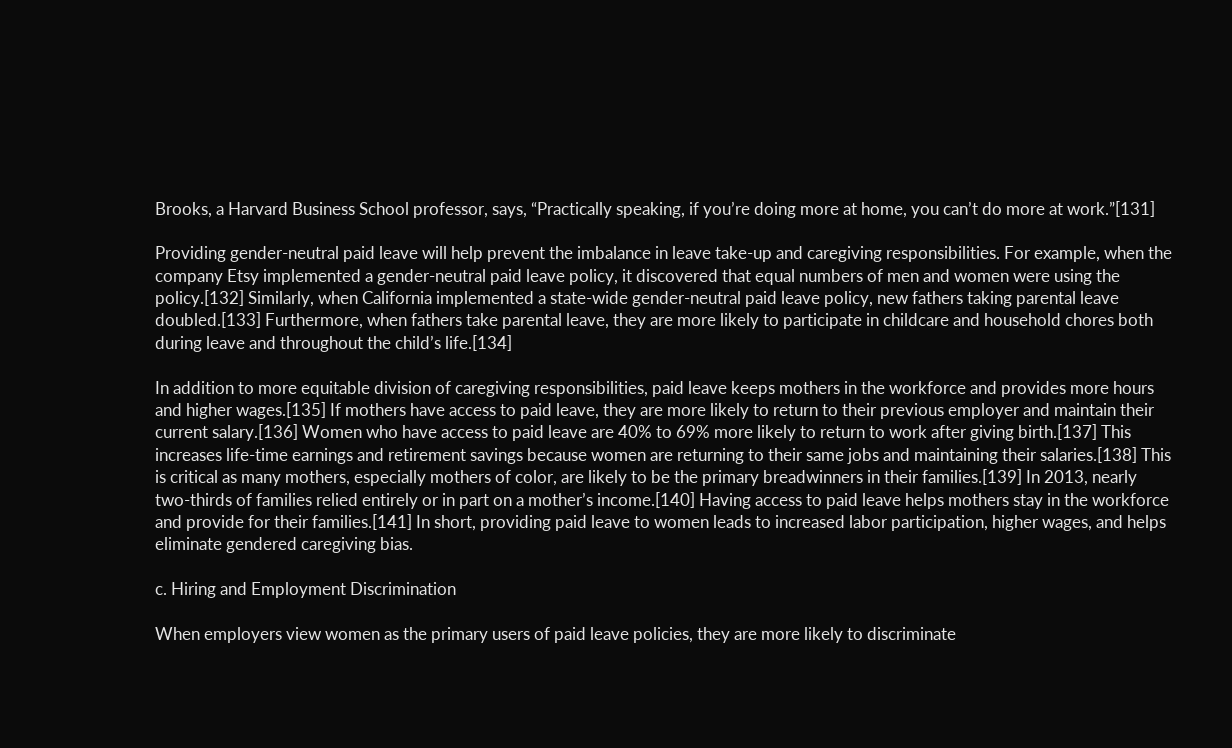Brooks, a Harvard Business School professor, says, “Practically speaking, if you’re doing more at home, you can’t do more at work.”[131]

Providing gender-neutral paid leave will help prevent the imbalance in leave take-up and caregiving responsibilities. For example, when the company Etsy implemented a gender-neutral paid leave policy, it discovered that equal numbers of men and women were using the policy.[132] Similarly, when California implemented a state-wide gender-neutral paid leave policy, new fathers taking parental leave doubled.[133] Furthermore, when fathers take parental leave, they are more likely to participate in childcare and household chores both during leave and throughout the child’s life.[134]

In addition to more equitable division of caregiving responsibilities, paid leave keeps mothers in the workforce and provides more hours and higher wages.[135] If mothers have access to paid leave, they are more likely to return to their previous employer and maintain their current salary.[136] Women who have access to paid leave are 40% to 69% more likely to return to work after giving birth.[137] This increases life-time earnings and retirement savings because women are returning to their same jobs and maintaining their salaries.[138] This is critical as many mothers, especially mothers of color, are likely to be the primary breadwinners in their families.[139] In 2013, nearly two-thirds of families relied entirely or in part on a mother’s income.[140] Having access to paid leave helps mothers stay in the workforce and provide for their families.[141] In short, providing paid leave to women leads to increased labor participation, higher wages, and helps eliminate gendered caregiving bias.

c. Hiring and Employment Discrimination

When employers view women as the primary users of paid leave policies, they are more likely to discriminate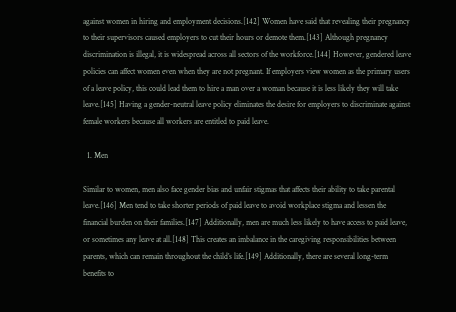against women in hiring and employment decisions.[142] Women have said that revealing their pregnancy to their supervisors caused employers to cut their hours or demote them.[143] Although pregnancy discrimination is illegal, it is widespread across all sectors of the workforce.[144] However, gendered leave policies can affect women even when they are not pregnant. If employers view women as the primary users of a leave policy, this could lead them to hire a man over a woman because it is less likely they will take leave.[145] Having a gender-neutral leave policy eliminates the desire for employers to discriminate against female workers because all workers are entitled to paid leave.

  1. Men

Similar to women, men also face gender bias and unfair stigmas that affects their ability to take parental leave.[146] Men tend to take shorter periods of paid leave to avoid workplace stigma and lessen the financial burden on their families.[147] Additionally, men are much less likely to have access to paid leave, or sometimes any leave at all.[148] This creates an imbalance in the caregiving responsibilities between parents, which can remain throughout the child’s life.[149] Additionally, there are several long-term benefits to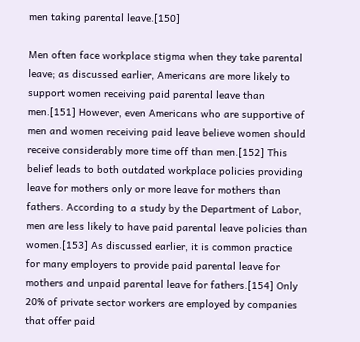men taking parental leave.[150]

Men often face workplace stigma when they take parental leave; as discussed earlier, Americans are more likely to support women receiving paid parental leave than men.[151] However, even Americans who are supportive of men and women receiving paid leave believe women should receive considerably more time off than men.[152] This belief leads to both outdated workplace policies providing leave for mothers only or more leave for mothers than fathers. According to a study by the Department of Labor, men are less likely to have paid parental leave policies than women.[153] As discussed earlier, it is common practice for many employers to provide paid parental leave for mothers and unpaid parental leave for fathers.[154] Only 20% of private sector workers are employed by companies that offer paid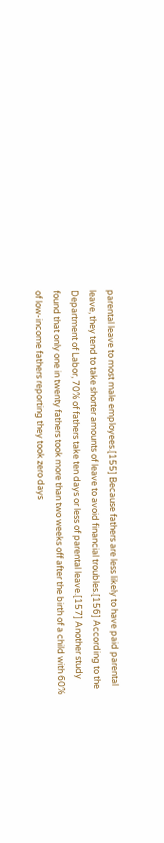parental leave to most male employees.[155] Because fathers are less likely to have paid parental leave, they tend to take shorter amounts of leave to avoid financial troubles.[156] According to the Department of Labor, 70% of fathers take ten days or less of parental leave.[157] Another study found that only one in twenty fathers took more than two weeks off after the birth of a child with 60% of low-income fathers reporting they took zero days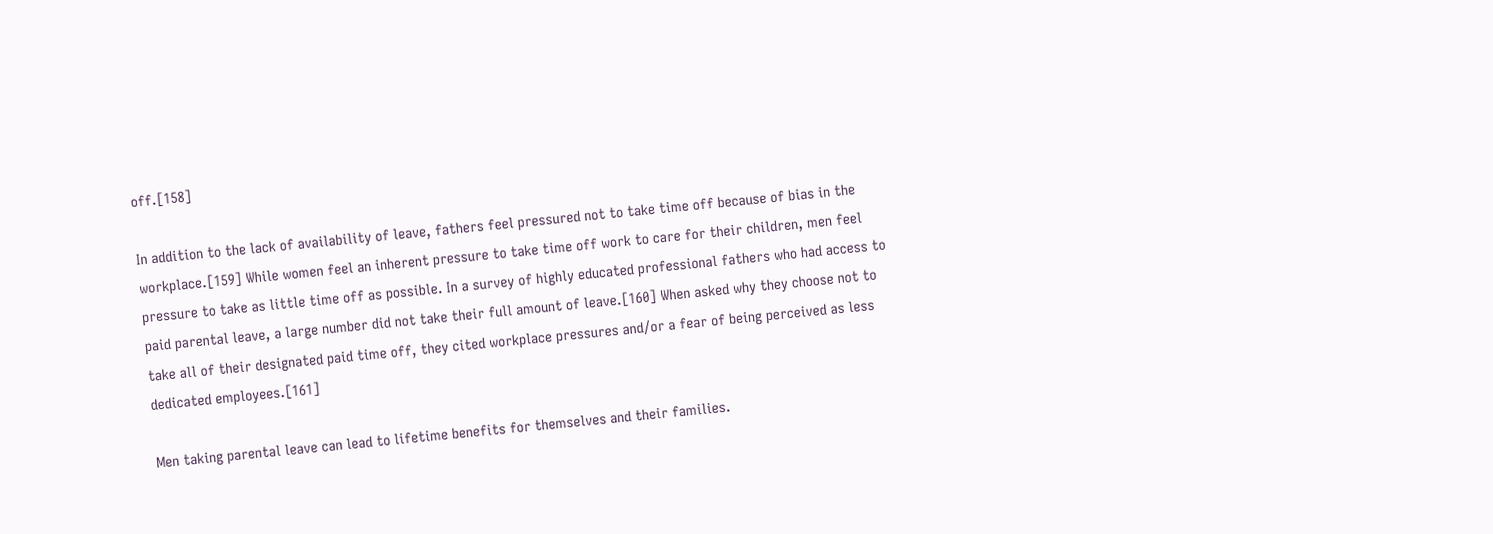off.[158]

In addition to the lack of availability of leave, fathers feel pressured not to take time off because of bias in the workplace.[159] While women feel an inherent pressure to take time off work to care for their children, men feel pressure to take as little time off as possible. In a survey of highly educated professional fathers who had access to paid parental leave, a large number did not take their full amount of leave.[160] When asked why they choose not to take all of their designated paid time off, they cited workplace pressures and/or a fear of being perceived as less dedicated employees.[161]

Men taking parental leave can lead to lifetime benefits for themselves and their families.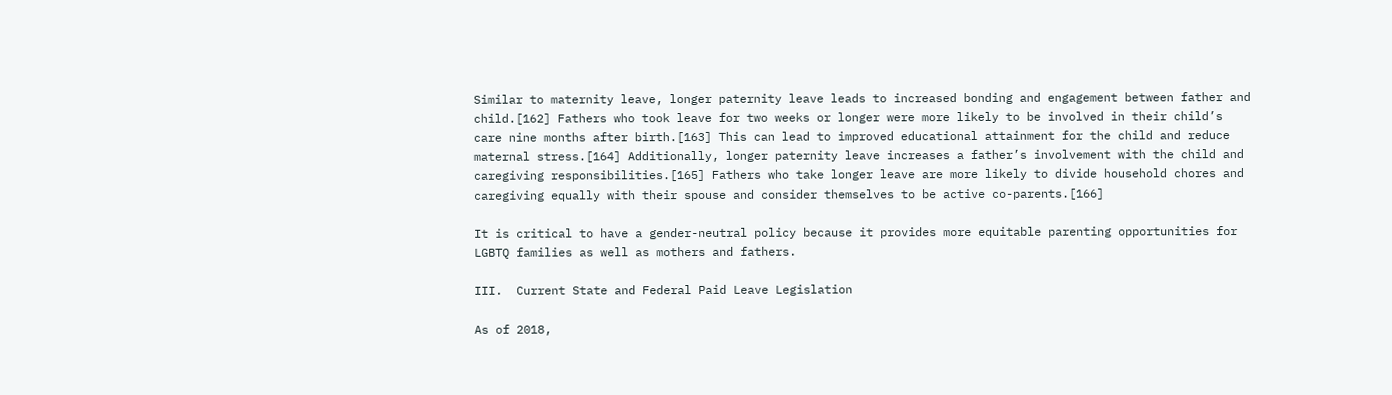Similar to maternity leave, longer paternity leave leads to increased bonding and engagement between father and child.[162] Fathers who took leave for two weeks or longer were more likely to be involved in their child’s care nine months after birth.[163] This can lead to improved educational attainment for the child and reduce maternal stress.[164] Additionally, longer paternity leave increases a father’s involvement with the child and caregiving responsibilities.[165] Fathers who take longer leave are more likely to divide household chores and caregiving equally with their spouse and consider themselves to be active co-parents.[166]

It is critical to have a gender-neutral policy because it provides more equitable parenting opportunities for LGBTQ families as well as mothers and fathers.

III.  Current State and Federal Paid Leave Legislation

As of 2018,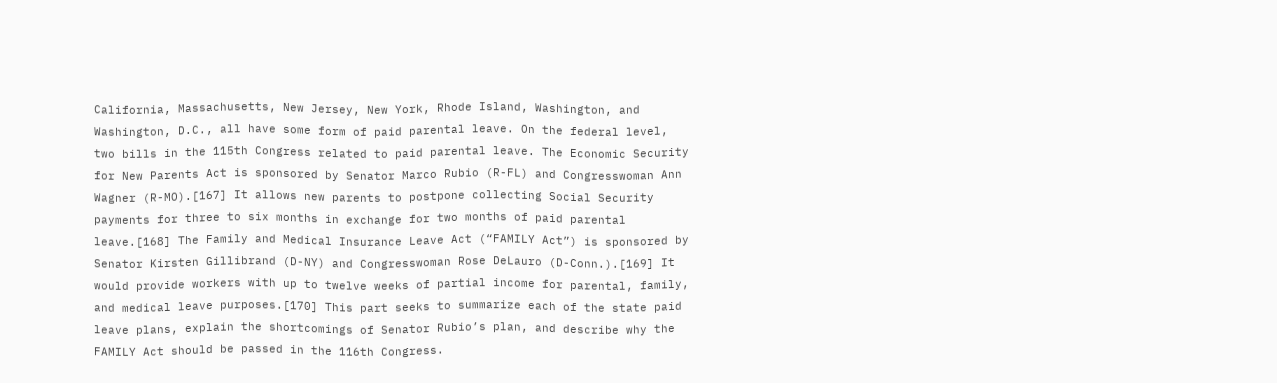California, Massachusetts, New Jersey, New York, Rhode Island, Washington, and Washington, D.C., all have some form of paid parental leave. On the federal level, two bills in the 115th Congress related to paid parental leave. The Economic Security for New Parents Act is sponsored by Senator Marco Rubio (R-FL) and Congresswoman Ann Wagner (R-MO).[167] It allows new parents to postpone collecting Social Security payments for three to six months in exchange for two months of paid parental leave.[168] The Family and Medical Insurance Leave Act (“FAMILY Act”) is sponsored by Senator Kirsten Gillibrand (D-NY) and Congresswoman Rose DeLauro (D-Conn.).[169] It would provide workers with up to twelve weeks of partial income for parental, family, and medical leave purposes.[170] This part seeks to summarize each of the state paid leave plans, explain the shortcomings of Senator Rubio’s plan, and describe why the FAMILY Act should be passed in the 116th Congress.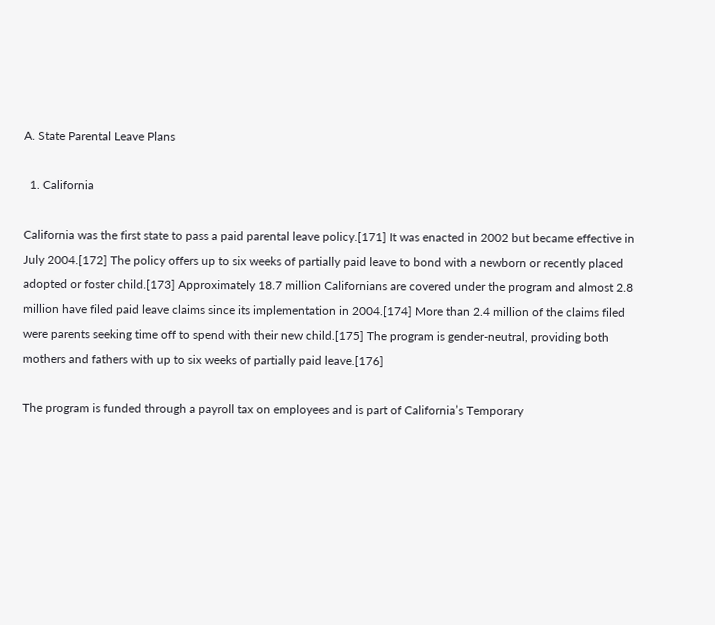A. State Parental Leave Plans

  1. California

California was the first state to pass a paid parental leave policy.[171] It was enacted in 2002 but became effective in July 2004.[172] The policy offers up to six weeks of partially paid leave to bond with a newborn or recently placed adopted or foster child.[173] Approximately 18.7 million Californians are covered under the program and almost 2.8 million have filed paid leave claims since its implementation in 2004.[174] More than 2.4 million of the claims filed were parents seeking time off to spend with their new child.[175] The program is gender-neutral, providing both mothers and fathers with up to six weeks of partially paid leave.[176]

The program is funded through a payroll tax on employees and is part of California’s Temporary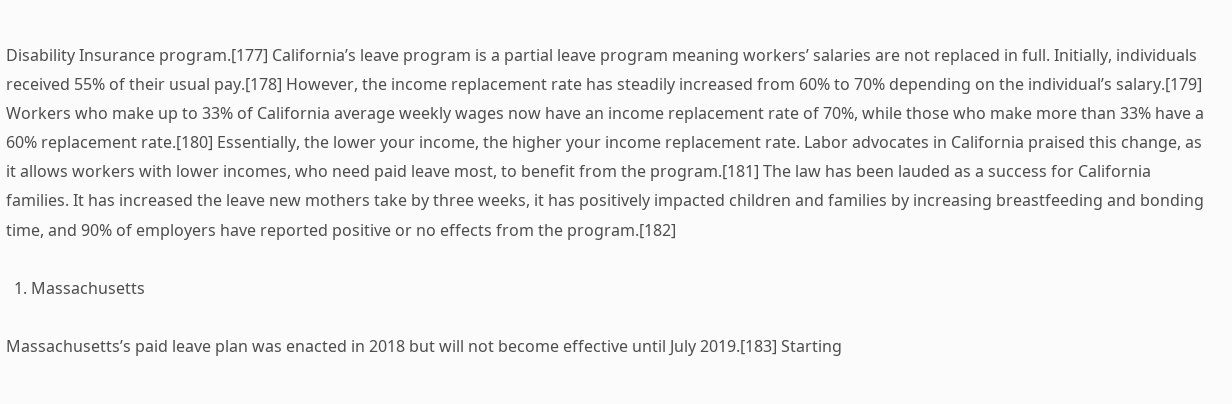Disability Insurance program.[177] California’s leave program is a partial leave program meaning workers’ salaries are not replaced in full. Initially, individuals received 55% of their usual pay.[178] However, the income replacement rate has steadily increased from 60% to 70% depending on the individual’s salary.[179] Workers who make up to 33% of California average weekly wages now have an income replacement rate of 70%, while those who make more than 33% have a 60% replacement rate.[180] Essentially, the lower your income, the higher your income replacement rate. Labor advocates in California praised this change, as it allows workers with lower incomes, who need paid leave most, to benefit from the program.[181] The law has been lauded as a success for California families. It has increased the leave new mothers take by three weeks, it has positively impacted children and families by increasing breastfeeding and bonding time, and 90% of employers have reported positive or no effects from the program.[182]

  1. Massachusetts

Massachusetts’s paid leave plan was enacted in 2018 but will not become effective until July 2019.[183] Starting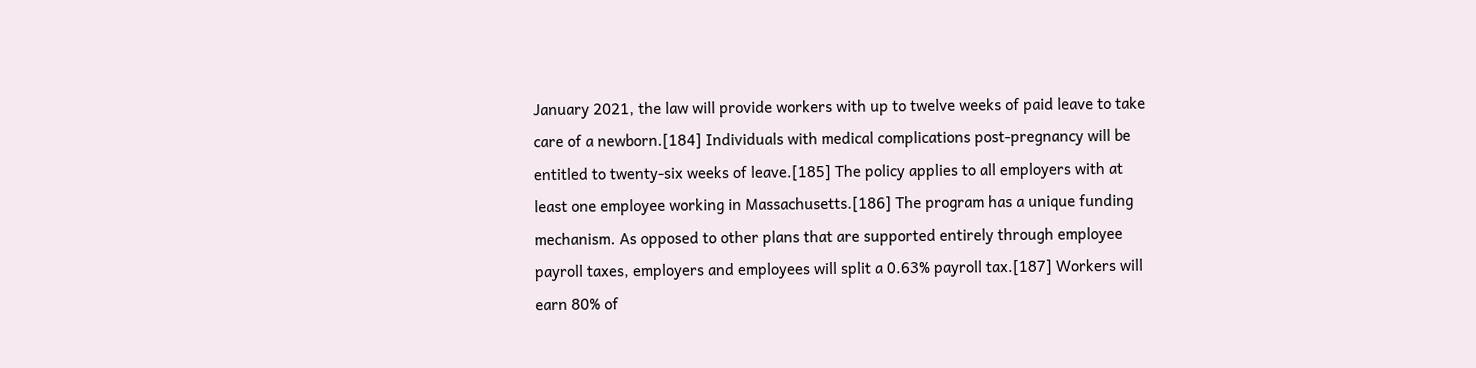January 2021, the law will provide workers with up to twelve weeks of paid leave to take care of a newborn.[184] Individuals with medical complications post-pregnancy will be entitled to twenty-six weeks of leave.[185] The policy applies to all employers with at least one employee working in Massachusetts.[186] The program has a unique funding mechanism. As opposed to other plans that are supported entirely through employee payroll taxes, employers and employees will split a 0.63% payroll tax.[187] Workers will earn 80% of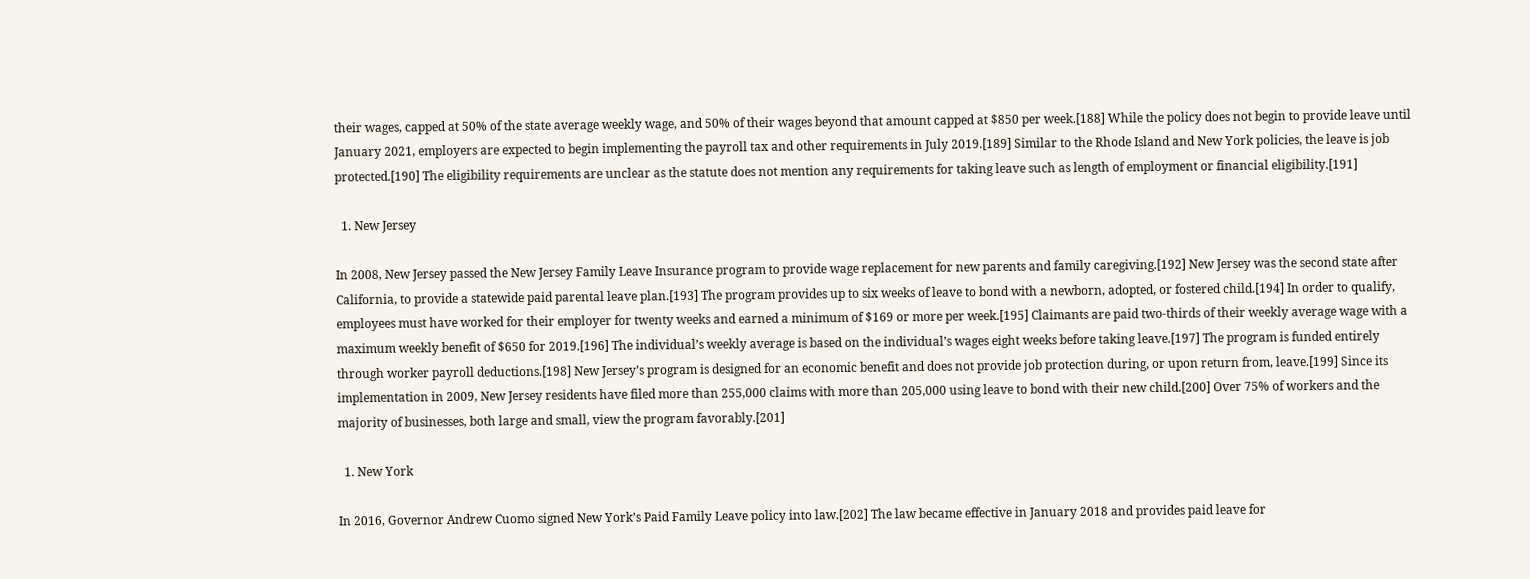their wages, capped at 50% of the state average weekly wage, and 50% of their wages beyond that amount capped at $850 per week.[188] While the policy does not begin to provide leave until January 2021, employers are expected to begin implementing the payroll tax and other requirements in July 2019.[189] Similar to the Rhode Island and New York policies, the leave is job protected.[190] The eligibility requirements are unclear as the statute does not mention any requirements for taking leave such as length of employment or financial eligibility.[191]

  1. New Jersey

In 2008, New Jersey passed the New Jersey Family Leave Insurance program to provide wage replacement for new parents and family caregiving.[192] New Jersey was the second state after California, to provide a statewide paid parental leave plan.[193] The program provides up to six weeks of leave to bond with a newborn, adopted, or fostered child.[194] In order to qualify, employees must have worked for their employer for twenty weeks and earned a minimum of $169 or more per week.[195] Claimants are paid two-thirds of their weekly average wage with a maximum weekly benefit of $650 for 2019.[196] The individual’s weekly average is based on the individual’s wages eight weeks before taking leave.[197] The program is funded entirely through worker payroll deductions.[198] New Jersey’s program is designed for an economic benefit and does not provide job protection during, or upon return from, leave.[199] Since its implementation in 2009, New Jersey residents have filed more than 255,000 claims with more than 205,000 using leave to bond with their new child.[200] Over 75% of workers and the majority of businesses, both large and small, view the program favorably.[201]

  1. New York

In 2016, Governor Andrew Cuomo signed New York’s Paid Family Leave policy into law.[202] The law became effective in January 2018 and provides paid leave for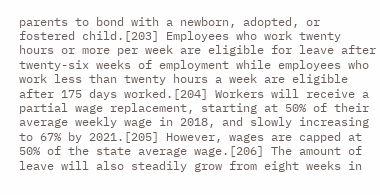parents to bond with a newborn, adopted, or fostered child.[203] Employees who work twenty hours or more per week are eligible for leave after twenty-six weeks of employment while employees who work less than twenty hours a week are eligible after 175 days worked.[204] Workers will receive a partial wage replacement, starting at 50% of their average weekly wage in 2018, and slowly increasing to 67% by 2021.[205] However, wages are capped at 50% of the state average wage.[206] The amount of leave will also steadily grow from eight weeks in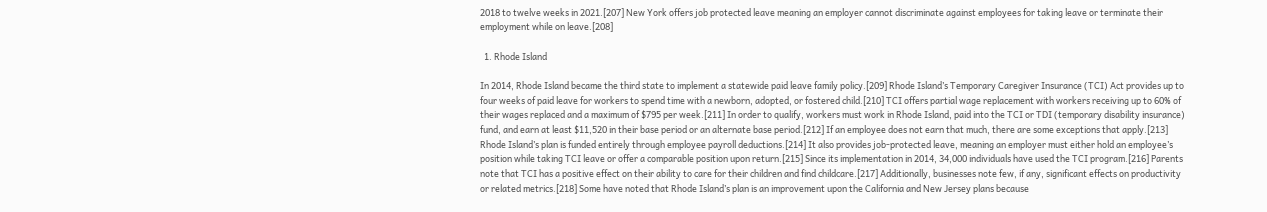2018 to twelve weeks in 2021.[207] New York offers job protected leave meaning an employer cannot discriminate against employees for taking leave or terminate their employment while on leave.[208]

  1. Rhode Island

In 2014, Rhode Island became the third state to implement a statewide paid leave family policy.[209] Rhode Island’s Temporary Caregiver Insurance (TCI) Act provides up to four weeks of paid leave for workers to spend time with a newborn, adopted, or fostered child.[210] TCI offers partial wage replacement with workers receiving up to 60% of their wages replaced and a maximum of $795 per week.[211] In order to qualify, workers must work in Rhode Island, paid into the TCI or TDI (temporary disability insurance) fund, and earn at least $11,520 in their base period or an alternate base period.[212] If an employee does not earn that much, there are some exceptions that apply.[213] Rhode Island’s plan is funded entirely through employee payroll deductions.[214] It also provides job-protected leave, meaning an employer must either hold an employee’s position while taking TCI leave or offer a comparable position upon return.[215] Since its implementation in 2014, 34,000 individuals have used the TCI program.[216] Parents note that TCI has a positive effect on their ability to care for their children and find childcare.[217] Additionally, businesses note few, if any, significant effects on productivity or related metrics.[218] Some have noted that Rhode Island’s plan is an improvement upon the California and New Jersey plans because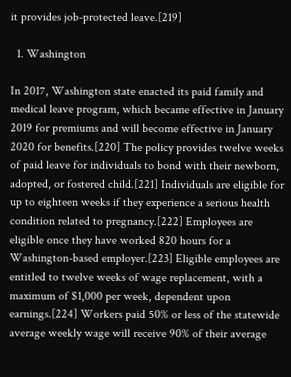it provides job-protected leave.[219]

  1. Washington

In 2017, Washington state enacted its paid family and medical leave program, which became effective in January 2019 for premiums and will become effective in January 2020 for benefits.[220] The policy provides twelve weeks of paid leave for individuals to bond with their newborn, adopted, or fostered child.[221] Individuals are eligible for up to eighteen weeks if they experience a serious health condition related to pregnancy.[222] Employees are eligible once they have worked 820 hours for a Washington-based employer.[223] Eligible employees are entitled to twelve weeks of wage replacement, with a maximum of $1,000 per week, dependent upon earnings.[224] Workers paid 50% or less of the statewide average weekly wage will receive 90% of their average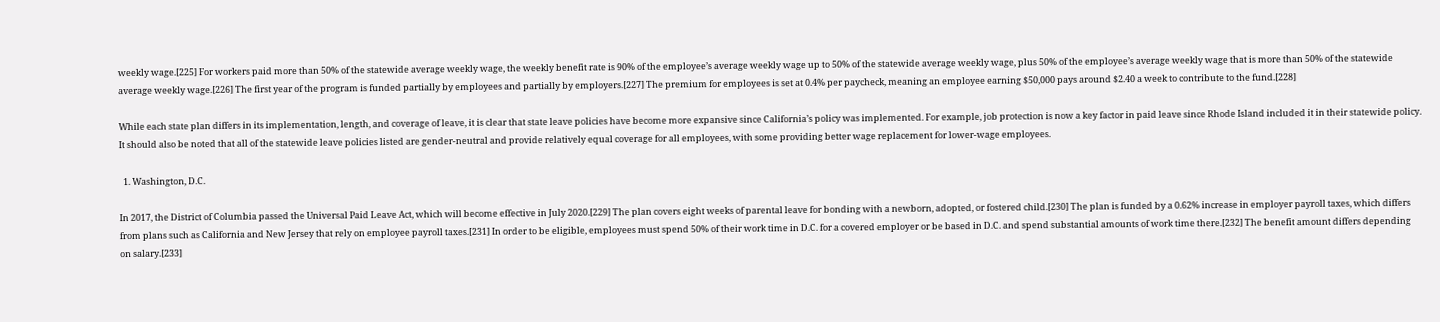weekly wage.[225] For workers paid more than 50% of the statewide average weekly wage, the weekly benefit rate is 90% of the employee’s average weekly wage up to 50% of the statewide average weekly wage, plus 50% of the employee’s average weekly wage that is more than 50% of the statewide average weekly wage.[226] The first year of the program is funded partially by employees and partially by employers.[227] The premium for employees is set at 0.4% per paycheck, meaning an employee earning $50,000 pays around $2.40 a week to contribute to the fund.[228]

While each state plan differs in its implementation, length, and coverage of leave, it is clear that state leave policies have become more expansive since California’s policy was implemented. For example, job protection is now a key factor in paid leave since Rhode Island included it in their statewide policy. It should also be noted that all of the statewide leave policies listed are gender-neutral and provide relatively equal coverage for all employees, with some providing better wage replacement for lower-wage employees.

  1. Washington, D.C.

In 2017, the District of Columbia passed the Universal Paid Leave Act, which will become effective in July 2020.[229] The plan covers eight weeks of parental leave for bonding with a newborn, adopted, or fostered child.[230] The plan is funded by a 0.62% increase in employer payroll taxes, which differs from plans such as California and New Jersey that rely on employee payroll taxes.[231] In order to be eligible, employees must spend 50% of their work time in D.C. for a covered employer or be based in D.C. and spend substantial amounts of work time there.[232] The benefit amount differs depending on salary.[233]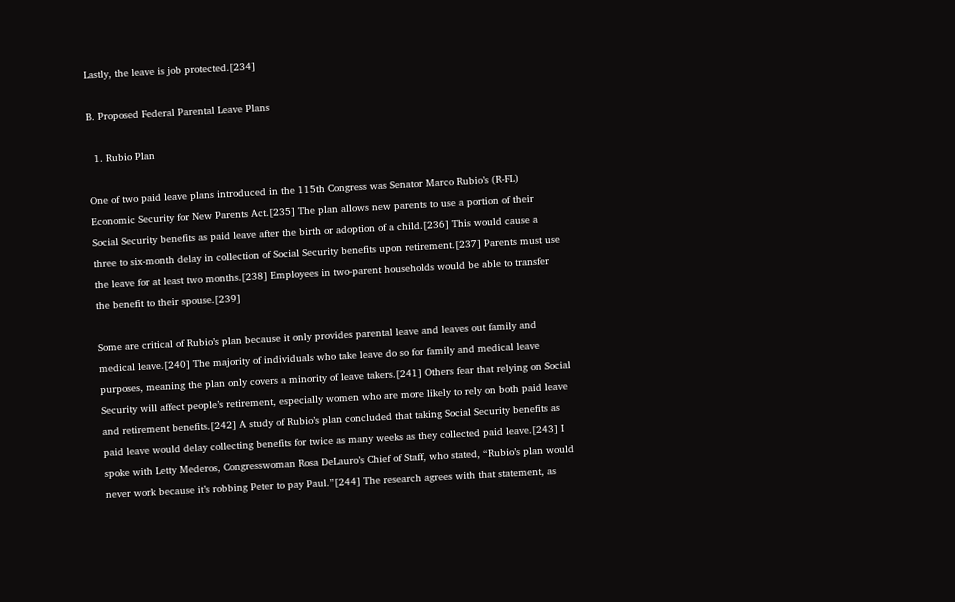Lastly, the leave is job protected.[234]

B. Proposed Federal Parental Leave Plans

  1. Rubio Plan

One of two paid leave plans introduced in the 115th Congress was Senator Marco Rubio’s (R-FL) Economic Security for New Parents Act.[235] The plan allows new parents to use a portion of their Social Security benefits as paid leave after the birth or adoption of a child.[236] This would cause a three to six-month delay in collection of Social Security benefits upon retirement.[237] Parents must use the leave for at least two months.[238] Employees in two-parent households would be able to transfer the benefit to their spouse.[239]

Some are critical of Rubio’s plan because it only provides parental leave and leaves out family and medical leave.[240] The majority of individuals who take leave do so for family and medical leave purposes, meaning the plan only covers a minority of leave takers.[241] Others fear that relying on Social Security will affect people’s retirement, especially women who are more likely to rely on both paid leave and retirement benefits.[242] A study of Rubio’s plan concluded that taking Social Security benefits as paid leave would delay collecting benefits for twice as many weeks as they collected paid leave.[243] I spoke with Letty Mederos, Congresswoman Rosa DeLauro’s Chief of Staff, who stated, “Rubio’s plan would never work because it’s robbing Peter to pay Paul.”[244] The research agrees with that statement, as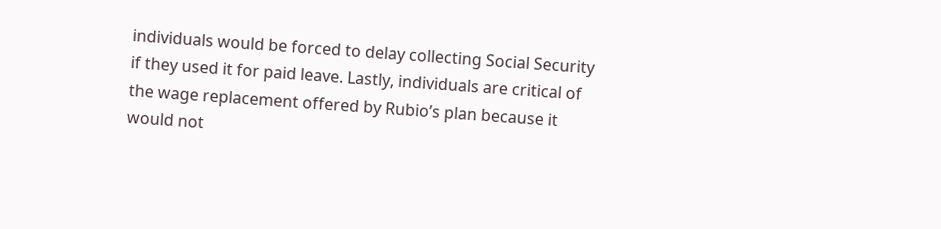individuals would be forced to delay collecting Social Security if they used it for paid leave. Lastly, individuals are critical of the wage replacement offered by Rubio’s plan because it would not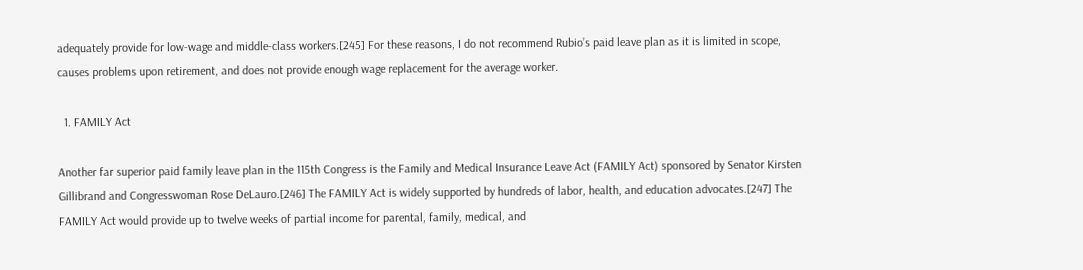adequately provide for low-wage and middle-class workers.[245] For these reasons, I do not recommend Rubio’s paid leave plan as it is limited in scope, causes problems upon retirement, and does not provide enough wage replacement for the average worker.

  1. FAMILY Act

Another far superior paid family leave plan in the 115th Congress is the Family and Medical Insurance Leave Act (FAMILY Act) sponsored by Senator Kirsten Gillibrand and Congresswoman Rose DeLauro.[246] The FAMILY Act is widely supported by hundreds of labor, health, and education advocates.[247] The FAMILY Act would provide up to twelve weeks of partial income for parental, family, medical, and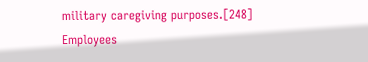military caregiving purposes.[248] Employees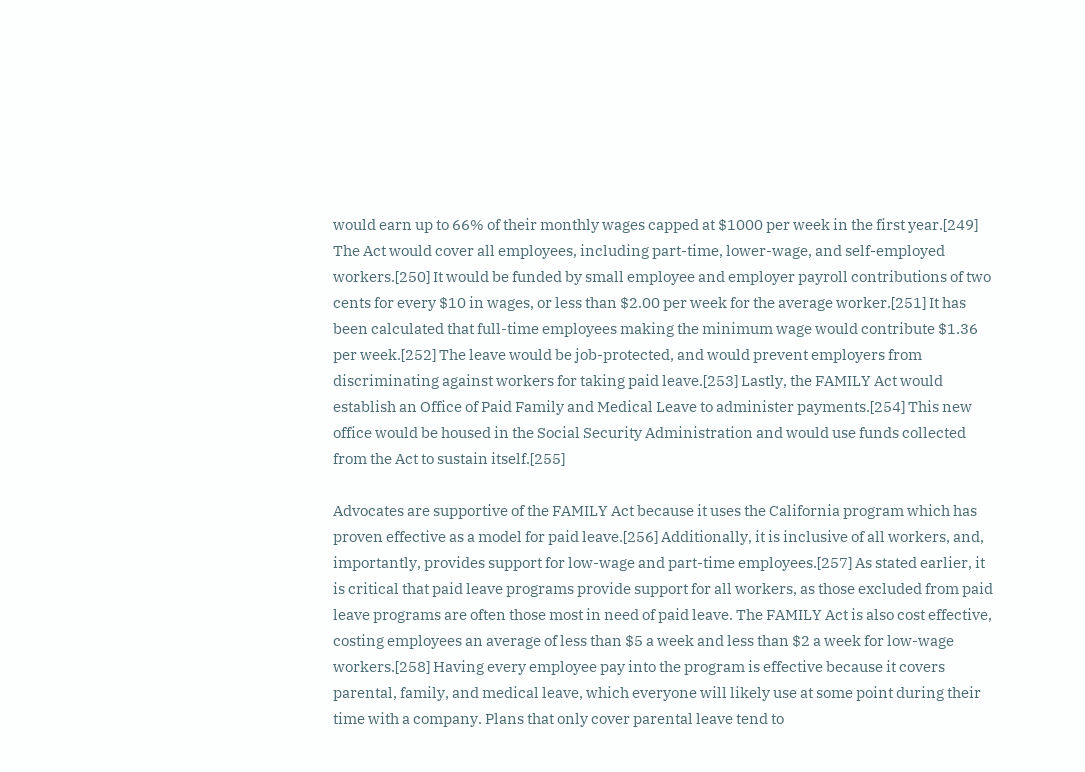would earn up to 66% of their monthly wages capped at $1000 per week in the first year.[249] The Act would cover all employees, including part-time, lower-wage, and self-employed workers.[250] It would be funded by small employee and employer payroll contributions of two cents for every $10 in wages, or less than $2.00 per week for the average worker.[251] It has been calculated that full-time employees making the minimum wage would contribute $1.36 per week.[252] The leave would be job-protected, and would prevent employers from discriminating against workers for taking paid leave.[253] Lastly, the FAMILY Act would establish an Office of Paid Family and Medical Leave to administer payments.[254] This new office would be housed in the Social Security Administration and would use funds collected from the Act to sustain itself.[255]

Advocates are supportive of the FAMILY Act because it uses the California program which has proven effective as a model for paid leave.[256] Additionally, it is inclusive of all workers, and, importantly, provides support for low-wage and part-time employees.[257] As stated earlier, it is critical that paid leave programs provide support for all workers, as those excluded from paid leave programs are often those most in need of paid leave. The FAMILY Act is also cost effective, costing employees an average of less than $5 a week and less than $2 a week for low-wage workers.[258] Having every employee pay into the program is effective because it covers parental, family, and medical leave, which everyone will likely use at some point during their time with a company. Plans that only cover parental leave tend to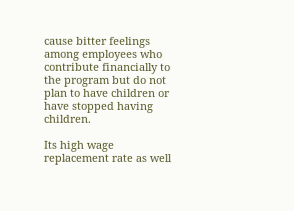cause bitter feelings among employees who contribute financially to the program but do not plan to have children or have stopped having children.

Its high wage replacement rate as well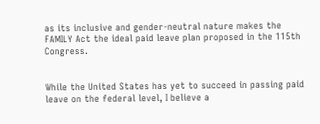as its inclusive and gender-neutral nature makes the FAMILY Act the ideal paid leave plan proposed in the 115th Congress.


While the United States has yet to succeed in passing paid leave on the federal level, I believe a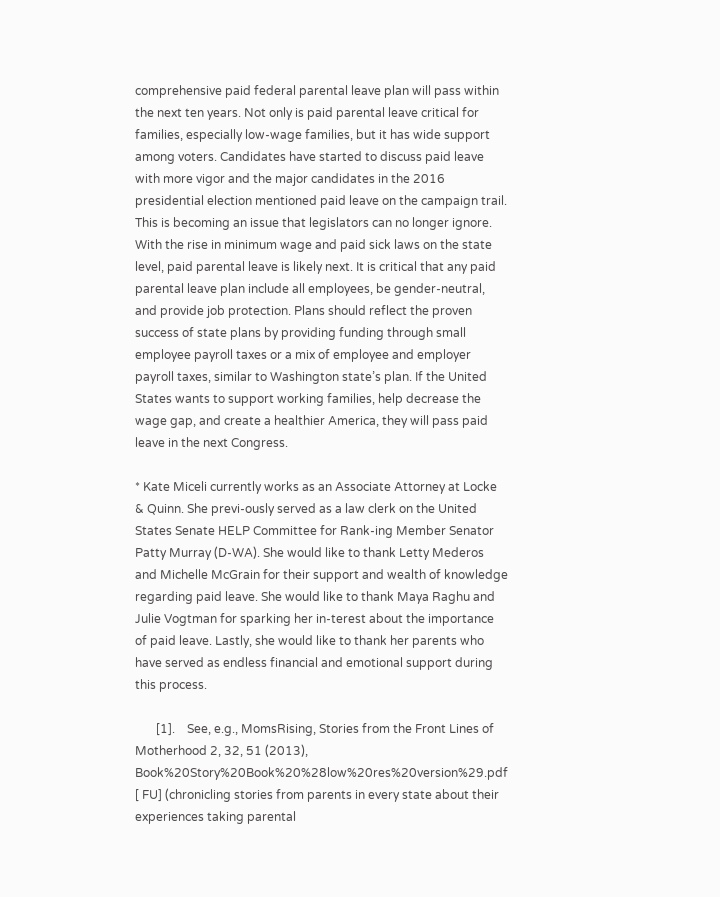comprehensive paid federal parental leave plan will pass within the next ten years. Not only is paid parental leave critical for families, especially low-wage families, but it has wide support among voters. Candidates have started to discuss paid leave with more vigor and the major candidates in the 2016 presidential election mentioned paid leave on the campaign trail. This is becoming an issue that legislators can no longer ignore. With the rise in minimum wage and paid sick laws on the state level, paid parental leave is likely next. It is critical that any paid parental leave plan include all employees, be gender-neutral, and provide job protection. Plans should reflect the proven success of state plans by providing funding through small employee payroll taxes or a mix of employee and employer payroll taxes, similar to Washington state’s plan. If the United States wants to support working families, help decrease the wage gap, and create a healthier America, they will pass paid leave in the next Congress.

* Kate Miceli currently works as an Associate Attorney at Locke & Quinn. She previ-ously served as a law clerk on the United States Senate HELP Committee for Rank-ing Member Senator Patty Murray (D-WA). She would like to thank Letty Mederos and Michelle McGrain for their support and wealth of knowledge regarding paid leave. She would like to thank Maya Raghu and Julie Vogtman for sparking her in-terest about the importance of paid leave. Lastly, she would like to thank her parents who have served as endless financial and emotional support during this process.

       [1].    See, e.g., MomsRising, Stories from the Front Lines of Motherhood 2, 32, 51 (2013), Book%20Story%20Book%20%28low%20res%20version%29.pdf [ FU] (chronicling stories from parents in every state about their experiences taking parental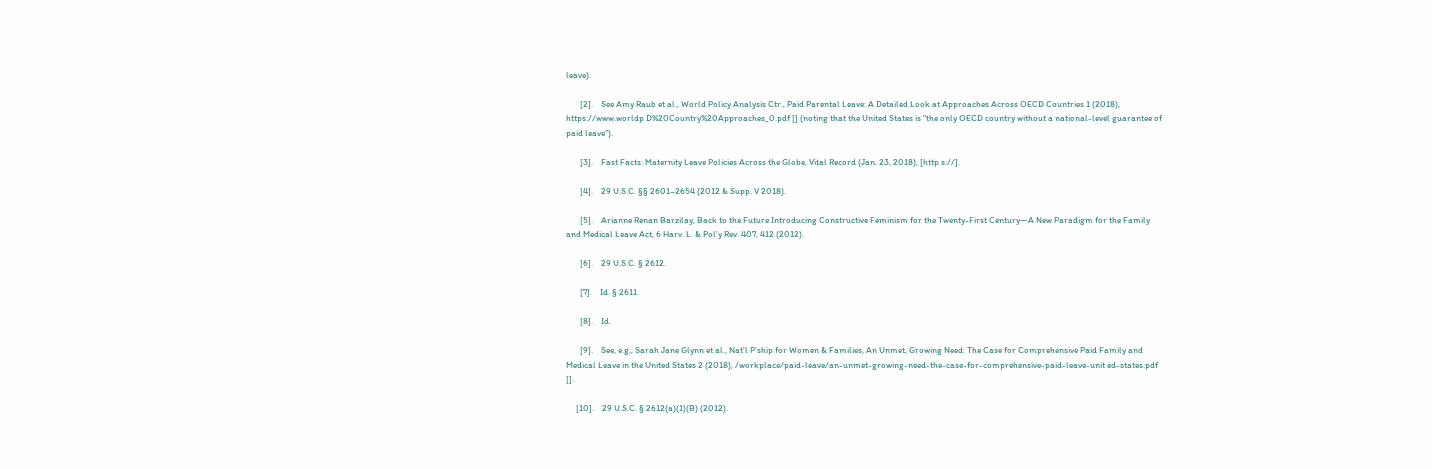leave).

       [2].    See Amy Raub et al., World Policy Analysis Ctr., Paid Parental Leave: A Detailed Look at Approaches Across OECD Countries 1 (2018), https://www.worldp D%20Country%20Approaches_0.pdf [] (noting that the United States is “the only OECD country without a national-level guarantee of paid leave”).

       [3].    Fast Facts: Maternity Leave Policies Across the Globe, Vital Record (Jan. 23, 2018), [http s://].

       [4].    29 U.S.C. §§ 2601–2654 (2012 & Supp. V 2018).

       [5].    Arianne Renan Barzilay, Back to the Future Introducing Constructive Feminism for the Twenty-First Century—A New Paradigm for the Family and Medical Leave Act, 6 Harv. L. & Pol’y Rev. 407, 412 (2012).

       [6].    29 U.S.C. § 2612.

       [7].    Id. § 2611.

       [8].    Id.

       [9].    See, e.g., Sarah Jane Glynn et al., Nat’l P’ship for Women & Families, An Unmet, Growing Need: The Case for Comprehensive Paid Family and Medical Leave in the United States 2 (2018), /workplace/paid-leave/an-unmet-growing-need-the-case-for-comprehensive-paid-leave-unit ed-states.pdf [].

     [10].    29 U.S.C. § 2612(a)(1)(B) (2012).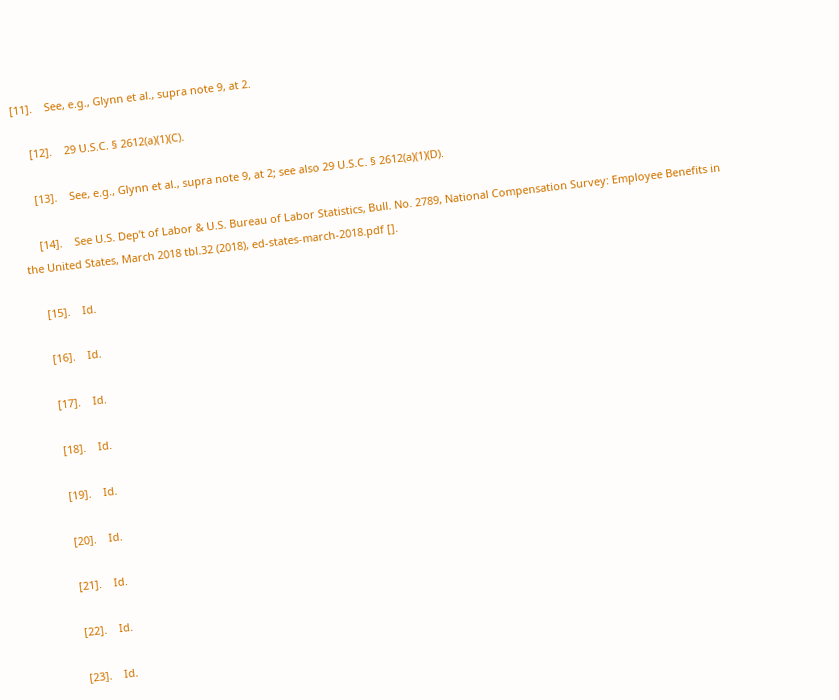[11].    See, e.g., Glynn et al., supra note 9, at 2.

     [12].    29 U.S.C. § 2612(a)(1)(C).

     [13].    See, e.g., Glynn et al., supra note 9, at 2; see also 29 U.S.C. § 2612(a)(1)(D).

     [14].    See U.S. Dep’t of Labor & U.S. Bureau of Labor Statistics, Bull. No. 2789, National Compensation Survey: Employee Benefits in the United States, March 2018 tbl.32 (2018), ed-states-march-2018.pdf [].

     [15].    Id.

     [16].    Id.

     [17].    Id.

     [18].    Id.

     [19].    Id.

     [20].    Id.

     [21].    Id.

     [22].    Id.

     [23].    Id.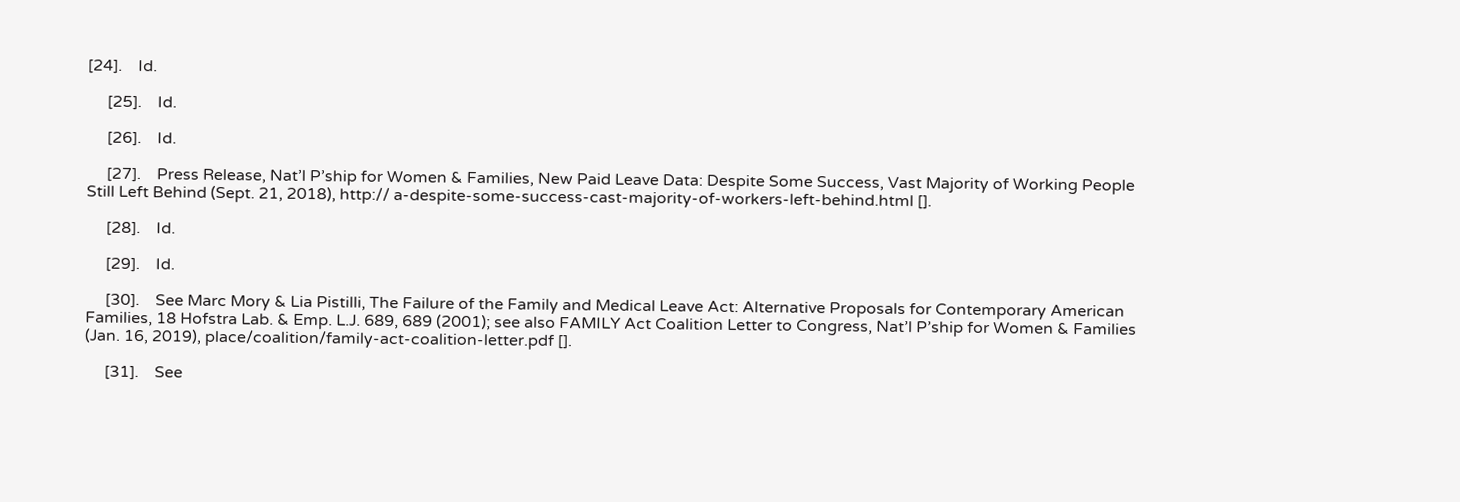[24].    Id.

     [25].    Id.

     [26].    Id.

     [27].    Press Release, Nat’l P’ship for Women & Families, New Paid Leave Data: Despite Some Success, Vast Majority of Working People Still Left Behind (Sept. 21, 2018), http:// a-despite-some-success-cast-majority-of-workers-left-behind.html [].

     [28].    Id.

     [29].    Id.

     [30].    See Marc Mory & Lia Pistilli, The Failure of the Family and Medical Leave Act: Alternative Proposals for Contemporary American Families, 18 Hofstra Lab. & Emp. L.J. 689, 689 (2001); see also FAMILY Act Coalition Letter to Congress, Nat’l P’ship for Women & Families (Jan. 16, 2019), place/coalition/family-act-coalition-letter.pdf [].

     [31].    See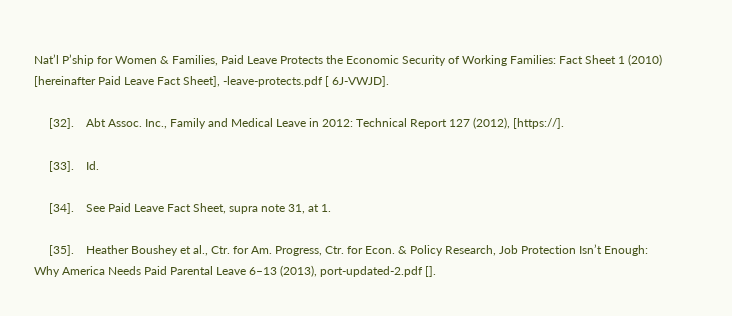Nat’l P’ship for Women & Families, Paid Leave Protects the Economic Security of Working Families: Fact Sheet 1 (2010) [hereinafter Paid Leave Fact Sheet], -leave-protects.pdf [ 6J-VWJD].

     [32].    Abt Assoc. Inc., Family and Medical Leave in 2012: Technical Report 127 (2012), [https://].

     [33].    Id.

     [34].    See Paid Leave Fact Sheet, supra note 31, at 1.

     [35].    Heather Boushey et al., Ctr. for Am. Progress, Ctr. for Econ. & Policy Research, Job Protection Isn’t Enough: Why America Needs Paid Parental Leave 6–13 (2013), port-updated-2.pdf [].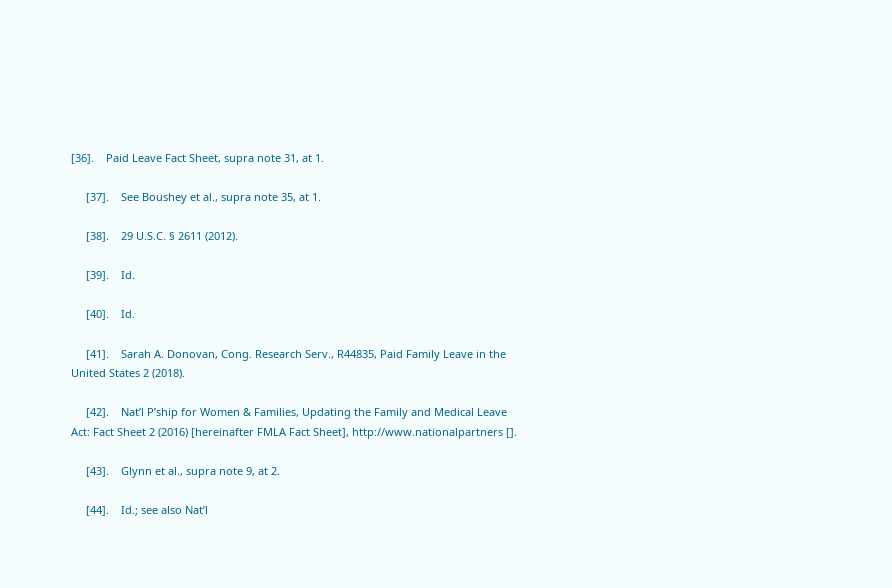[36].    Paid Leave Fact Sheet, supra note 31, at 1.

     [37].    See Boushey et al., supra note 35, at 1.

     [38].    29 U.S.C. § 2611 (2012).

     [39].    Id.

     [40].    Id.

     [41].    Sarah A. Donovan, Cong. Research Serv., R44835, Paid Family Leave in the United States 2 (2018).

     [42].    Nat’l P’ship for Women & Families, Updating the Family and Medical Leave Act: Fact Sheet 2 (2016) [hereinafter FMLA Fact Sheet], http://www.nationalpartners [].

     [43].    Glynn et al., supra note 9, at 2.

     [44].    Id.; see also Nat’l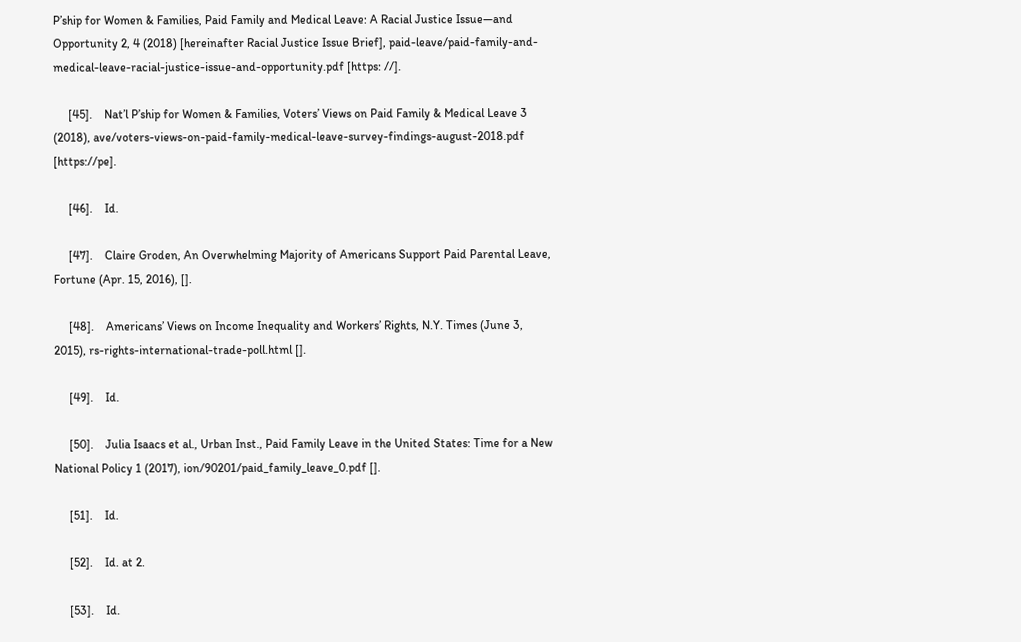P’ship for Women & Families, Paid Family and Medical Leave: A Racial Justice Issue—and Opportunity 2, 4 (2018) [hereinafter Racial Justice Issue Brief], paid-leave/paid-family-and-medical-leave-racial-justice-issue-and-opportunity.pdf [https: //].

     [45].    Nat’l P’ship for Women & Families, Voters’ Views on Paid Family & Medical Leave 3 (2018), ave/voters-views-on-paid-family-medical-leave-survey-findings-august-2018.pdf [https://pe].

     [46].    Id.

     [47].    Claire Groden, An Overwhelming Majority of Americans Support Paid Parental Leave, Fortune (Apr. 15, 2016), [].

     [48].    Americans’ Views on Income Inequality and Workers’ Rights, N.Y. Times (June 3, 2015), rs-rights-international-trade-poll.html [].

     [49].    Id.

     [50].    Julia Isaacs et al., Urban Inst., Paid Family Leave in the United States: Time for a New National Policy 1 (2017), ion/90201/paid_family_leave_0.pdf [].

     [51].    Id.

     [52].    Id. at 2.

     [53].    Id.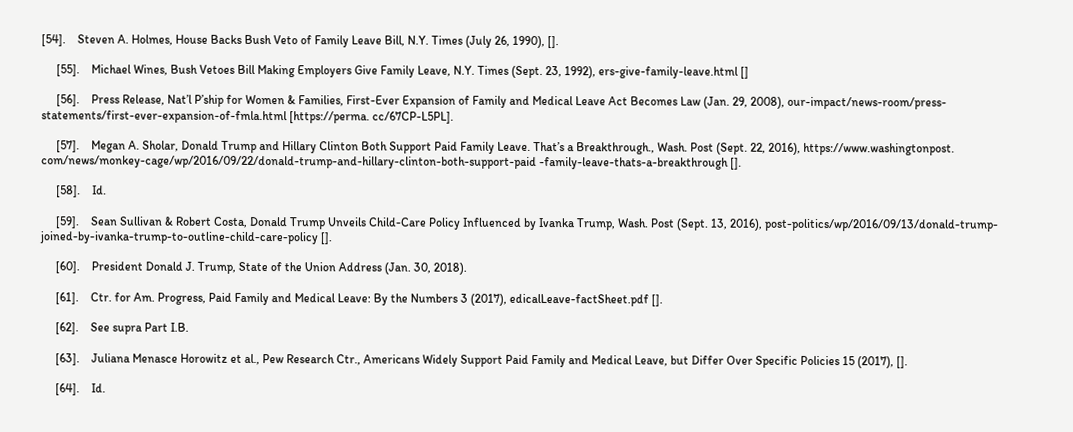[54].    Steven A. Holmes, House Backs Bush Veto of Family Leave Bill, N.Y. Times (July 26, 1990), [].

     [55].    Michael Wines, Bush Vetoes Bill Making Employers Give Family Leave, N.Y. Times (Sept. 23, 1992), ers-give-family-leave.html []

     [56].    Press Release, Nat’l P’ship for Women & Families, First-Ever Expansion of Family and Medical Leave Act Becomes Law (Jan. 29, 2008), our-impact/news-room/press-statements/first-ever-expansion-of-fmla.html [https://perma. cc/67CP-L5PL].

     [57].    Megan A. Sholar, Donald Trump and Hillary Clinton Both Support Paid Family Leave. That’s a Breakthrough., Wash. Post (Sept. 22, 2016), https://www.washingtonpost. com/news/monkey-cage/wp/2016/09/22/donald-trump-and-hillary-clinton-both-support-paid -family-leave-thats-a-breakthrough [].

     [58].    Id.

     [59].    Sean Sullivan & Robert Costa, Donald Trump Unveils Child-Care Policy Influenced by Ivanka Trump, Wash. Post (Sept. 13, 2016), post-politics/wp/2016/09/13/donald-trump-joined-by-ivanka-trump-to-outline-child-care-policy [].

     [60].    President Donald J. Trump, State of the Union Address (Jan. 30, 2018).

     [61].    Ctr. for Am. Progress, Paid Family and Medical Leave: By the Numbers 3 (2017), edicalLeave-factSheet.pdf [].

     [62].    See supra Part I.B.

     [63].    Juliana Menasce Horowitz et al., Pew Research Ctr., Americans Widely Support Paid Family and Medical Leave, but Differ Over Specific Policies 15 (2017), [].

     [64].    Id.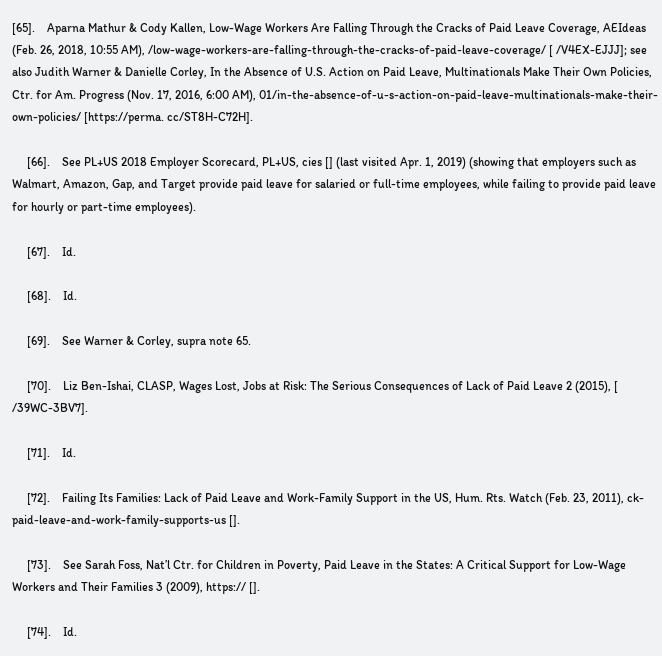[65].    Aparna Mathur & Cody Kallen, Low-Wage Workers Are Falling Through the Cracks of Paid Leave Coverage, AEIdeas (Feb. 26, 2018, 10:55 AM), /low-wage-workers-are-falling-through-the-cracks-of-paid-leave-coverage/ [ /V4EX-EJJJ]; see also Judith Warner & Danielle Corley, In the Absence of U.S. Action on Paid Leave, Multinationals Make Their Own Policies, Ctr. for Am. Progress (Nov. 17, 2016, 6:00 AM), 01/in-the-absence-of-u-s-action-on-paid-leave-multinationals-make-their-own-policies/ [https://perma. cc/ST8H-C72H].

     [66].    See PL+US 2018 Employer Scorecard, PL+US, cies [] (last visited Apr. 1, 2019) (showing that employers such as Walmart, Amazon, Gap, and Target provide paid leave for salaried or full-time employees, while failing to provide paid leave for hourly or part-time employees).

     [67].    Id.

     [68].    Id.

     [69].    See Warner & Corley, supra note 65.

     [70].    Liz Ben-Ishai, CLASP, Wages Lost, Jobs at Risk: The Serious Consequences of Lack of Paid Leave 2 (2015), [ /39WC-3BV7].

     [71].    Id.

     [72].    Failing Its Families: Lack of Paid Leave and Work-Family Support in the US, Hum. Rts. Watch (Feb. 23, 2011), ck-paid-leave-and-work-family-supports-us [].

     [73].    See Sarah Foss, Nat’l Ctr. for Children in Poverty, Paid Leave in the States: A Critical Support for Low-Wage Workers and Their Families 3 (2009), https:// [].

     [74].    Id.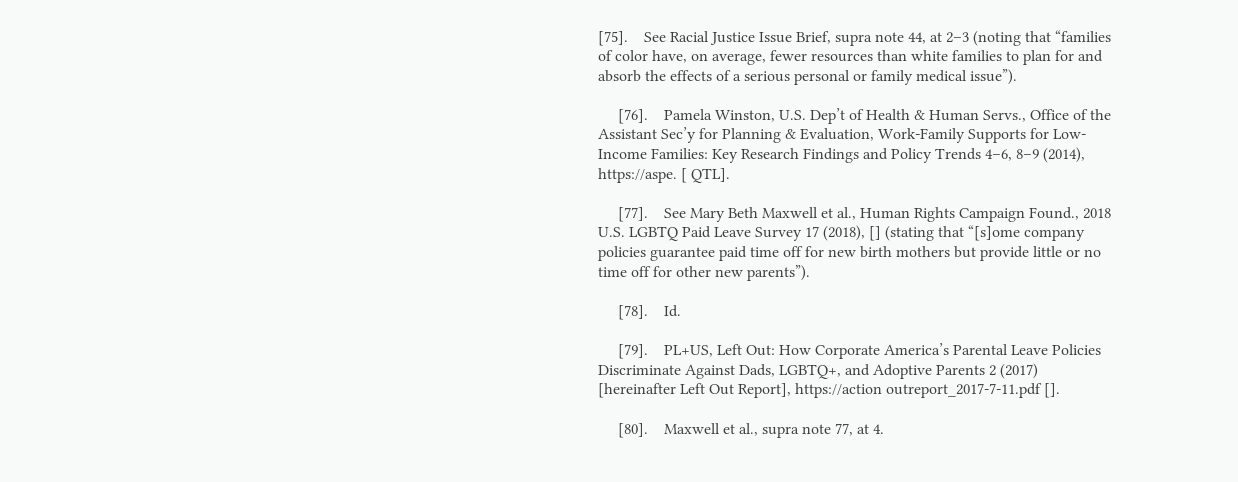[75].    See Racial Justice Issue Brief, supra note 44, at 2–3 (noting that “families of color have, on average, fewer resources than white families to plan for and absorb the effects of a serious personal or family medical issue”).

     [76].    Pamela Winston, U.S. Dep’t of Health & Human Servs., Office of the Assistant Sec’y for Planning & Evaluation, Work-Family Supports for Low-Income Families: Key Research Findings and Policy Trends 4–6, 8–9 (2014), https://aspe. [ QTL].

     [77].    See Mary Beth Maxwell et al., Human Rights Campaign Found., 2018 U.S. LGBTQ Paid Leave Survey 17 (2018), [] (stating that “[s]ome company policies guarantee paid time off for new birth mothers but provide little or no time off for other new parents”).

     [78].    Id.

     [79].    PL+US, Left Out: How Corporate America’s Parental Leave Policies Discriminate Against Dads, LGBTQ+, and Adoptive Parents 2 (2017) [hereinafter Left Out Report], https://action outreport_2017-7-11.pdf [].

     [80].    Maxwell et al., supra note 77, at 4.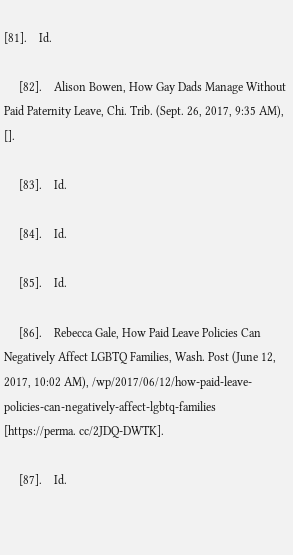[81].    Id.

     [82].    Alison Bowen, How Gay Dads Manage Without Paid Paternity Leave, Chi. Trib. (Sept. 26, 2017, 9:35 AM), [].

     [83].    Id.

     [84].    Id.

     [85].    Id.

     [86].    Rebecca Gale, How Paid Leave Policies Can Negatively Affect LGBTQ Families, Wash. Post (June 12, 2017, 10:02 AM), /wp/2017/06/12/how-paid-leave-policies-can-negatively-affect-lgbtq-families [https://perma. cc/2JDQ-DWTK].

     [87].    Id.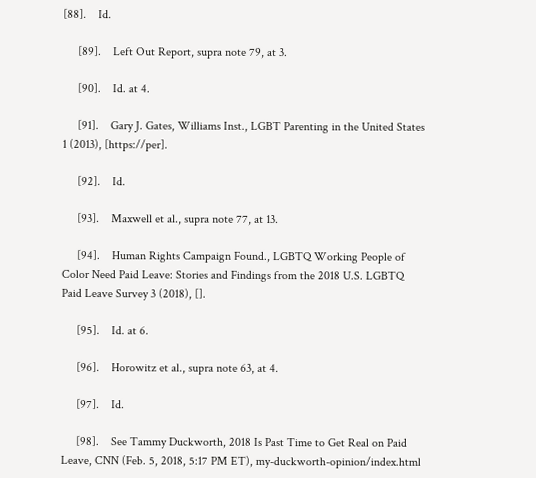[88].    Id.

     [89].    Left Out Report, supra note 79, at 3.

     [90].    Id. at 4.

     [91].    Gary J. Gates, Williams Inst., LGBT Parenting in the United States 1 (2013), [https://per].

     [92].    Id.

     [93].    Maxwell et al., supra note 77, at 13.

     [94].    Human Rights Campaign Found., LGBTQ Working People of Color Need Paid Leave: Stories and Findings from the 2018 U.S. LGBTQ Paid Leave Survey 3 (2018), [].

     [95].    Id. at 6.

     [96].    Horowitz et al., supra note 63, at 4.

     [97].    Id.

     [98].    See Tammy Duckworth, 2018 Is Past Time to Get Real on Paid Leave, CNN (Feb. 5, 2018, 5:17 PM ET), my-duckworth-opinion/index.html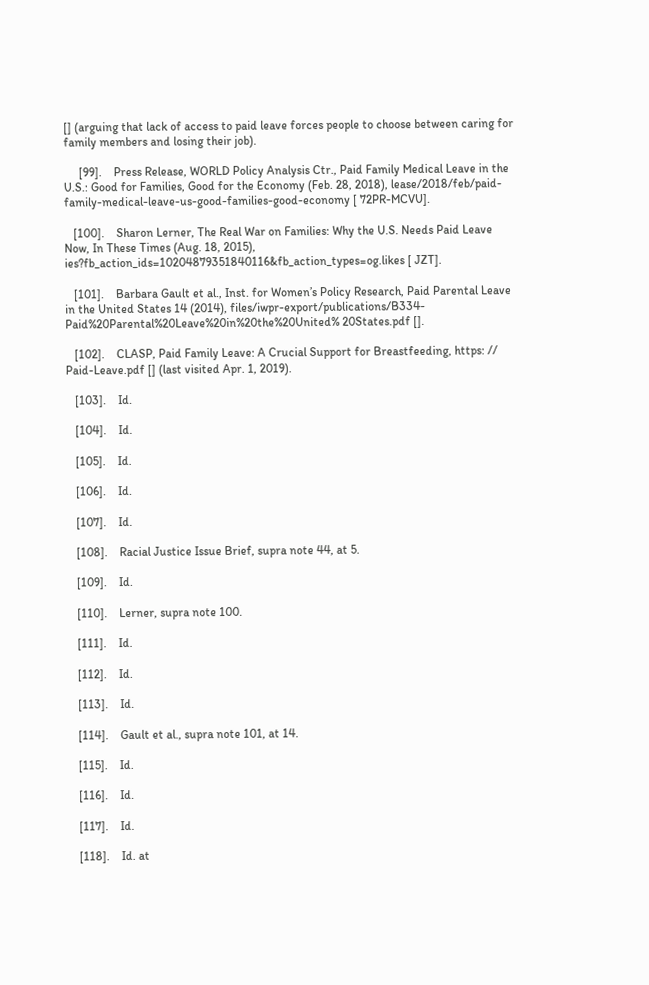[] (arguing that lack of access to paid leave forces people to choose between caring for family members and losing their job).

     [99].    Press Release, WORLD Policy Analysis Ctr., Paid Family Medical Leave in the U.S.: Good for Families, Good for the Economy (Feb. 28, 2018), lease/2018/feb/paid-family-medical-leave-us-good-families-good-economy [ 72PR-MCVU].

   [100].    Sharon Lerner, The Real War on Families: Why the U.S. Needs Paid Leave Now, In These Times (Aug. 18, 2015), ies?fb_action_ids=10204879351840116&fb_action_types=og.likes [ JZT].

   [101].    Barbara Gault et al., Inst. for Women’s Policy Research, Paid Parental Leave in the United States 14 (2014), files/iwpr-export/publications/B334-Paid%20Parental%20Leave%20in%20the%20United% 20States.pdf [].

   [102].    CLASP, Paid Family Leave: A Crucial Support for Breastfeeding, https: // Paid-Leave.pdf [] (last visited Apr. 1, 2019).

   [103].    Id.

   [104].    Id.

   [105].    Id.

   [106].    Id.

   [107].    Id.

   [108].    Racial Justice Issue Brief, supra note 44, at 5.

   [109].    Id.

   [110].    Lerner, supra note 100.

   [111].    Id.

   [112].    Id.

   [113].    Id.

   [114].    Gault et al., supra note 101, at 14.

   [115].    Id.

   [116].    Id.

   [117].    Id.

   [118].    Id. at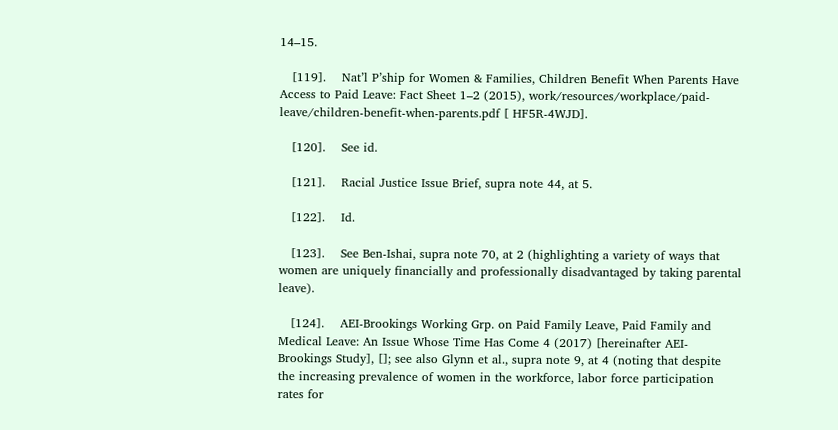14–15.

   [119].    Nat’l P’ship for Women & Families, Children Benefit When Parents Have Access to Paid Leave: Fact Sheet 1–2 (2015), work/resources/workplace/paid-leave/children-benefit-when-parents.pdf [ HF5R-4WJD].

   [120].    See id.

   [121].    Racial Justice Issue Brief, supra note 44, at 5.

   [122].    Id.

   [123].    See Ben-Ishai, supra note 70, at 2 (highlighting a variety of ways that women are uniquely financially and professionally disadvantaged by taking parental leave).

   [124].    AEI-Brookings Working Grp. on Paid Family Leave, Paid Family and Medical Leave: An Issue Whose Time Has Come 4 (2017) [hereinafter AEI-Brookings Study], []; see also Glynn et al., supra note 9, at 4 (noting that despite the increasing prevalence of women in the workforce, labor force participation rates for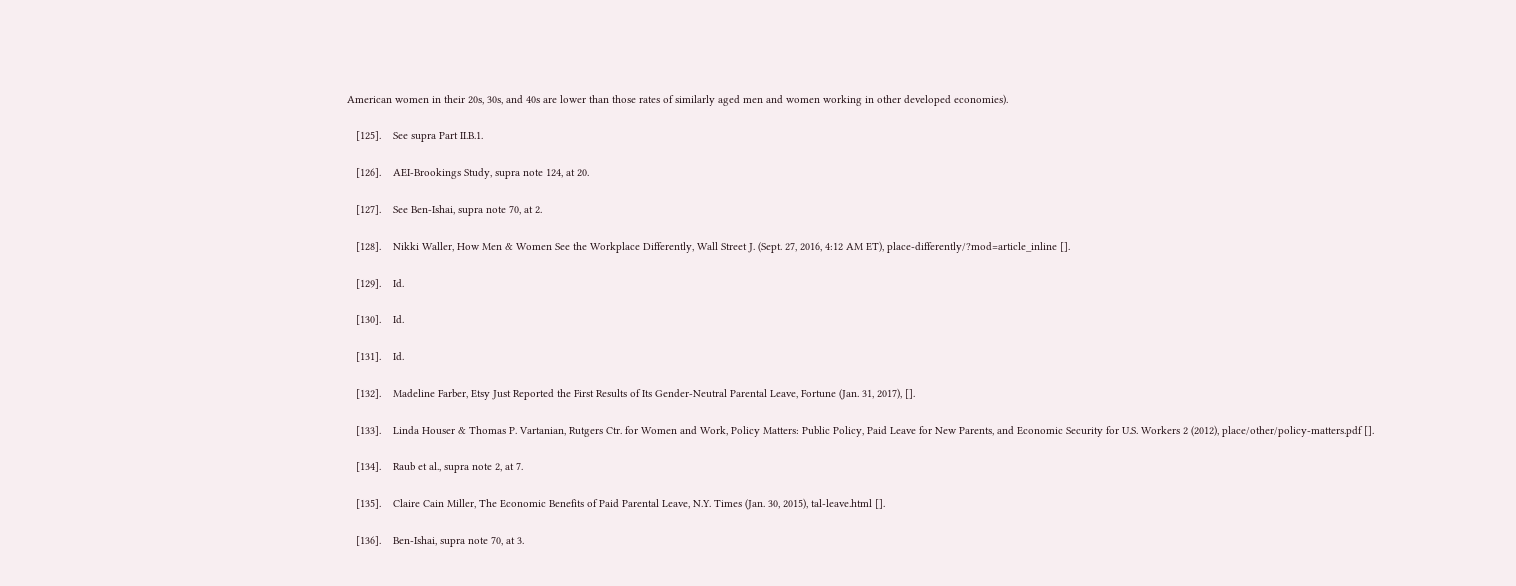American women in their 20s, 30s, and 40s are lower than those rates of similarly aged men and women working in other developed economies).

   [125].    See supra Part II.B.1.

   [126].    AEI-Brookings Study, supra note 124, at 20.

   [127].    See Ben-Ishai, supra note 70, at 2.

   [128].    Nikki Waller, How Men & Women See the Workplace Differently, Wall Street J. (Sept. 27, 2016, 4:12 AM ET), place-differently/?mod=article_inline [].

   [129].    Id.

   [130].    Id.

   [131].    Id.

   [132].    Madeline Farber, Etsy Just Reported the First Results of Its Gender-Neutral Parental Leave, Fortune (Jan. 31, 2017), [].

   [133].    Linda Houser & Thomas P. Vartanian, Rutgers Ctr. for Women and Work, Policy Matters: Public Policy, Paid Leave for New Parents, and Economic Security for U.S. Workers 2 (2012), place/other/policy-matters.pdf [].

   [134].    Raub et al., supra note 2, at 7.

   [135].    Claire Cain Miller, The Economic Benefits of Paid Parental Leave, N.Y. Times (Jan. 30, 2015), tal-leave.html [].

   [136].    Ben-Ishai, supra note 70, at 3.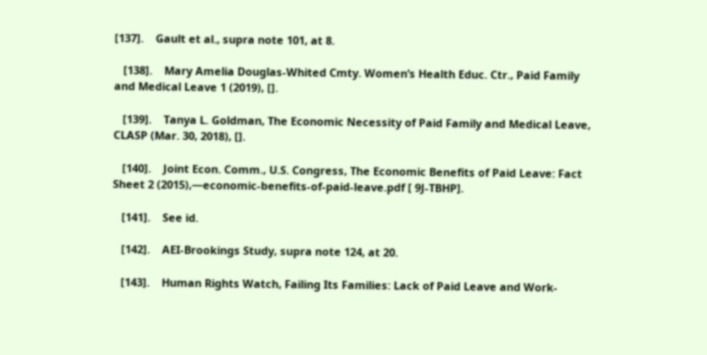[137].    Gault et al., supra note 101, at 8.

   [138].    Mary Amelia Douglas-Whited Cmty. Women’s Health Educ. Ctr., Paid Family and Medical Leave 1 (2019), [].

   [139].    Tanya L. Goldman, The Economic Necessity of Paid Family and Medical Leave, CLASP (Mar. 30, 2018), [].

   [140].    Joint Econ. Comm., U.S. Congress, The Economic Benefits of Paid Leave: Fact Sheet 2 (2015),—economic-benefits-of-paid-leave.pdf [ 9J-TBHP].

   [141].    See id.

   [142].    AEI-Brookings Study, supra note 124, at 20.

   [143].    Human Rights Watch, Failing Its Families: Lack of Paid Leave and Work-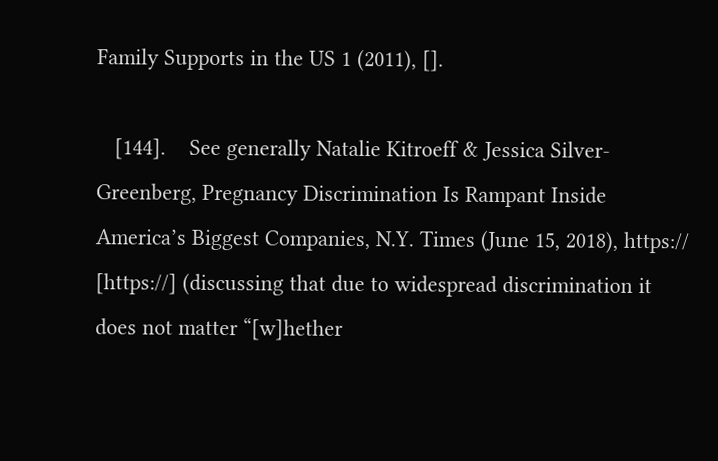Family Supports in the US 1 (2011), [].

   [144].    See generally Natalie Kitroeff & Jessica Silver-Greenberg, Pregnancy Discrimination Is Rampant Inside America’s Biggest Companies, N.Y. Times (June 15, 2018), https:// [https://] (discussing that due to widespread discrimination it does not matter “[w]hether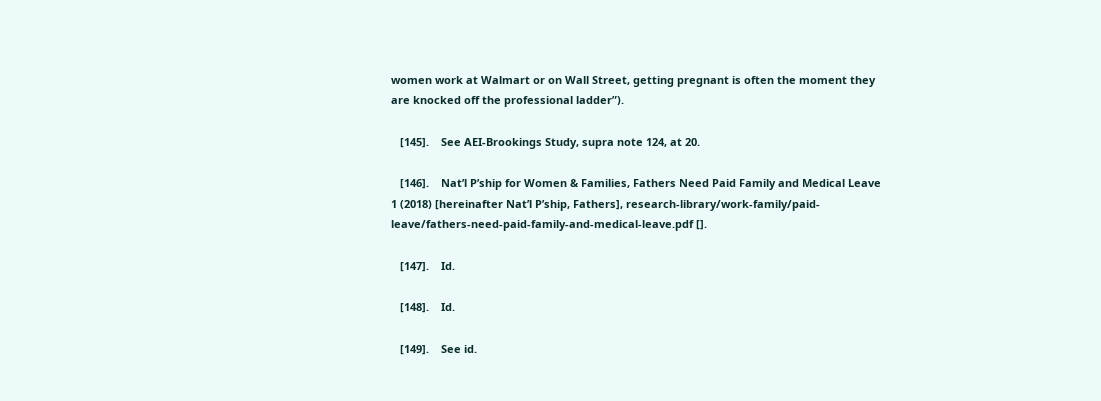women work at Walmart or on Wall Street, getting pregnant is often the moment they are knocked off the professional ladder”).

   [145].    See AEI-Brookings Study, supra note 124, at 20.

   [146].    Nat’l P’ship for Women & Families, Fathers Need Paid Family and Medical Leave 1 (2018) [hereinafter Nat’l P’ship, Fathers], research-library/work-family/paid-leave/fathers-need-paid-family-and-medical-leave.pdf [].

   [147].    Id.

   [148].    Id.

   [149].    See id.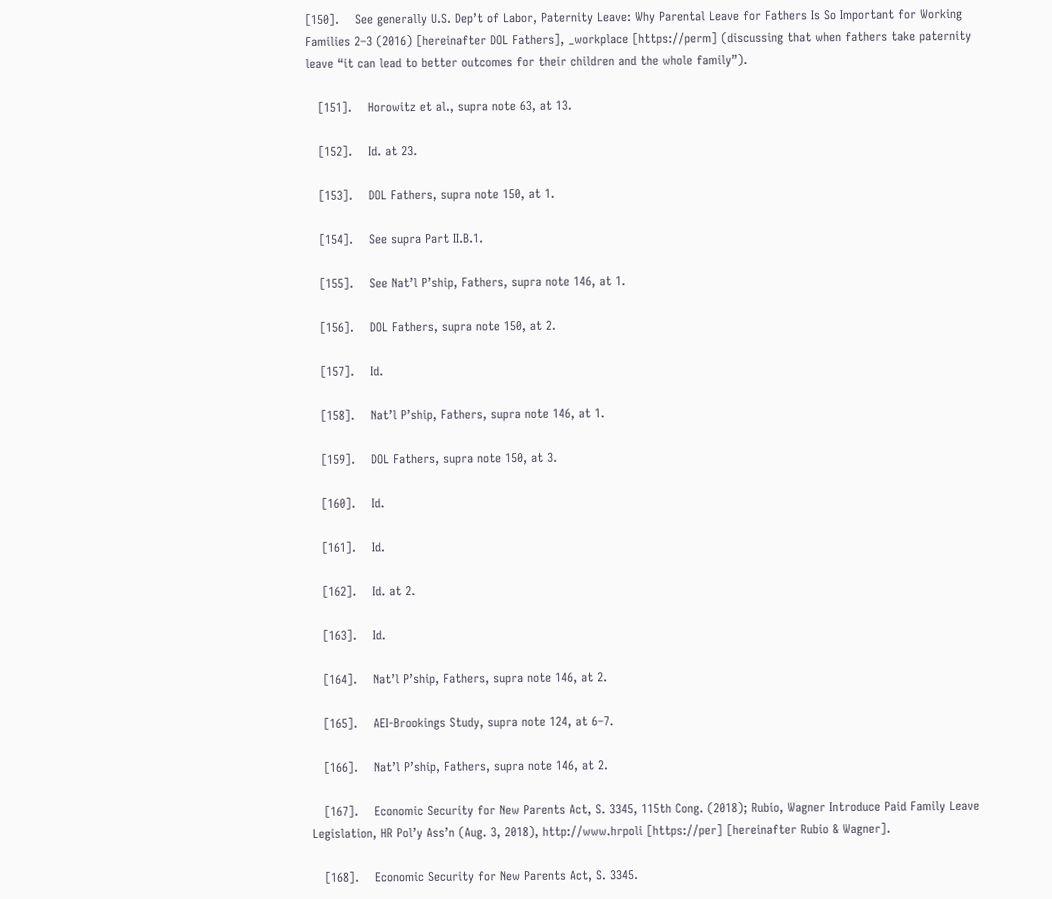[150].    See generally U.S. Dep’t of Labor, Paternity Leave: Why Parental Leave for Fathers Is So Important for Working Families 2–3 (2016) [hereinafter DOL Fathers], _workplace [https://perm] (discussing that when fathers take paternity leave “it can lead to better outcomes for their children and the whole family”).

   [151].    Horowitz et al., supra note 63, at 13.

   [152].    Id. at 23.

   [153].    DOL Fathers, supra note 150, at 1.

   [154].    See supra Part II.B.1.

   [155].    See Nat’l P’ship, Fathers, supra note 146, at 1.

   [156].    DOL Fathers, supra note 150, at 2.

   [157].    Id.

   [158].    Nat’l P’ship, Fathers, supra note 146, at 1.

   [159].    DOL Fathers, supra note 150, at 3.

   [160].    Id.

   [161].    Id.

   [162].    Id. at 2.

   [163].    Id.

   [164].    Nat’l P’ship, Fathers, supra note 146, at 2.

   [165].    AEI-Brookings Study, supra note 124, at 6–7.

   [166].    Nat’l P’ship, Fathers, supra note 146, at 2.

   [167].    Economic Security for New Parents Act, S. 3345, 115th Cong. (2018); Rubio, Wagner Introduce Paid Family Leave Legislation, HR Pol’y Ass’n (Aug. 3, 2018), http://www.hrpoli [https://per] [hereinafter Rubio & Wagner].

   [168].    Economic Security for New Parents Act, S. 3345.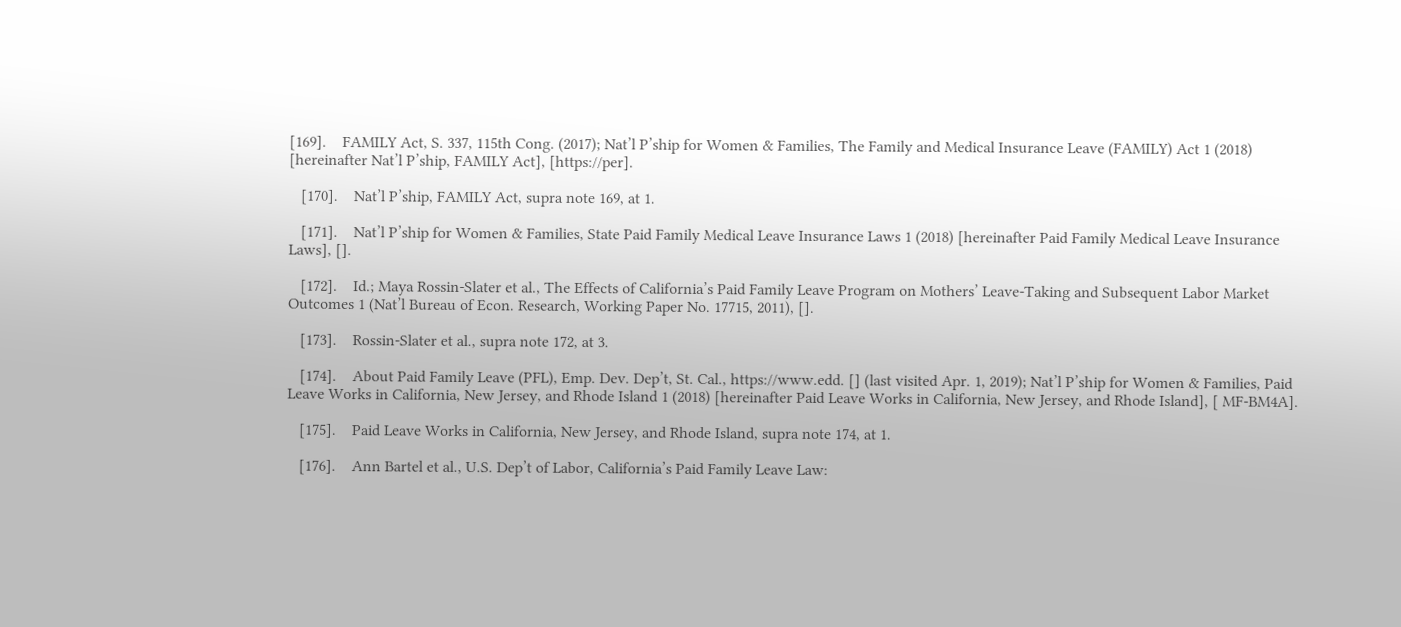[169].    FAMILY Act, S. 337, 115th Cong. (2017); Nat’l P’ship for Women & Families, The Family and Medical Insurance Leave (FAMILY) Act 1 (2018) [hereinafter Nat’l P’ship, FAMILY Act], [https://per].

   [170].    Nat’l P’ship, FAMILY Act, supra note 169, at 1.

   [171].    Nat’l P’ship for Women & Families, State Paid Family Medical Leave Insurance Laws 1 (2018) [hereinafter Paid Family Medical Leave Insurance Laws], [].

   [172].    Id.; Maya Rossin-Slater et al., The Effects of California’s Paid Family Leave Program on Mothers’ Leave-Taking and Subsequent Labor Market Outcomes 1 (Nat’l Bureau of Econ. Research, Working Paper No. 17715, 2011), [].

   [173].    Rossin-Slater et al., supra note 172, at 3.

   [174].    About Paid Family Leave (PFL), Emp. Dev. Dep’t, St. Cal., https://www.edd. [] (last visited Apr. 1, 2019); Nat’l P’ship for Women & Families, Paid Leave Works in California, New Jersey, and Rhode Island 1 (2018) [hereinafter Paid Leave Works in California, New Jersey, and Rhode Island], [ MF-BM4A].

   [175].    Paid Leave Works in California, New Jersey, and Rhode Island, supra note 174, at 1.

   [176].    Ann Bartel et al., U.S. Dep’t of Labor, California’s Paid Family Leave Law: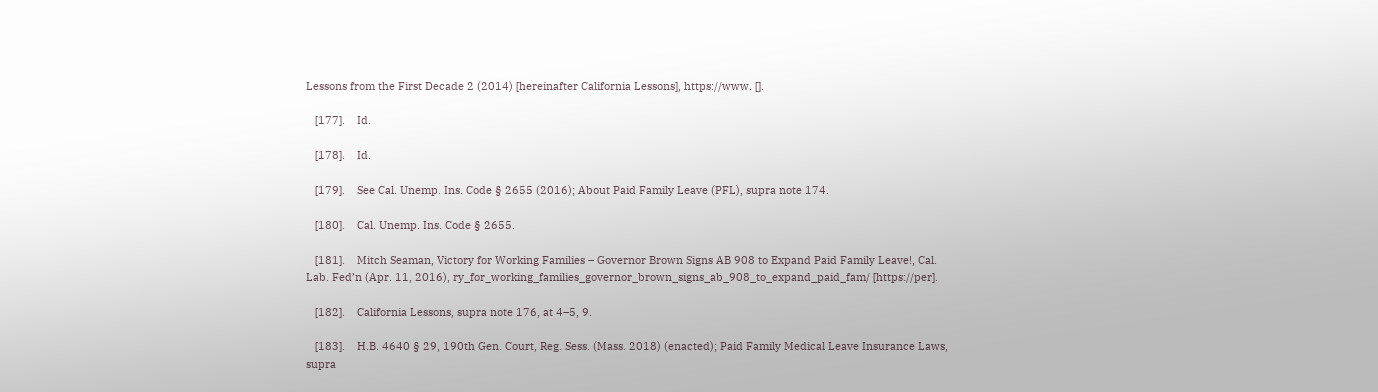Lessons from the First Decade 2 (2014) [hereinafter California Lessons], https://www. [].

   [177].    Id.

   [178].    Id.

   [179].    See Cal. Unemp. Ins. Code § 2655 (2016); About Paid Family Leave (PFL), supra note 174.

   [180].    Cal. Unemp. Ins. Code § 2655.

   [181].    Mitch Seaman, Victory for Working Families – Governor Brown Signs AB 908 to Expand Paid Family Leave!, Cal. Lab. Fed’n (Apr. 11, 2016), ry_for_working_families_governor_brown_signs_ab_908_to_expand_paid_fam/ [https://per].

   [182].    California Lessons, supra note 176, at 4–5, 9.

   [183].    H.B. 4640 § 29, 190th Gen. Court, Reg. Sess. (Mass. 2018) (enacted); Paid Family Medical Leave Insurance Laws, supra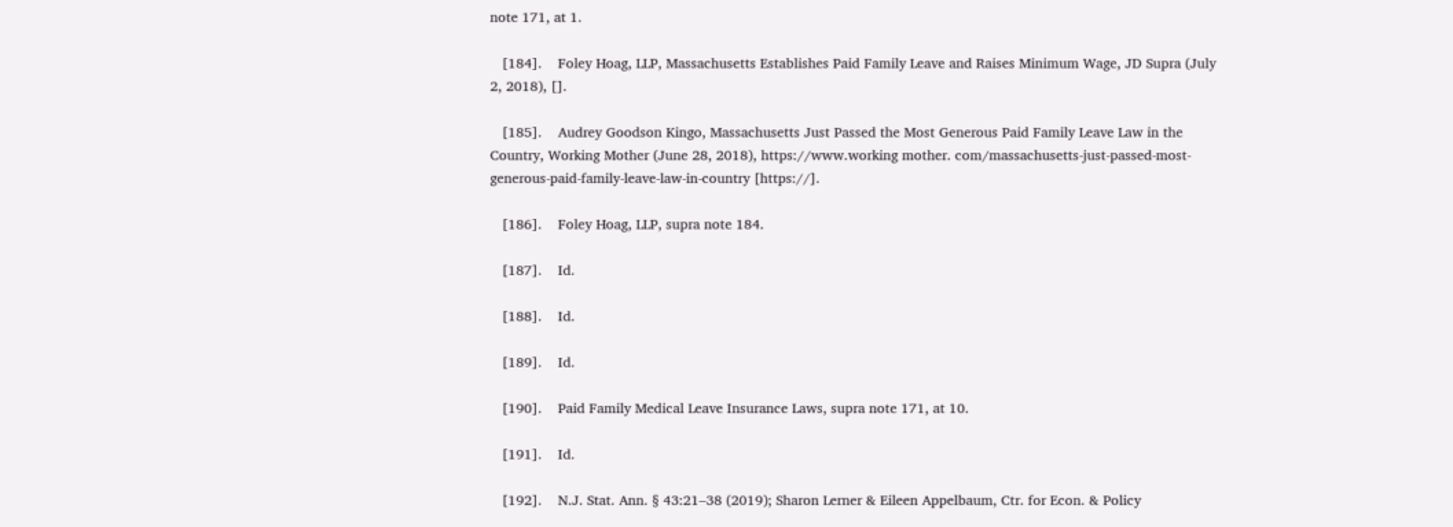note 171, at 1.

   [184].    Foley Hoag, LLP, Massachusetts Establishes Paid Family Leave and Raises Minimum Wage, JD Supra (July 2, 2018), [].

   [185].    Audrey Goodson Kingo, Massachusetts Just Passed the Most Generous Paid Family Leave Law in the Country, Working Mother (June 28, 2018), https://www.working mother. com/massachusetts-just-passed-most-generous-paid-family-leave-law-in-country [https://].

   [186].    Foley Hoag, LLP, supra note 184.

   [187].    Id.

   [188].    Id.

   [189].    Id.

   [190].    Paid Family Medical Leave Insurance Laws, supra note 171, at 10.

   [191].    Id.

   [192].    N.J. Stat. Ann. § 43:21–38 (2019); Sharon Lerner & Eileen Appelbaum, Ctr. for Econ. & Policy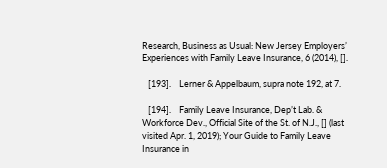Research, Business as Usual: New Jersey Employers’ Experiences with Family Leave Insurance, 6 (2014), [].

   [193].    Lerner & Appelbaum, supra note 192, at 7.

   [194].    Family Leave Insurance, Dep’t Lab. & Workforce Dev., Official Site of the St. of N.J., [] (last visited Apr. 1, 2019); Your Guide to Family Leave Insurance in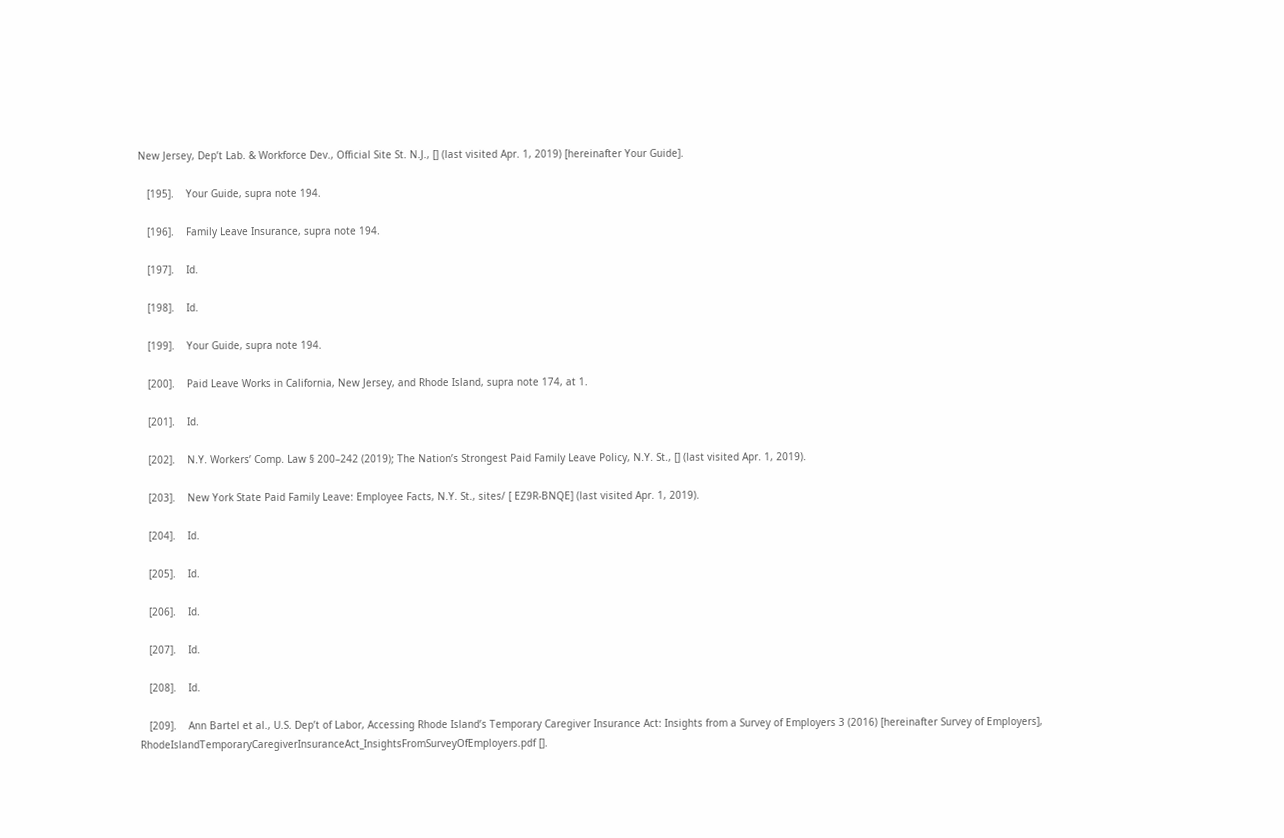New Jersey, Dep’t Lab. & Workforce Dev., Official Site St. N.J., [] (last visited Apr. 1, 2019) [hereinafter Your Guide].

   [195].    Your Guide, supra note 194.

   [196].    Family Leave Insurance, supra note 194.

   [197].    Id.

   [198].    Id.

   [199].    Your Guide, supra note 194.

   [200].    Paid Leave Works in California, New Jersey, and Rhode Island, supra note 174, at 1.

   [201].    Id.

   [202].    N.Y. Workers’ Comp. Law § 200–242 (2019); The Nation’s Strongest Paid Family Leave Policy, N.Y. St., [] (last visited Apr. 1, 2019).

   [203].    New York State Paid Family Leave: Employee Facts, N.Y. St., sites/ [ EZ9R-BNQE] (last visited Apr. 1, 2019).

   [204].    Id.

   [205].    Id.

   [206].    Id.

   [207].    Id.

   [208].    Id.

   [209].    Ann Bartel et al., U.S. Dep’t of Labor, Accessing Rhode Island’s Temporary Caregiver Insurance Act: Insights from a Survey of Employers 3 (2016) [hereinafter Survey of Employers], RhodeIslandTemporaryCaregiverInsuranceAct_InsightsFromSurveyOfEmployers.pdf [].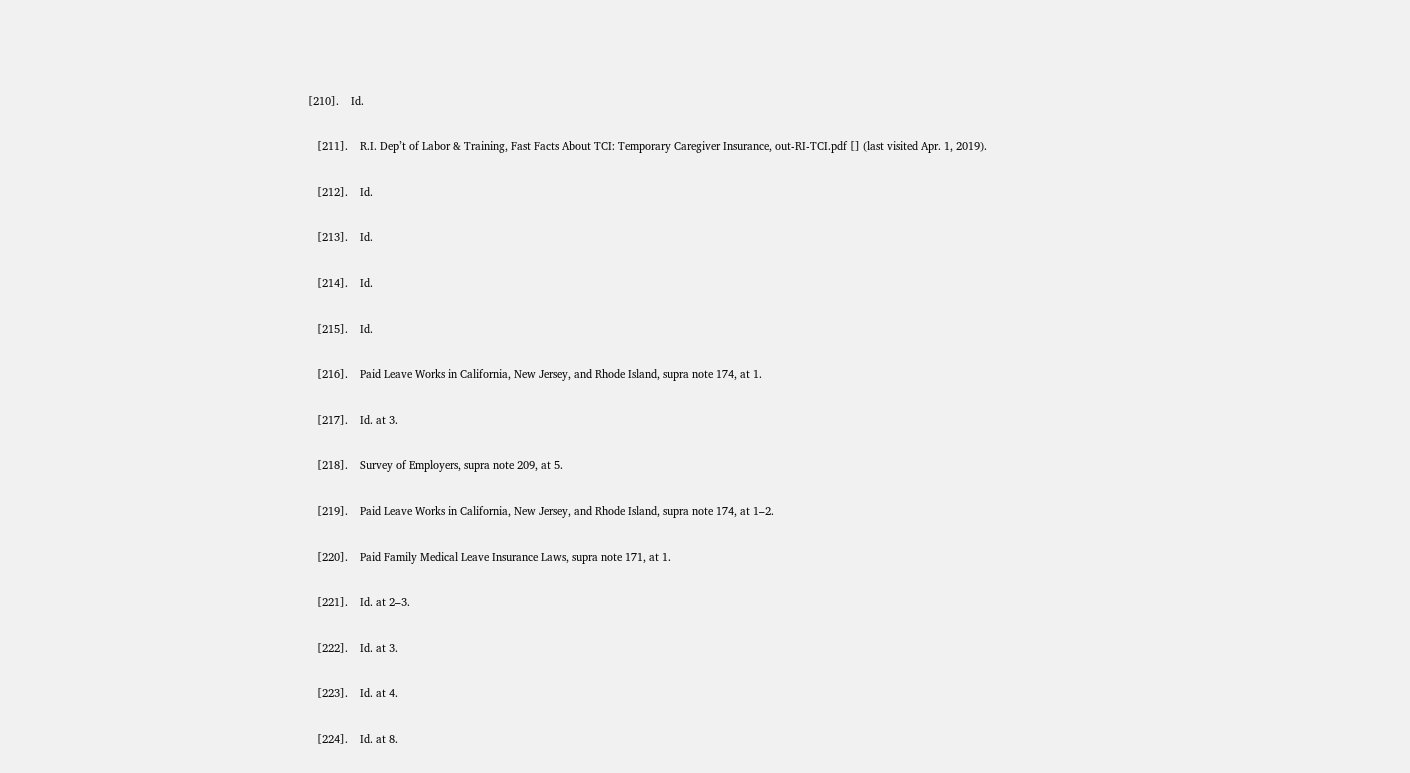[210].    Id.

   [211].    R.I. Dep’t of Labor & Training, Fast Facts About TCI: Temporary Caregiver Insurance, out-RI-TCI.pdf [] (last visited Apr. 1, 2019).

   [212].    Id.

   [213].    Id.

   [214].    Id.

   [215].    Id.

   [216].    Paid Leave Works in California, New Jersey, and Rhode Island, supra note 174, at 1.

   [217].    Id. at 3.

   [218].    Survey of Employers, supra note 209, at 5.

   [219].    Paid Leave Works in California, New Jersey, and Rhode Island, supra note 174, at 1–2.

   [220].    Paid Family Medical Leave Insurance Laws, supra note 171, at 1.

   [221].    Id. at 2–3.

   [222].    Id. at 3.

   [223].    Id. at 4.

   [224].    Id. at 8.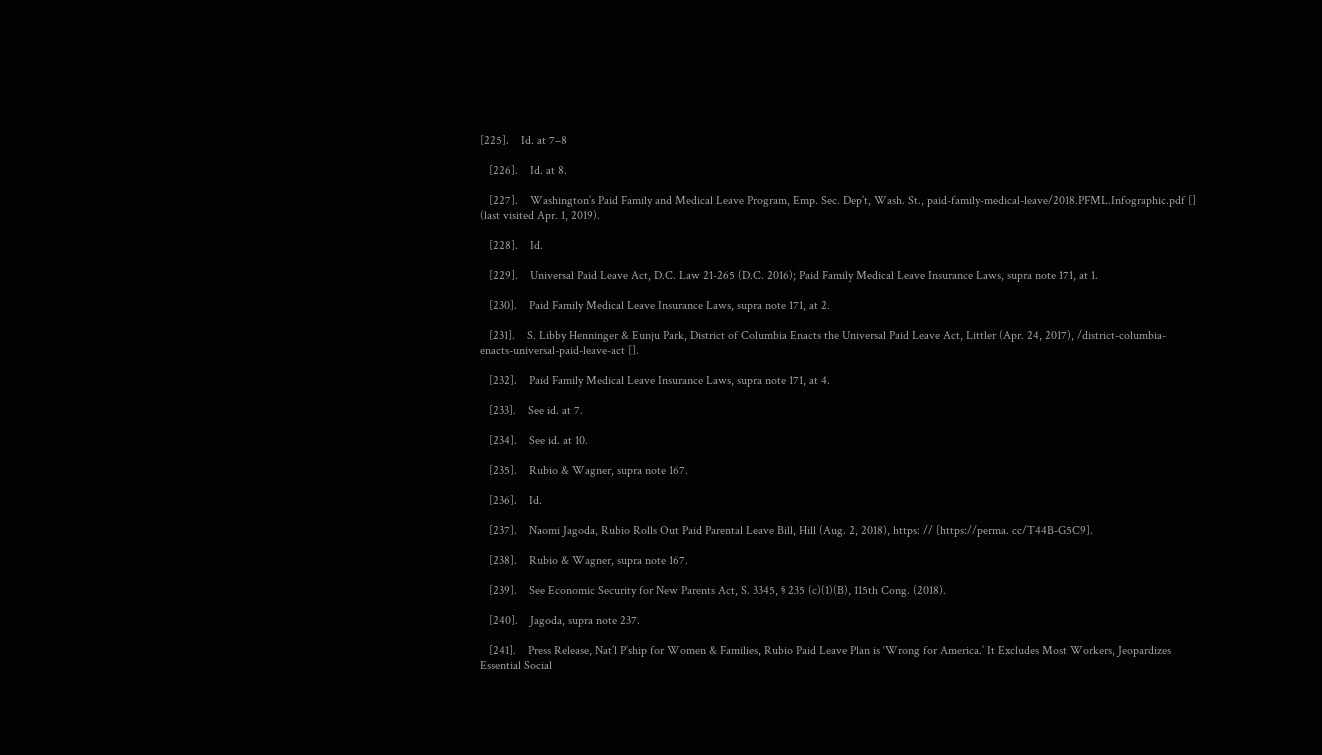[225].    Id. at 7–8

   [226].    Id. at 8.

   [227].    Washington’s Paid Family and Medical Leave Program, Emp. Sec. Dep’t, Wash. St., paid-family-medical-leave/2018.PFML.Infographic.pdf [] (last visited Apr. 1, 2019).

   [228].    Id.

   [229].    Universal Paid Leave Act, D.C. Law 21-265 (D.C. 2016); Paid Family Medical Leave Insurance Laws, supra note 171, at 1.

   [230].    Paid Family Medical Leave Insurance Laws, supra note 171, at 2.

   [231].    S. Libby Henninger & Eunju Park, District of Columbia Enacts the Universal Paid Leave Act, Littler (Apr. 24, 2017), /district-columbia-enacts-universal-paid-leave-act [].

   [232].    Paid Family Medical Leave Insurance Laws, supra note 171, at 4.

   [233].    See id. at 7.

   [234].    See id. at 10.

   [235].    Rubio & Wagner, supra note 167.

   [236].    Id.

   [237].    Naomi Jagoda, Rubio Rolls Out Paid Parental Leave Bill, Hill (Aug. 2, 2018), https: // [https://perma. cc/T44B-G5C9].

   [238].    Rubio & Wagner, supra note 167.

   [239].    See Economic Security for New Parents Act, S. 3345, § 235 (c)(1)(B), 115th Cong. (2018).

   [240].    Jagoda, supra note 237.

   [241].    Press Release, Nat’l P’ship for Women & Families, Rubio Paid Leave Plan is ‘Wrong for America.’ It Excludes Most Workers, Jeopardizes Essential Social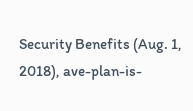Security Benefits (Aug. 1, 2018), ave-plan-is-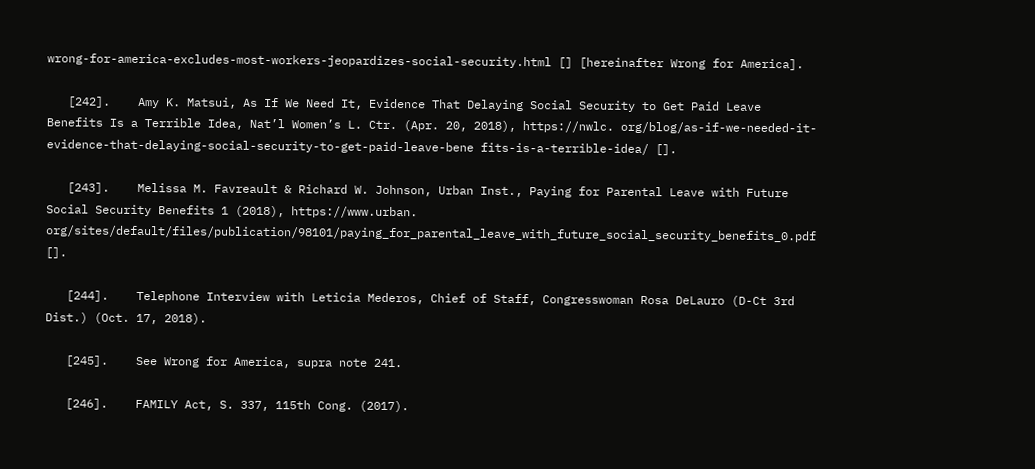wrong-for-america-excludes-most-workers-jeopardizes-social-security.html [] [hereinafter Wrong for America].

   [242].    Amy K. Matsui, As If We Need It, Evidence That Delaying Social Security to Get Paid Leave Benefits Is a Terrible Idea, Nat’l Women’s L. Ctr. (Apr. 20, 2018), https://nwlc. org/blog/as-if-we-needed-it-evidence-that-delaying-social-security-to-get-paid-leave-bene fits-is-a-terrible-idea/ [].

   [243].    Melissa M. Favreault & Richard W. Johnson, Urban Inst., Paying for Parental Leave with Future Social Security Benefits 1 (2018), https://www.urban. org/sites/default/files/publication/98101/paying_for_parental_leave_with_future_social_security_benefits_0.pdf [].

   [244].    Telephone Interview with Leticia Mederos, Chief of Staff, Congresswoman Rosa DeLauro (D-Ct 3rd Dist.) (Oct. 17, 2018).

   [245].    See Wrong for America, supra note 241.

   [246].    FAMILY Act, S. 337, 115th Cong. (2017).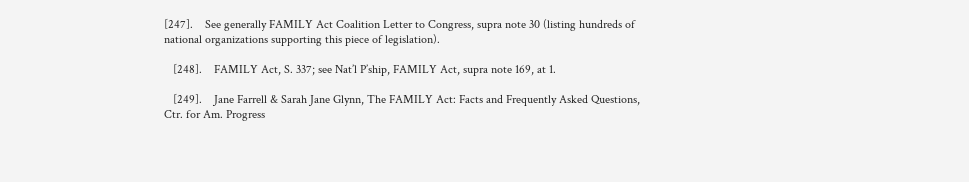[247].    See generally FAMILY Act Coalition Letter to Congress, supra note 30 (listing hundreds of national organizations supporting this piece of legislation).

   [248].    FAMILY Act, S. 337; see Nat’l P’ship, FAMILY Act, supra note 169, at 1.

   [249].    Jane Farrell & Sarah Jane Glynn, The FAMILY Act: Facts and Frequently Asked Questions, Ctr. for Am. Progress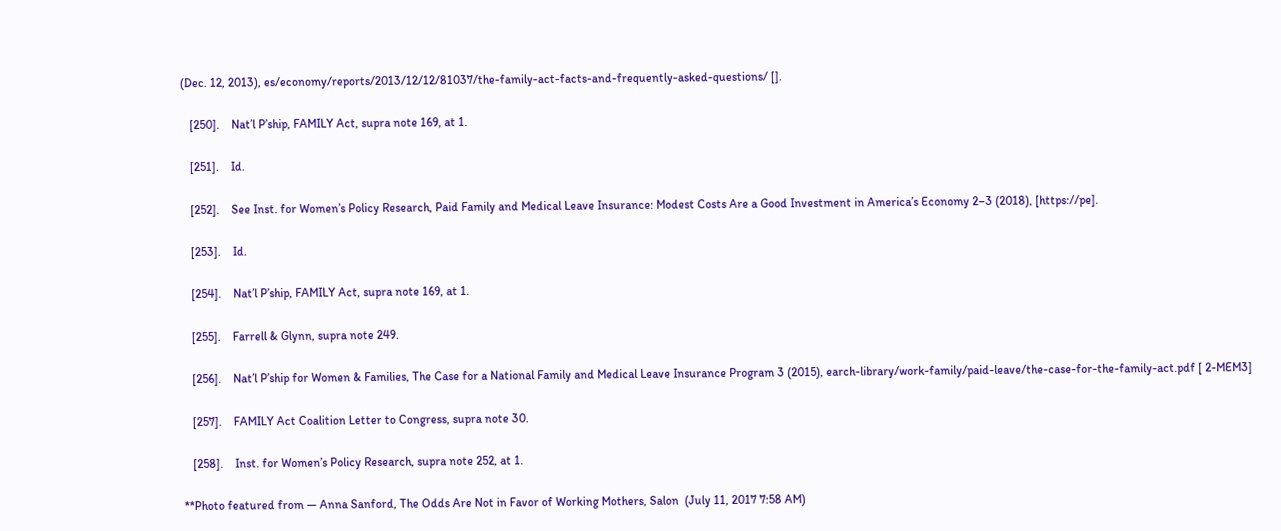(Dec. 12, 2013), es/economy/reports/2013/12/12/81037/the-family-act-facts-and-frequently-asked-questions/ [].

   [250].    Nat’l P’ship, FAMILY Act, supra note 169, at 1.

   [251].    Id.

   [252].    See Inst. for Women’s Policy Research, Paid Family and Medical Leave Insurance: Modest Costs Are a Good Investment in America’s Economy 2–3 (2018), [https://pe].

   [253].    Id.

   [254].    Nat’l P’ship, FAMILY Act, supra note 169, at 1.

   [255].    Farrell & Glynn, supra note 249.

   [256].    Nat’l P’ship for Women & Families, The Case for a National Family and Medical Leave Insurance Program 3 (2015), earch-library/work-family/paid-leave/the-case-for-the-family-act.pdf [ 2-MEM3]

   [257].    FAMILY Act Coalition Letter to Congress, supra note 30.

   [258].    Inst. for Women’s Policy Research, supra note 252, at 1.

**Photo featured from — Anna Sanford, The Odds Are Not in Favor of Working Mothers, Salon  (July 11, 2017 7:58 AM)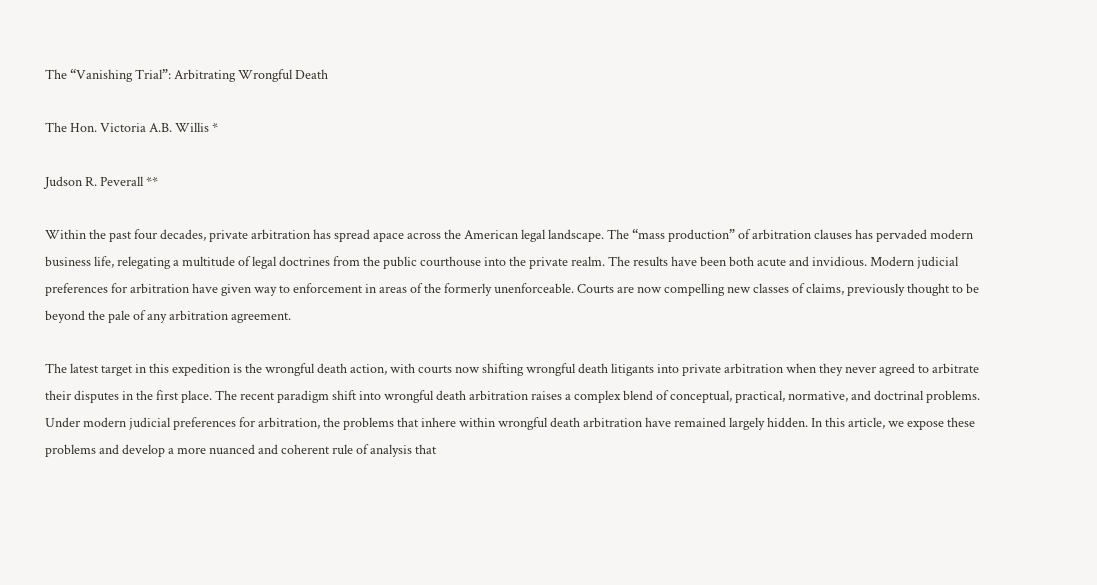The “Vanishing Trial”: Arbitrating Wrongful Death

The Hon. Victoria A.B. Willis *

Judson R. Peverall **

Within the past four decades, private arbitration has spread apace across the American legal landscape. The “mass production” of arbitration clauses has pervaded modern business life, relegating a multitude of legal doctrines from the public courthouse into the private realm. The results have been both acute and invidious. Modern judicial preferences for arbitration have given way to enforcement in areas of the formerly unenforceable. Courts are now compelling new classes of claims, previously thought to be beyond the pale of any arbitration agreement.

The latest target in this expedition is the wrongful death action, with courts now shifting wrongful death litigants into private arbitration when they never agreed to arbitrate their disputes in the first place. The recent paradigm shift into wrongful death arbitration raises a complex blend of conceptual, practical, normative, and doctrinal problems. Under modern judicial preferences for arbitration, the problems that inhere within wrongful death arbitration have remained largely hidden. In this article, we expose these problems and develop a more nuanced and coherent rule of analysis that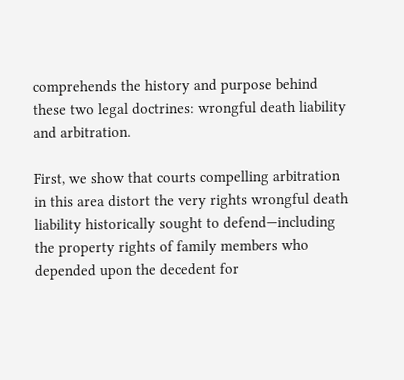comprehends the history and purpose behind these two legal doctrines: wrongful death liability and arbitration.

First, we show that courts compelling arbitration in this area distort the very rights wrongful death liability historically sought to defend—including the property rights of family members who depended upon the decedent for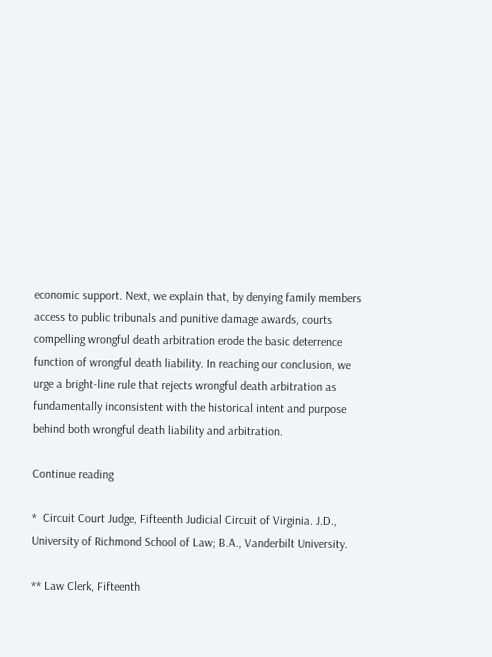economic support. Next, we explain that, by denying family members access to public tribunals and punitive damage awards, courts compelling wrongful death arbitration erode the basic deterrence function of wrongful death liability. In reaching our conclusion, we urge a bright-line rule that rejects wrongful death arbitration as fundamentally inconsistent with the historical intent and purpose behind both wrongful death liability and arbitration.

Continue reading

*  Circuit Court Judge, Fifteenth Judicial Circuit of Virginia. J.D., University of Richmond School of Law; B.A., Vanderbilt University.

** Law Clerk, Fifteenth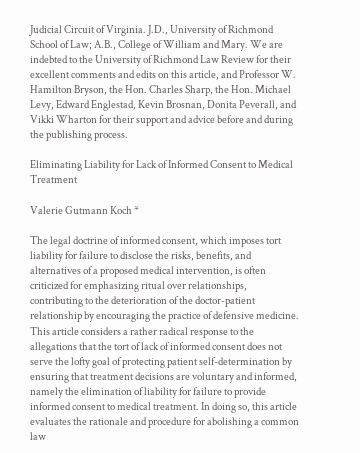Judicial Circuit of Virginia. J.D., University of Richmond School of Law; A.B., College of William and Mary. We are indebted to the University of Richmond Law Review for their excellent comments and edits on this article, and Professor W. Hamilton Bryson, the Hon. Charles Sharp, the Hon. Michael Levy, Edward Englestad, Kevin Brosnan, Donita Peverall, and Vikki Wharton for their support and advice before and during the publishing process.

Eliminating Liability for Lack of Informed Consent to Medical Treatment

Valerie Gutmann Koch *

The legal doctrine of informed consent, which imposes tort liability for failure to disclose the risks, benefits, and alternatives of a proposed medical intervention, is often criticized for emphasizing ritual over relationships, contributing to the deterioration of the doctor-patient relationship by encouraging the practice of defensive medicine. This article considers a rather radical response to the allegations that the tort of lack of informed consent does not serve the lofty goal of protecting patient self-determination by ensuring that treatment decisions are voluntary and informed, namely the elimination of liability for failure to provide informed consent to medical treatment. In doing so, this article evaluates the rationale and procedure for abolishing a common law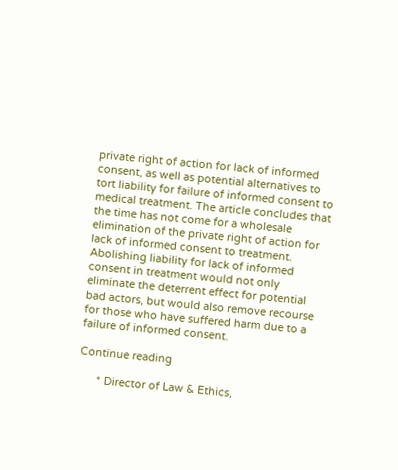private right of action for lack of informed consent, as well as potential alternatives to tort liability for failure of informed consent to medical treatment. The article concludes that the time has not come for a wholesale elimination of the private right of action for lack of informed consent to treatment. Abolishing liability for lack of informed consent in treatment would not only eliminate the deterrent effect for potential bad actors, but would also remove recourse for those who have suffered harm due to a failure of informed consent.

Continue reading

      * Director of Law & Ethics,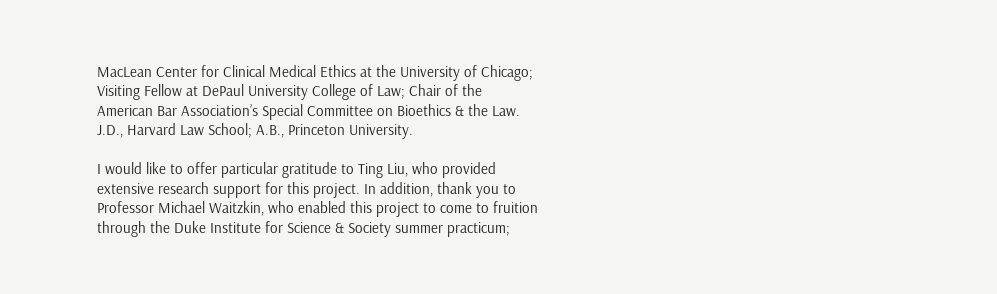MacLean Center for Clinical Medical Ethics at the University of Chicago; Visiting Fellow at DePaul University College of Law; Chair of the American Bar Association’s Special Committee on Bioethics & the Law. J.D., Harvard Law School; A.B., Princeton University.

I would like to offer particular gratitude to Ting Liu, who provided extensive research support for this project. In addition, thank you to Professor Michael Waitzkin, who enabled this project to come to fruition through the Duke Institute for Science & Society summer practicum;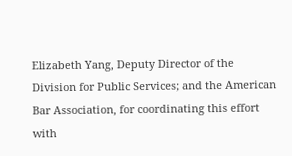Elizabeth Yang, Deputy Director of the Division for Public Services; and the American Bar Association, for coordinating this effort with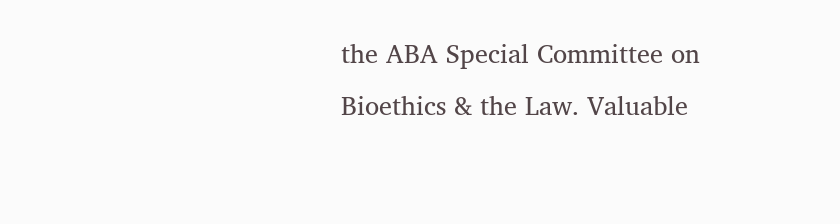the ABA Special Committee on Bioethics & the Law. Valuable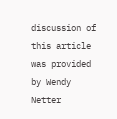discussion of this article was provided by Wendy Netter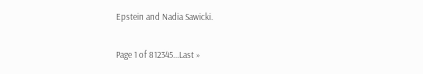Epstein and Nadia Sawicki.

Page 1 of 812345...Last »